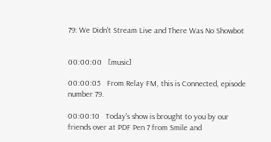79: We Didn't Stream Live and There Was No Showbot


00:00:00   [music]

00:00:05   From Relay FM, this is Connected, episode number 79.

00:00:10   Today's show is brought to you by our friends over at PDF Pen 7 from Smile and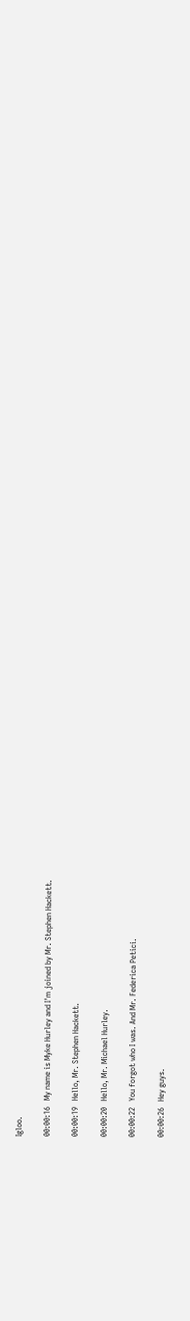Igloo.

00:00:16   My name is Myke Hurley and I'm joined by Mr. Stephen Hackett.

00:00:19   Hello, Mr. Stephen Hackett.

00:00:20   Hello, Mr. Michael Hurley.

00:00:22   You forgot who I was. And Mr. Federica Petici.

00:00:26   Hey guys.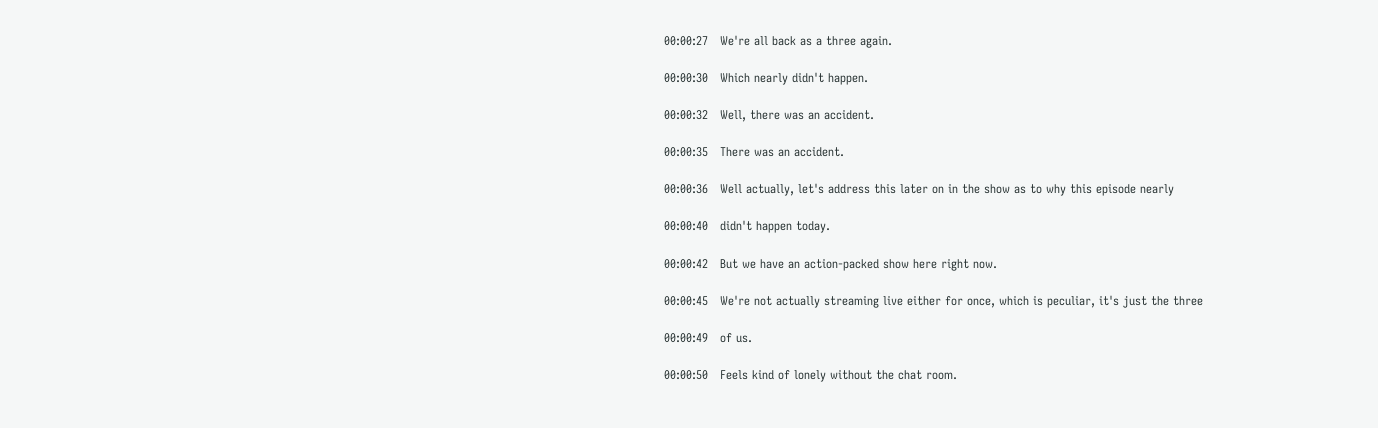00:00:27   We're all back as a three again.

00:00:30   Which nearly didn't happen.

00:00:32   Well, there was an accident.

00:00:35   There was an accident.

00:00:36   Well actually, let's address this later on in the show as to why this episode nearly

00:00:40   didn't happen today.

00:00:42   But we have an action-packed show here right now.

00:00:45   We're not actually streaming live either for once, which is peculiar, it's just the three

00:00:49   of us.

00:00:50   Feels kind of lonely without the chat room.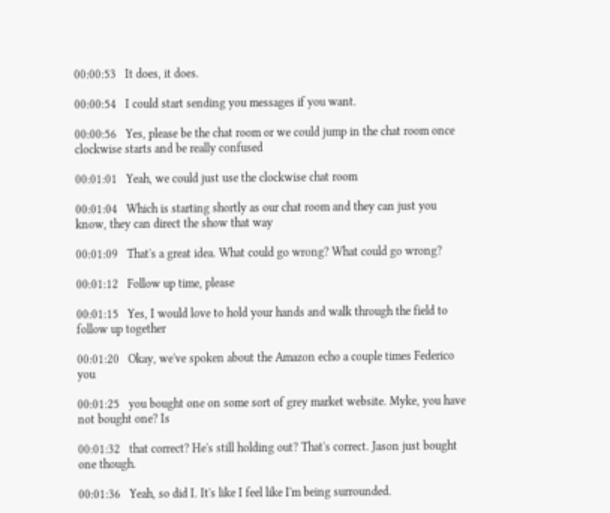00:00:53   It does, it does.

00:00:54   I could start sending you messages if you want.

00:00:56   Yes, please be the chat room or we could jump in the chat room once clockwise starts and be really confused

00:01:01   Yeah, we could just use the clockwise chat room

00:01:04   Which is starting shortly as our chat room and they can just you know, they can direct the show that way

00:01:09   That's a great idea. What could go wrong? What could go wrong?

00:01:12   Follow up time, please

00:01:15   Yes, I would love to hold your hands and walk through the field to follow up together

00:01:20   Okay, we've spoken about the Amazon echo a couple times Federico you

00:01:25   you bought one on some sort of grey market website. Myke, you have not bought one? Is

00:01:32   that correct? He's still holding out? That's correct. Jason just bought one though.

00:01:36   Yeah, so did I. It's like I feel like I'm being surrounded.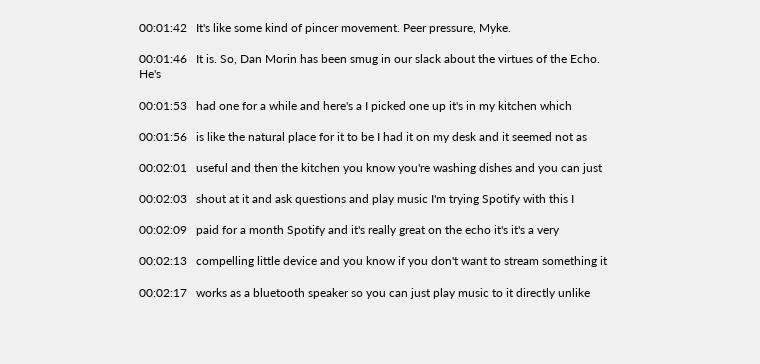00:01:42   It's like some kind of pincer movement. Peer pressure, Myke.

00:01:46   It is. So, Dan Morin has been smug in our slack about the virtues of the Echo. He's

00:01:53   had one for a while and here's a I picked one up it's in my kitchen which

00:01:56   is like the natural place for it to be I had it on my desk and it seemed not as

00:02:01   useful and then the kitchen you know you're washing dishes and you can just

00:02:03   shout at it and ask questions and play music I'm trying Spotify with this I

00:02:09   paid for a month Spotify and it's really great on the echo it's it's a very

00:02:13   compelling little device and you know if you don't want to stream something it

00:02:17   works as a bluetooth speaker so you can just play music to it directly unlike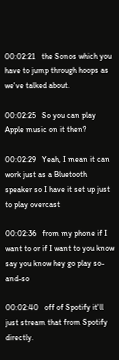00:02:21   the Sonos which you have to jump through hoops as we've talked about.

00:02:25   So you can play Apple music on it then?

00:02:29   Yeah, I mean it can work just as a Bluetooth speaker so I have it set up just to play overcast

00:02:36   from my phone if I want to or if I want to you know say you know hey go play so-and-so

00:02:40   off of Spotify it'll just stream that from Spotify directly.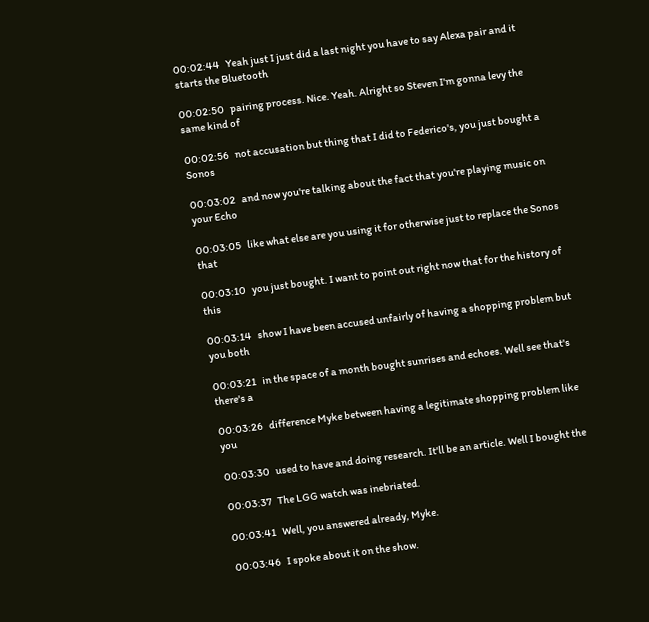00:02:44   Yeah just I just did a last night you have to say Alexa pair and it starts the Bluetooth

00:02:50   pairing process. Nice. Yeah. Alright so Steven I'm gonna levy the same kind of

00:02:56   not accusation but thing that I did to Federico's, you just bought a Sonos

00:03:02   and now you're talking about the fact that you're playing music on your Echo

00:03:05   like what else are you using it for otherwise just to replace the Sonos that

00:03:10   you just bought. I want to point out right now that for the history of this

00:03:14   show I have been accused unfairly of having a shopping problem but you both

00:03:21   in the space of a month bought sunrises and echoes. Well see that's there's a

00:03:26   difference Myke between having a legitimate shopping problem like you

00:03:30   used to have and doing research. It'll be an article. Well I bought the

00:03:37   The LGG watch was inebriated.

00:03:41   Well, you answered already, Myke.

00:03:46   I spoke about it on the show.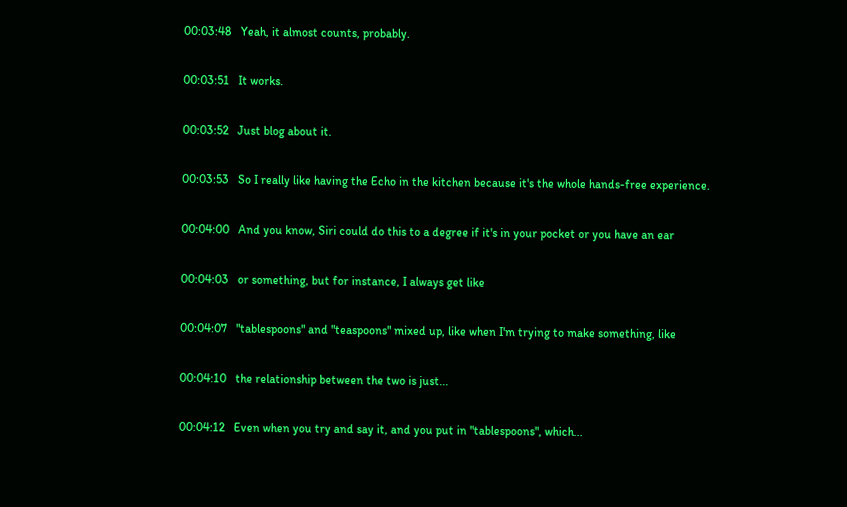00:03:48   Yeah, it almost counts, probably.

00:03:51   It works.

00:03:52   Just blog about it.

00:03:53   So I really like having the Echo in the kitchen because it's the whole hands-free experience.

00:04:00   And you know, Siri could do this to a degree if it's in your pocket or you have an ear

00:04:03   or something, but for instance, I always get like

00:04:07   "tablespoons" and "teaspoons" mixed up, like when I'm trying to make something, like

00:04:10   the relationship between the two is just...

00:04:12   Even when you try and say it, and you put in "tablespoons", which...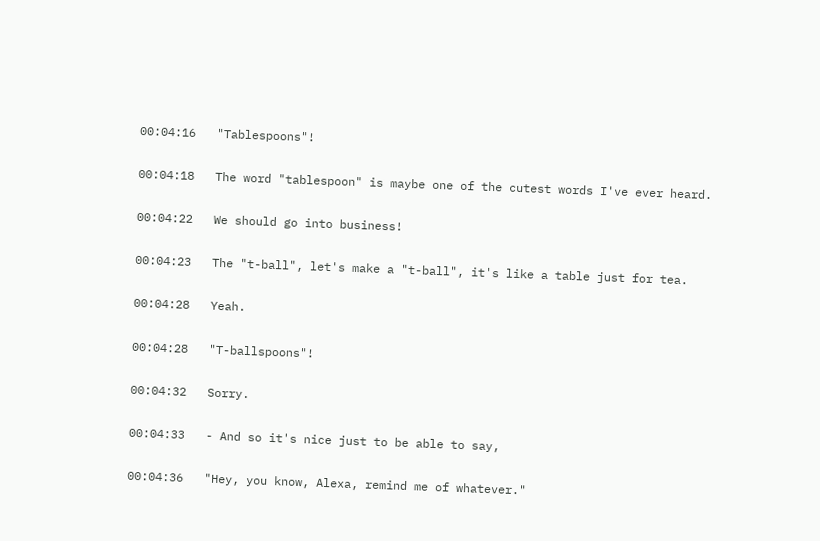00:04:16   "Tablespoons"!

00:04:18   The word "tablespoon" is maybe one of the cutest words I've ever heard.

00:04:22   We should go into business!

00:04:23   The "t-ball", let's make a "t-ball", it's like a table just for tea.

00:04:28   Yeah.

00:04:28   "T-ballspoons"!

00:04:32   Sorry.

00:04:33   - And so it's nice just to be able to say,

00:04:36   "Hey, you know, Alexa, remind me of whatever."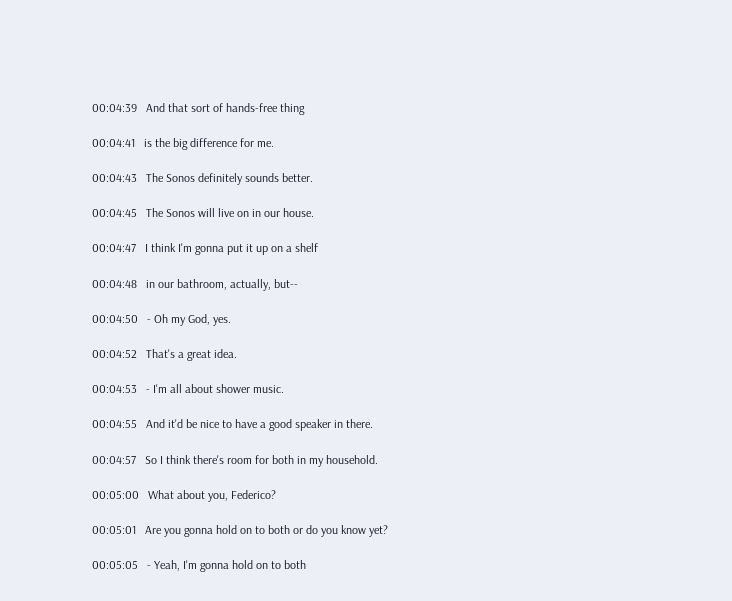00:04:39   And that sort of hands-free thing

00:04:41   is the big difference for me.

00:04:43   The Sonos definitely sounds better.

00:04:45   The Sonos will live on in our house.

00:04:47   I think I'm gonna put it up on a shelf

00:04:48   in our bathroom, actually, but--

00:04:50   - Oh my God, yes.

00:04:52   That's a great idea.

00:04:53   - I'm all about shower music.

00:04:55   And it'd be nice to have a good speaker in there.

00:04:57   So I think there's room for both in my household.

00:05:00   What about you, Federico?

00:05:01   Are you gonna hold on to both or do you know yet?

00:05:05   - Yeah, I'm gonna hold on to both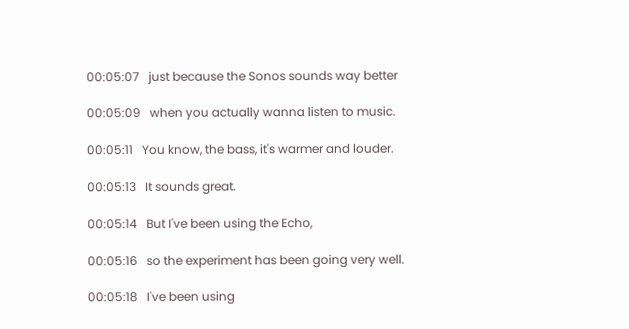00:05:07   just because the Sonos sounds way better

00:05:09   when you actually wanna listen to music.

00:05:11   You know, the bass, it's warmer and louder.

00:05:13   It sounds great.

00:05:14   But I've been using the Echo,

00:05:16   so the experiment has been going very well.

00:05:18   I've been using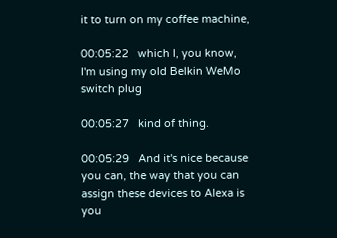it to turn on my coffee machine,

00:05:22   which I, you know, I'm using my old Belkin WeMo switch plug

00:05:27   kind of thing.

00:05:29   And it's nice because you can, the way that you can assign these devices to Alexa is you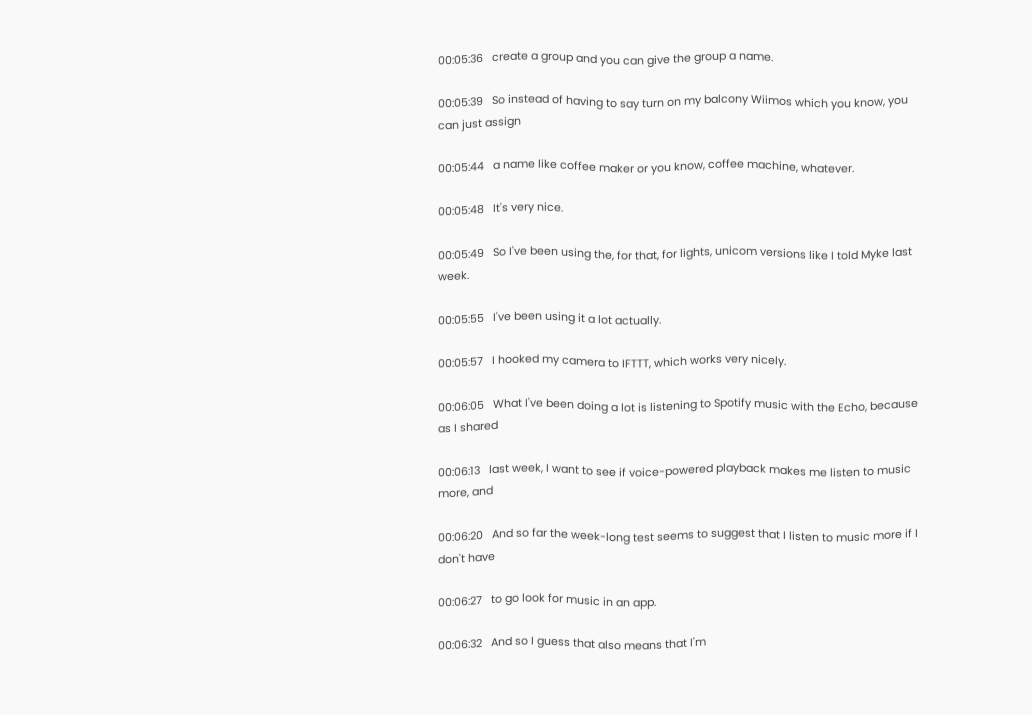00:05:36   create a group and you can give the group a name.

00:05:39   So instead of having to say turn on my balcony Wiimos which you know, you can just assign

00:05:44   a name like coffee maker or you know, coffee machine, whatever.

00:05:48   It's very nice.

00:05:49   So I've been using the, for that, for lights, unicom versions like I told Myke last week.

00:05:55   I've been using it a lot actually.

00:05:57   I hooked my camera to IFTTT, which works very nicely.

00:06:05   What I've been doing a lot is listening to Spotify music with the Echo, because as I shared

00:06:13   last week, I want to see if voice-powered playback makes me listen to music more, and

00:06:20   And so far the week-long test seems to suggest that I listen to music more if I don't have

00:06:27   to go look for music in an app.

00:06:32   And so I guess that also means that I'm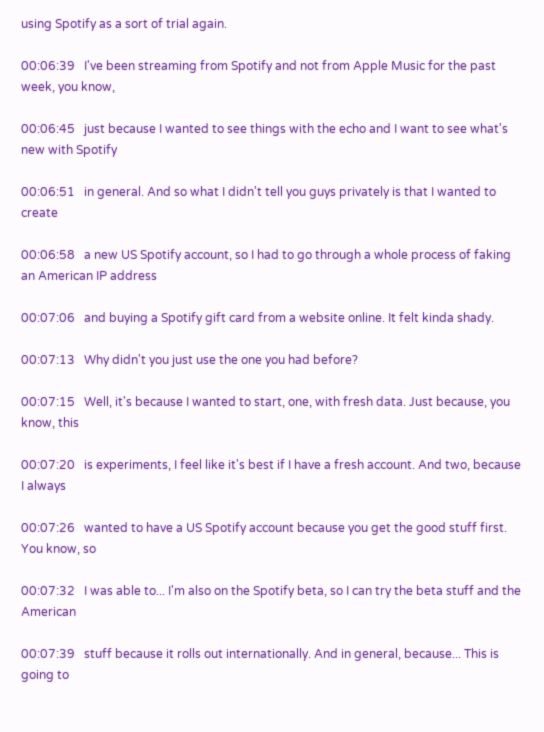using Spotify as a sort of trial again.

00:06:39   I've been streaming from Spotify and not from Apple Music for the past week, you know,

00:06:45   just because I wanted to see things with the echo and I want to see what's new with Spotify

00:06:51   in general. And so what I didn't tell you guys privately is that I wanted to create

00:06:58   a new US Spotify account, so I had to go through a whole process of faking an American IP address

00:07:06   and buying a Spotify gift card from a website online. It felt kinda shady.

00:07:13   Why didn't you just use the one you had before?

00:07:15   Well, it's because I wanted to start, one, with fresh data. Just because, you know, this

00:07:20   is experiments, I feel like it's best if I have a fresh account. And two, because I always

00:07:26   wanted to have a US Spotify account because you get the good stuff first. You know, so

00:07:32   I was able to... I'm also on the Spotify beta, so I can try the beta stuff and the American

00:07:39   stuff because it rolls out internationally. And in general, because... This is going to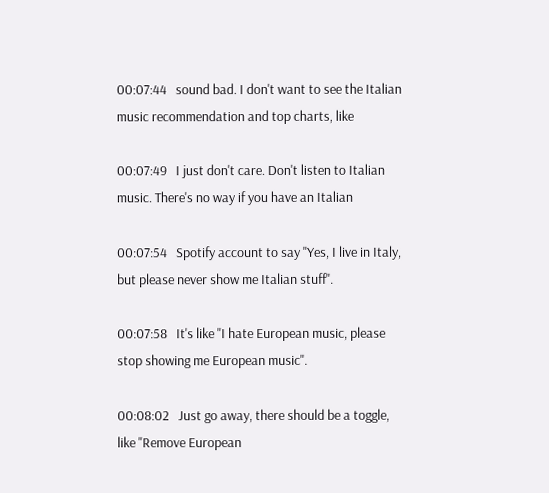00:07:44   sound bad. I don't want to see the Italian music recommendation and top charts, like

00:07:49   I just don't care. Don't listen to Italian music. There's no way if you have an Italian

00:07:54   Spotify account to say "Yes, I live in Italy, but please never show me Italian stuff".

00:07:58   It's like "I hate European music, please stop showing me European music".

00:08:02   Just go away, there should be a toggle, like "Remove European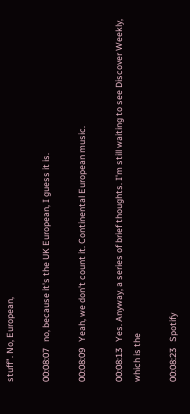stuff". No, European,

00:08:07   no, because it's the UK European, I guess it is.

00:08:09   Yeah, we don't count it. Continental European music.

00:08:13   Yes. Anyway, a series of brief thoughts. I'm still waiting to see Discover Weekly, which is the

00:08:23   Spotify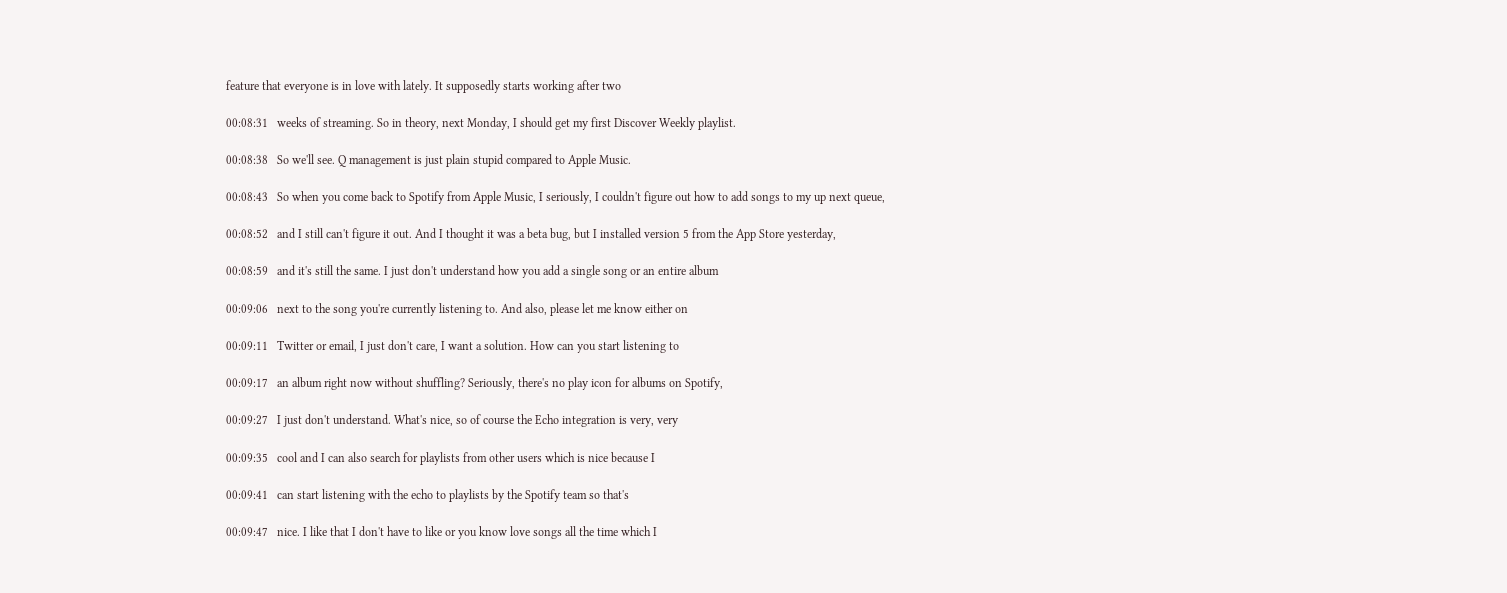feature that everyone is in love with lately. It supposedly starts working after two

00:08:31   weeks of streaming. So in theory, next Monday, I should get my first Discover Weekly playlist.

00:08:38   So we'll see. Q management is just plain stupid compared to Apple Music.

00:08:43   So when you come back to Spotify from Apple Music, I seriously, I couldn't figure out how to add songs to my up next queue,

00:08:52   and I still can't figure it out. And I thought it was a beta bug, but I installed version 5 from the App Store yesterday,

00:08:59   and it's still the same. I just don't understand how you add a single song or an entire album

00:09:06   next to the song you're currently listening to. And also, please let me know either on

00:09:11   Twitter or email, I just don't care, I want a solution. How can you start listening to

00:09:17   an album right now without shuffling? Seriously, there's no play icon for albums on Spotify,

00:09:27   I just don't understand. What's nice, so of course the Echo integration is very, very

00:09:35   cool and I can also search for playlists from other users which is nice because I

00:09:41   can start listening with the echo to playlists by the Spotify team so that's

00:09:47   nice. I like that I don't have to like or you know love songs all the time which I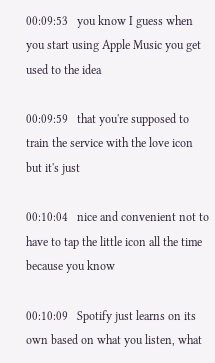00:09:53   you know I guess when you start using Apple Music you get used to the idea

00:09:59   that you're supposed to train the service with the love icon but it's just

00:10:04   nice and convenient not to have to tap the little icon all the time because you know

00:10:09   Spotify just learns on its own based on what you listen, what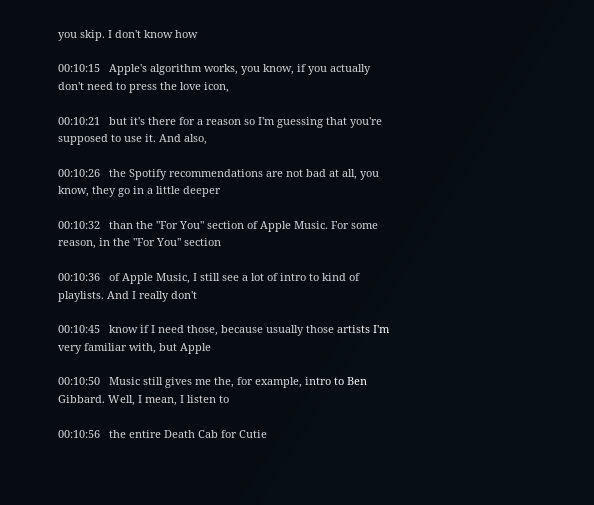you skip. I don't know how

00:10:15   Apple's algorithm works, you know, if you actually don't need to press the love icon,

00:10:21   but it's there for a reason so I'm guessing that you're supposed to use it. And also,

00:10:26   the Spotify recommendations are not bad at all, you know, they go in a little deeper

00:10:32   than the "For You" section of Apple Music. For some reason, in the "For You" section

00:10:36   of Apple Music, I still see a lot of intro to kind of playlists. And I really don't

00:10:45   know if I need those, because usually those artists I'm very familiar with, but Apple

00:10:50   Music still gives me the, for example, intro to Ben Gibbard. Well, I mean, I listen to

00:10:56   the entire Death Cab for Cutie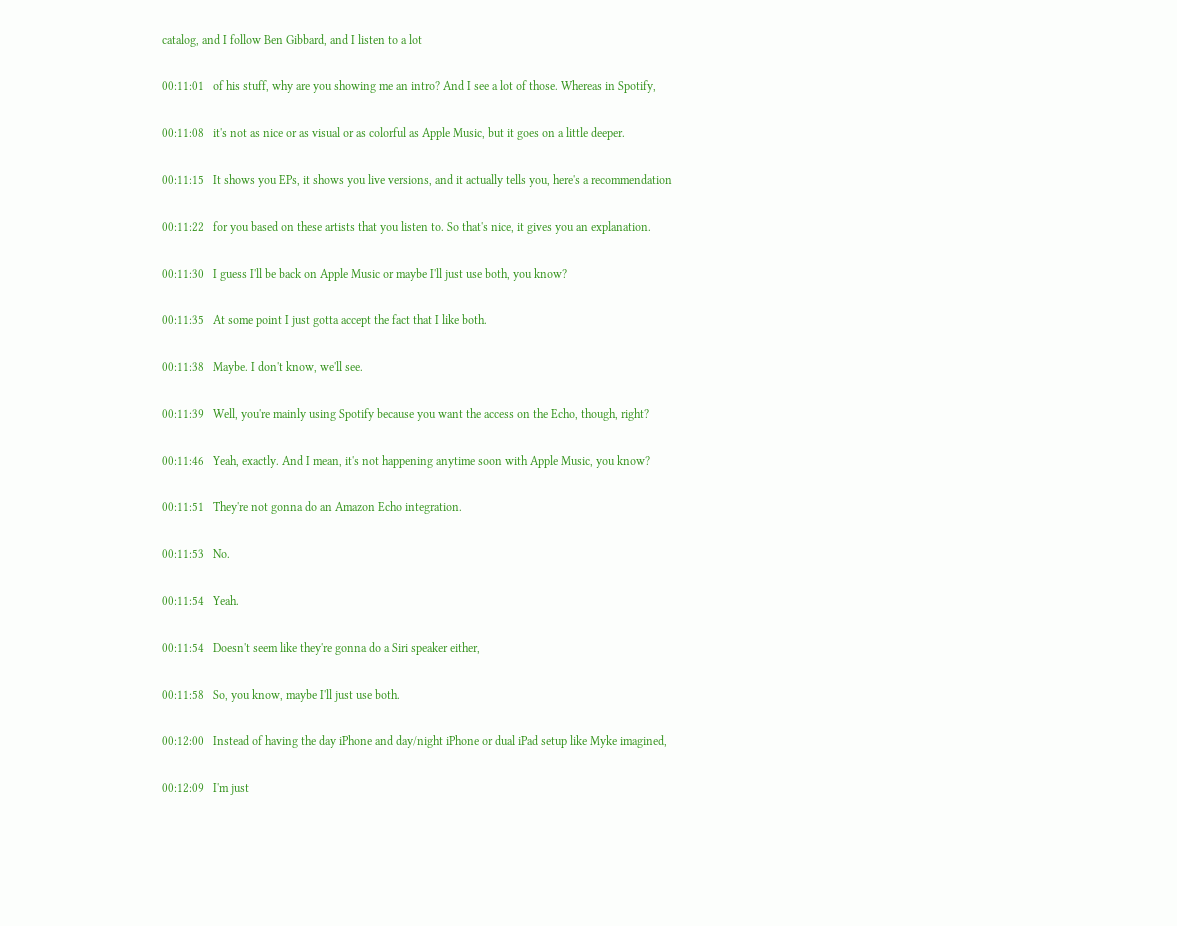catalog, and I follow Ben Gibbard, and I listen to a lot

00:11:01   of his stuff, why are you showing me an intro? And I see a lot of those. Whereas in Spotify,

00:11:08   it's not as nice or as visual or as colorful as Apple Music, but it goes on a little deeper.

00:11:15   It shows you EPs, it shows you live versions, and it actually tells you, here's a recommendation

00:11:22   for you based on these artists that you listen to. So that's nice, it gives you an explanation.

00:11:30   I guess I'll be back on Apple Music or maybe I'll just use both, you know?

00:11:35   At some point I just gotta accept the fact that I like both.

00:11:38   Maybe. I don't know, we'll see.

00:11:39   Well, you're mainly using Spotify because you want the access on the Echo, though, right?

00:11:46   Yeah, exactly. And I mean, it's not happening anytime soon with Apple Music, you know?

00:11:51   They're not gonna do an Amazon Echo integration.

00:11:53   No.

00:11:54   Yeah.

00:11:54   Doesn't seem like they're gonna do a Siri speaker either,

00:11:58   So, you know, maybe I'll just use both.

00:12:00   Instead of having the day iPhone and day/night iPhone or dual iPad setup like Myke imagined,

00:12:09   I'm just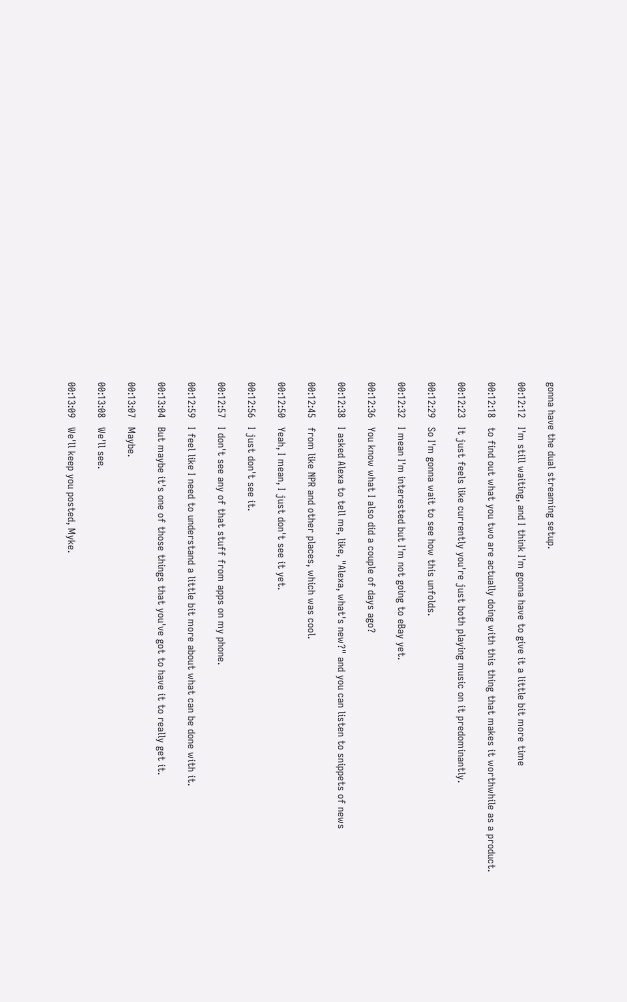gonna have the dual streaming setup.

00:12:12   I'm still waiting, and I think I'm gonna have to give it a little bit more time

00:12:18   to find out what you two are actually doing with this thing that makes it worthwhile as a product.

00:12:23   It just feels like currently you're just both playing music on it predominantly.

00:12:29   So I'm gonna wait to see how this unfolds.

00:12:32   I mean I'm interested but I'm not going to eBay yet.

00:12:36   You know what I also did a couple of days ago?

00:12:38   I asked Alexa to tell me, like, "Alexa, what's new?" and you can listen to snippets of news

00:12:45   from like NPR and other places, which was cool.

00:12:50   Yeah, I mean, I just don't see it yet.

00:12:56   I just don't see it.

00:12:57   I don't see any of that stuff from apps on my phone.

00:12:59   I feel like I need to understand a little bit more about what can be done with it.

00:13:04   But maybe it's one of those things that you've got to have it to really get it.

00:13:07   Maybe.

00:13:08   We'll see.

00:13:09   We'll keep you posted, Myke.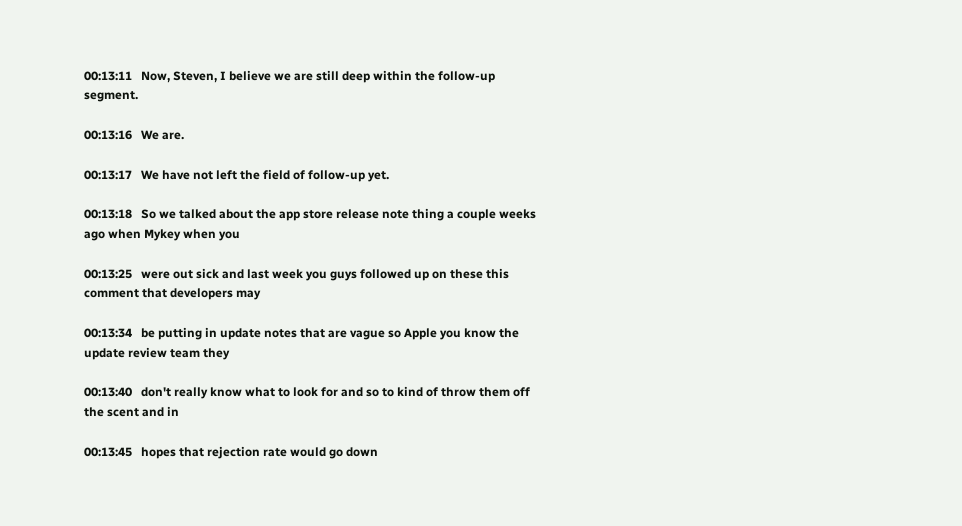00:13:11   Now, Steven, I believe we are still deep within the follow-up segment.

00:13:16   We are.

00:13:17   We have not left the field of follow-up yet.

00:13:18   So we talked about the app store release note thing a couple weeks ago when Mykey when you

00:13:25   were out sick and last week you guys followed up on these this comment that developers may

00:13:34   be putting in update notes that are vague so Apple you know the update review team they

00:13:40   don't really know what to look for and so to kind of throw them off the scent and in

00:13:45   hopes that rejection rate would go down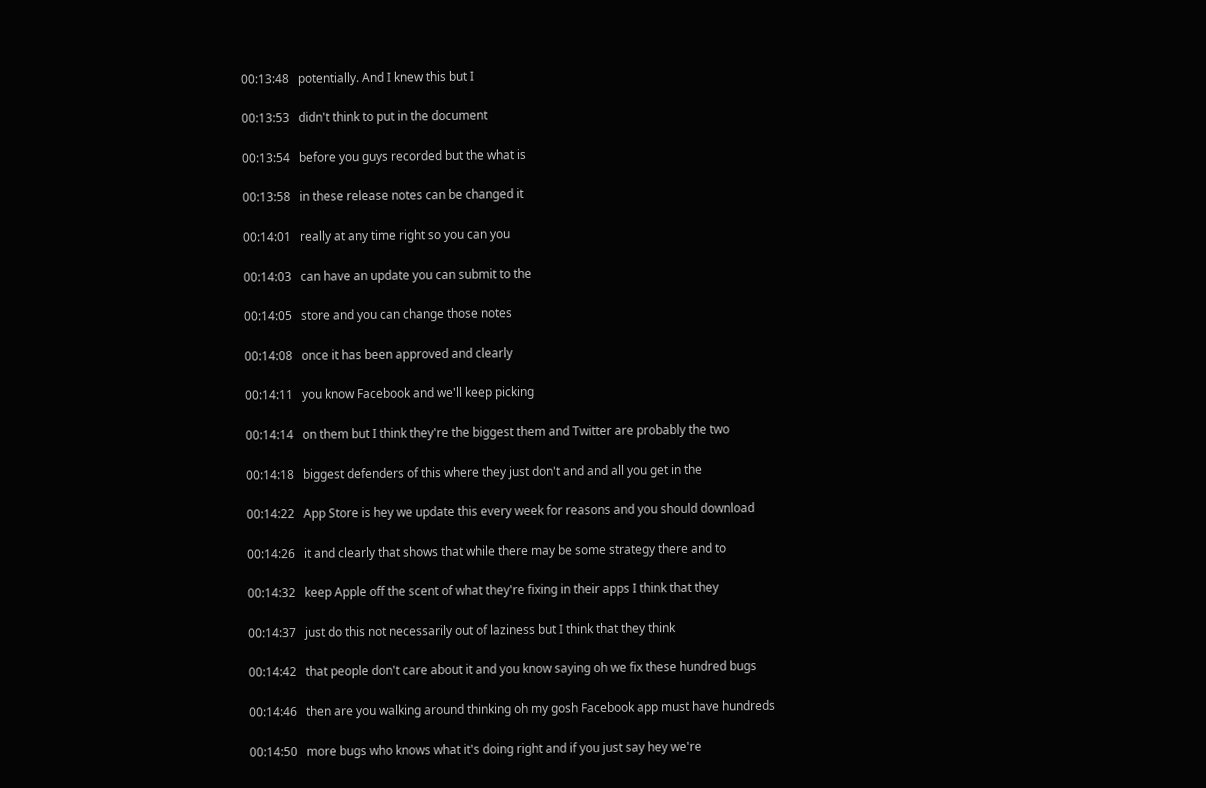00:13:48   potentially. And I knew this but I

00:13:53   didn't think to put in the document

00:13:54   before you guys recorded but the what is

00:13:58   in these release notes can be changed it

00:14:01   really at any time right so you can you

00:14:03   can have an update you can submit to the

00:14:05   store and you can change those notes

00:14:08   once it has been approved and clearly

00:14:11   you know Facebook and we'll keep picking

00:14:14   on them but I think they're the biggest them and Twitter are probably the two

00:14:18   biggest defenders of this where they just don't and and all you get in the

00:14:22   App Store is hey we update this every week for reasons and you should download

00:14:26   it and clearly that shows that while there may be some strategy there and to

00:14:32   keep Apple off the scent of what they're fixing in their apps I think that they

00:14:37   just do this not necessarily out of laziness but I think that they think

00:14:42   that people don't care about it and you know saying oh we fix these hundred bugs

00:14:46   then are you walking around thinking oh my gosh Facebook app must have hundreds

00:14:50   more bugs who knows what it's doing right and if you just say hey we're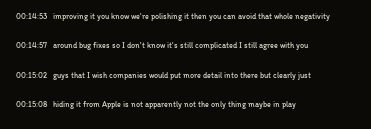00:14:53   improving it you know we're polishing it then you can avoid that whole negativity

00:14:57   around bug fixes so I don't know it's still complicated I still agree with you

00:15:02   guys that I wish companies would put more detail into there but clearly just

00:15:08   hiding it from Apple is not apparently not the only thing maybe in play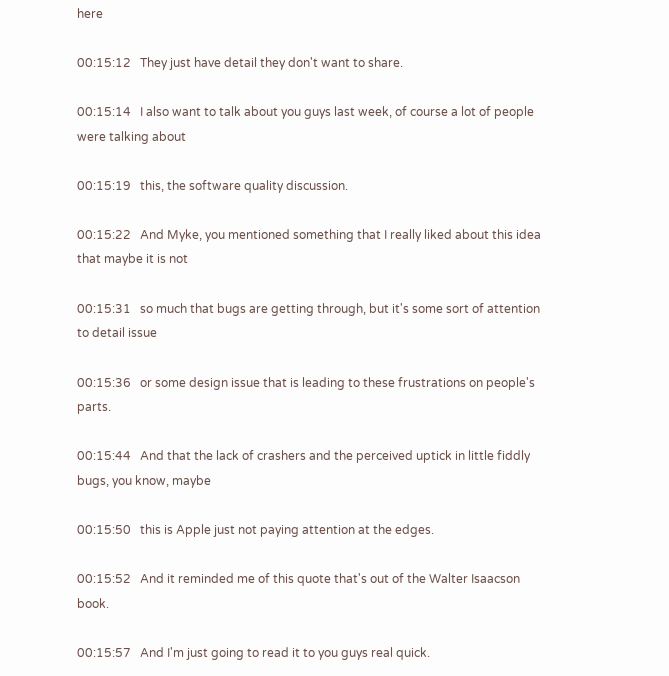here

00:15:12   They just have detail they don't want to share.

00:15:14   I also want to talk about you guys last week, of course a lot of people were talking about

00:15:19   this, the software quality discussion.

00:15:22   And Myke, you mentioned something that I really liked about this idea that maybe it is not

00:15:31   so much that bugs are getting through, but it's some sort of attention to detail issue

00:15:36   or some design issue that is leading to these frustrations on people's parts.

00:15:44   And that the lack of crashers and the perceived uptick in little fiddly bugs, you know, maybe

00:15:50   this is Apple just not paying attention at the edges.

00:15:52   And it reminded me of this quote that's out of the Walter Isaacson book.

00:15:57   And I'm just going to read it to you guys real quick.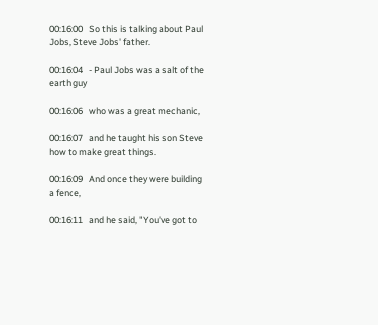00:16:00   So this is talking about Paul Jobs, Steve Jobs' father.

00:16:04   - Paul Jobs was a salt of the earth guy

00:16:06   who was a great mechanic,

00:16:07   and he taught his son Steve how to make great things.

00:16:09   And once they were building a fence,

00:16:11   and he said, "You've got to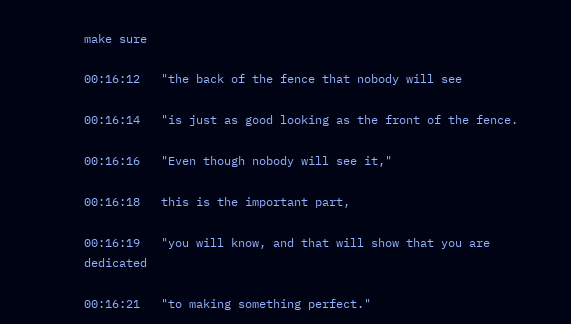make sure

00:16:12   "the back of the fence that nobody will see

00:16:14   "is just as good looking as the front of the fence.

00:16:16   "Even though nobody will see it,"

00:16:18   this is the important part,

00:16:19   "you will know, and that will show that you are dedicated

00:16:21   "to making something perfect."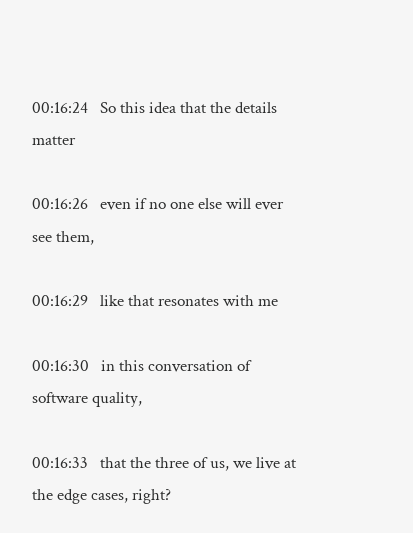00:16:24   So this idea that the details matter

00:16:26   even if no one else will ever see them,

00:16:29   like that resonates with me

00:16:30   in this conversation of software quality,

00:16:33   that the three of us, we live at the edge cases, right?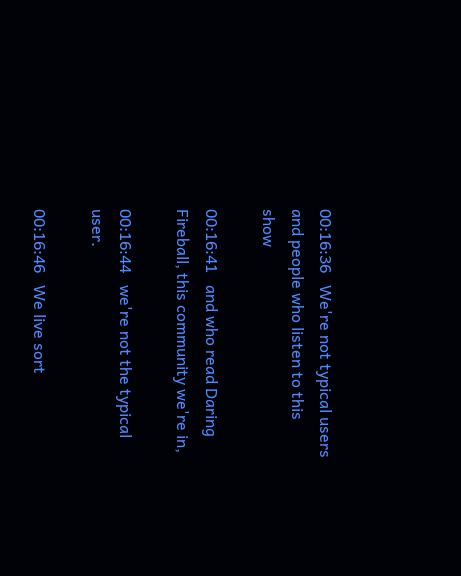00:16:36   We're not typical users and people who listen to this show

00:16:41   and who read Daring Fireball, this community we're in,

00:16:44   we're not the typical user.

00:16:46   We live sort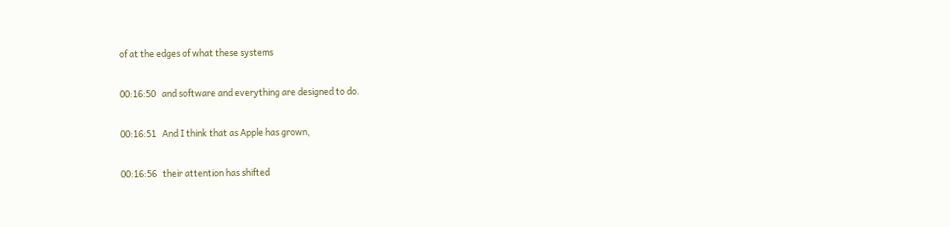of at the edges of what these systems

00:16:50   and software and everything are designed to do.

00:16:51   And I think that as Apple has grown,

00:16:56   their attention has shifted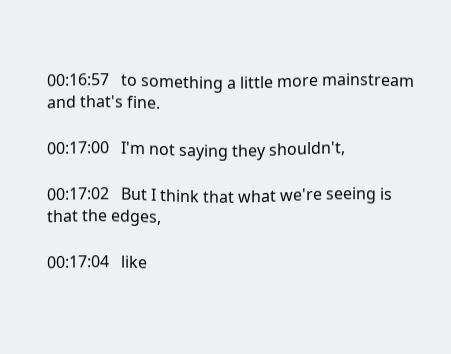00:16:57   to something a little more mainstream and that's fine.

00:17:00   I'm not saying they shouldn't,

00:17:02   But I think that what we're seeing is that the edges,

00:17:04   like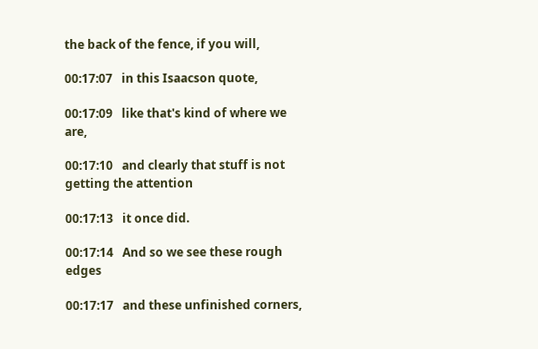the back of the fence, if you will,

00:17:07   in this Isaacson quote,

00:17:09   like that's kind of where we are,

00:17:10   and clearly that stuff is not getting the attention

00:17:13   it once did.

00:17:14   And so we see these rough edges

00:17:17   and these unfinished corners,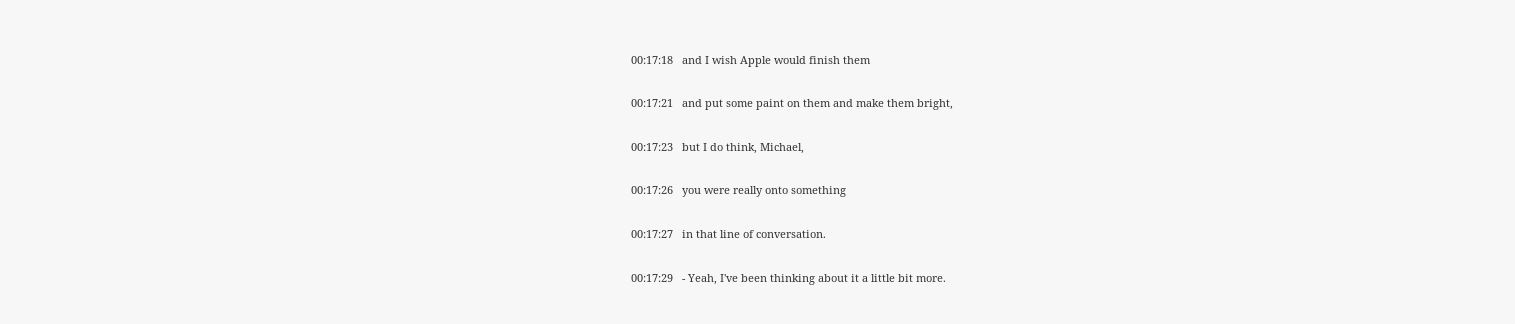00:17:18   and I wish Apple would finish them

00:17:21   and put some paint on them and make them bright,

00:17:23   but I do think, Michael,

00:17:26   you were really onto something

00:17:27   in that line of conversation.

00:17:29   - Yeah, I've been thinking about it a little bit more.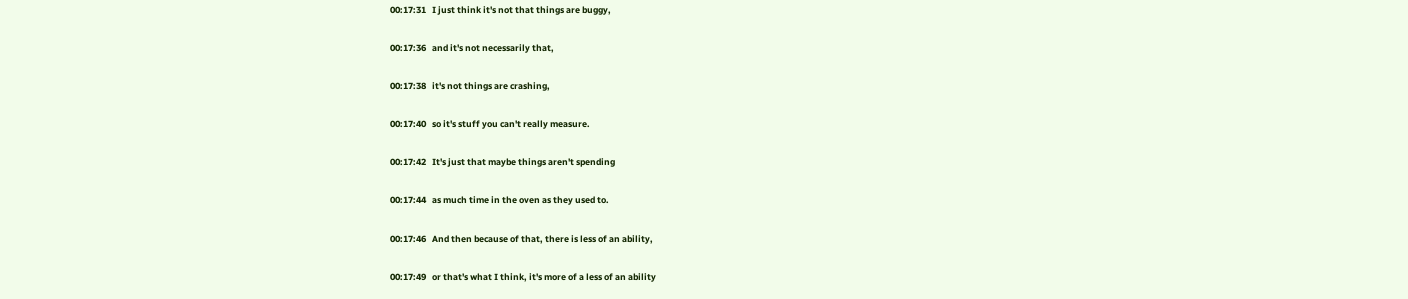00:17:31   I just think it's not that things are buggy,

00:17:36   and it's not necessarily that,

00:17:38   it's not things are crashing,

00:17:40   so it's stuff you can't really measure.

00:17:42   It's just that maybe things aren't spending

00:17:44   as much time in the oven as they used to.

00:17:46   And then because of that, there is less of an ability,

00:17:49   or that's what I think, it's more of a less of an ability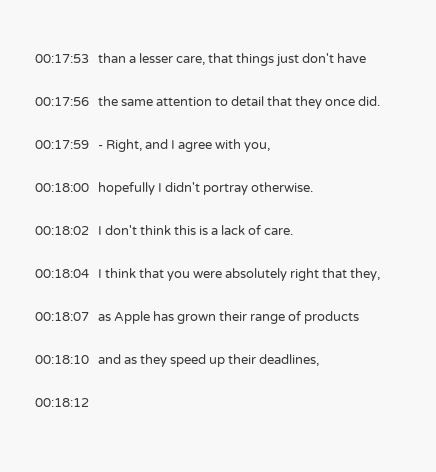00:17:53   than a lesser care, that things just don't have

00:17:56   the same attention to detail that they once did.

00:17:59   - Right, and I agree with you,

00:18:00   hopefully I didn't portray otherwise.

00:18:02   I don't think this is a lack of care.

00:18:04   I think that you were absolutely right that they,

00:18:07   as Apple has grown their range of products

00:18:10   and as they speed up their deadlines,

00:18:12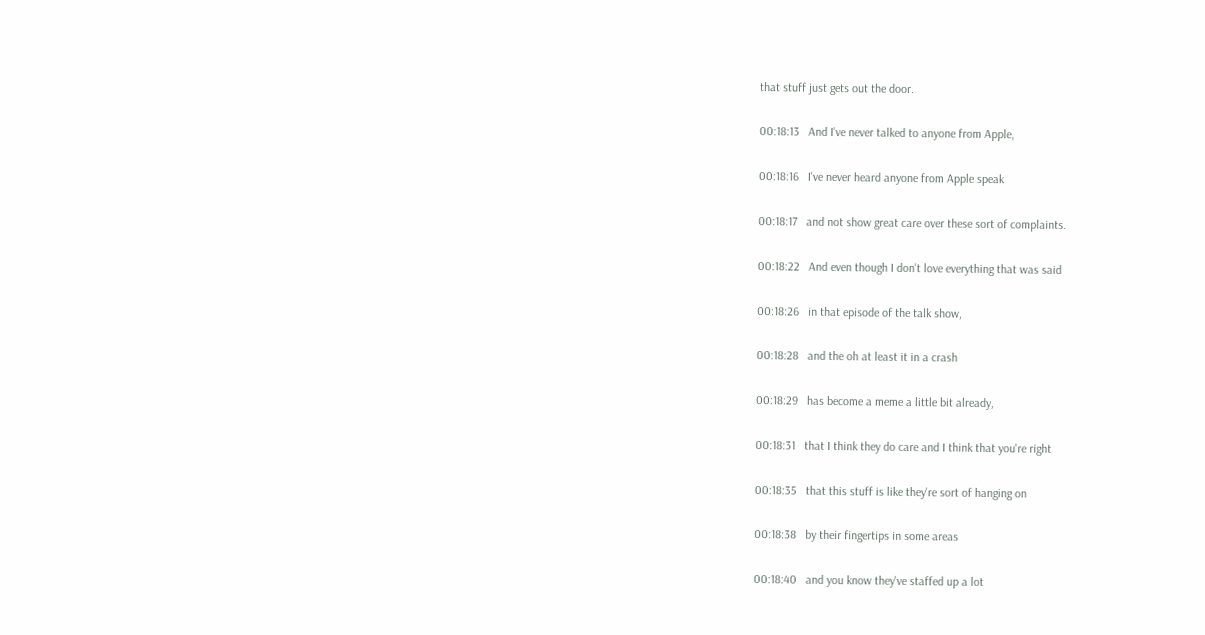that stuff just gets out the door.

00:18:13   And I've never talked to anyone from Apple,

00:18:16   I've never heard anyone from Apple speak

00:18:17   and not show great care over these sort of complaints.

00:18:22   And even though I don't love everything that was said

00:18:26   in that episode of the talk show,

00:18:28   and the oh at least it in a crash

00:18:29   has become a meme a little bit already,

00:18:31   that I think they do care and I think that you're right

00:18:35   that this stuff is like they're sort of hanging on

00:18:38   by their fingertips in some areas

00:18:40   and you know they've staffed up a lot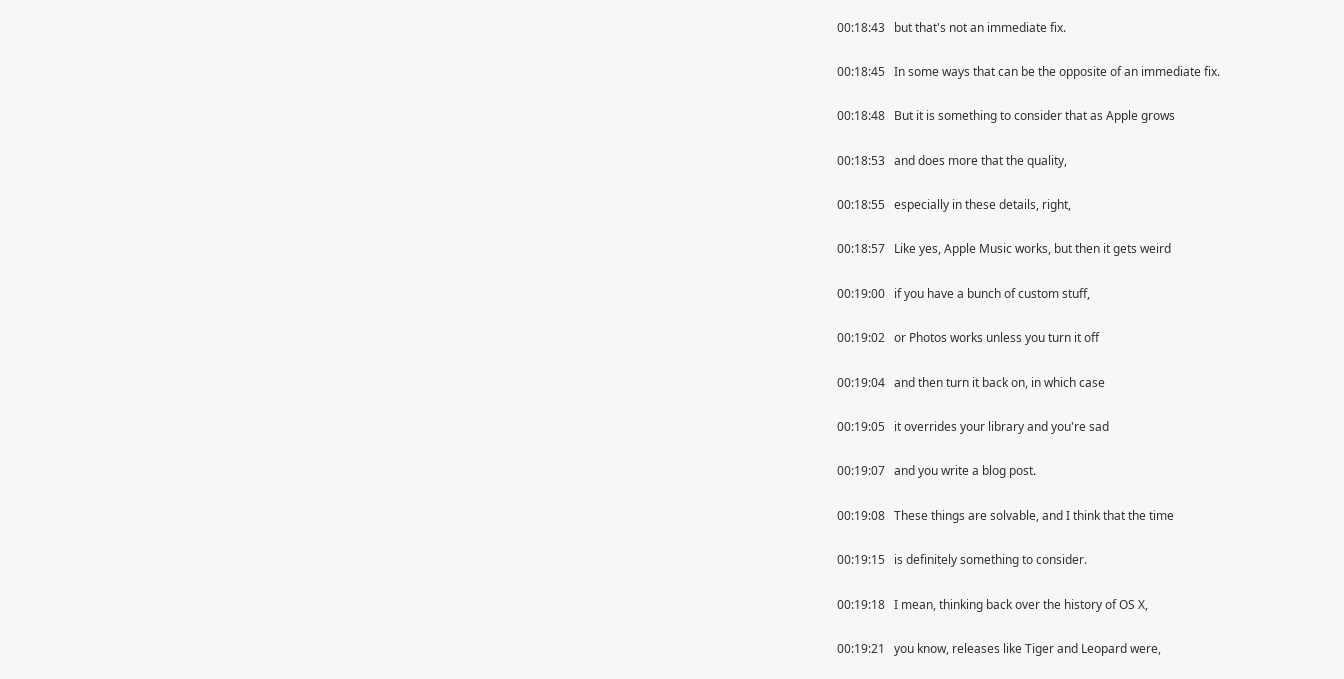00:18:43   but that's not an immediate fix.

00:18:45   In some ways that can be the opposite of an immediate fix.

00:18:48   But it is something to consider that as Apple grows

00:18:53   and does more that the quality,

00:18:55   especially in these details, right,

00:18:57   Like yes, Apple Music works, but then it gets weird

00:19:00   if you have a bunch of custom stuff,

00:19:02   or Photos works unless you turn it off

00:19:04   and then turn it back on, in which case

00:19:05   it overrides your library and you're sad

00:19:07   and you write a blog post.

00:19:08   These things are solvable, and I think that the time

00:19:15   is definitely something to consider.

00:19:18   I mean, thinking back over the history of OS X,

00:19:21   you know, releases like Tiger and Leopard were,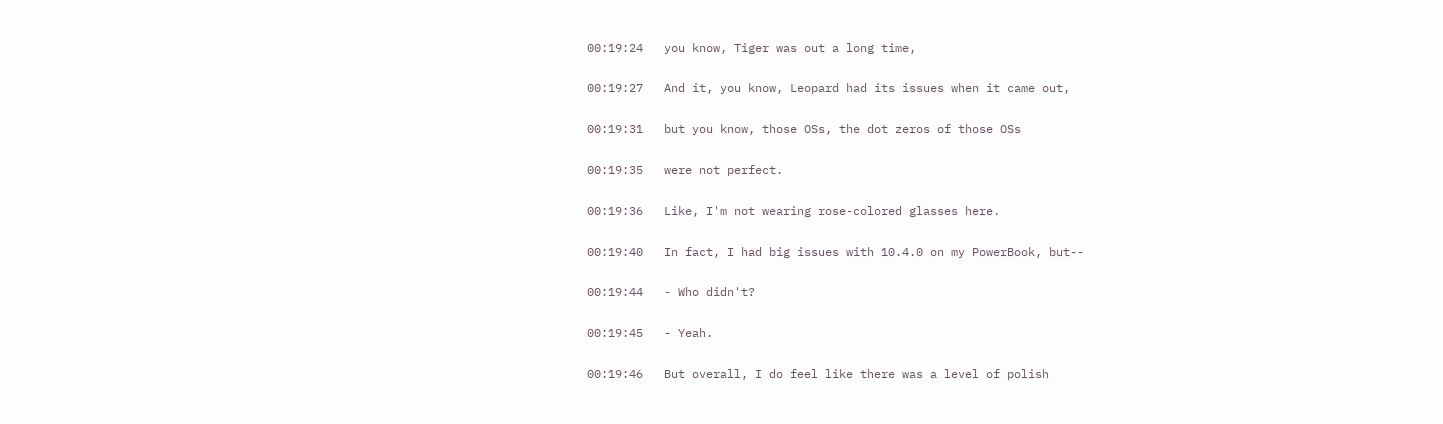00:19:24   you know, Tiger was out a long time,

00:19:27   And it, you know, Leopard had its issues when it came out,

00:19:31   but you know, those OSs, the dot zeros of those OSs

00:19:35   were not perfect.

00:19:36   Like, I'm not wearing rose-colored glasses here.

00:19:40   In fact, I had big issues with 10.4.0 on my PowerBook, but--

00:19:44   - Who didn't?

00:19:45   - Yeah.

00:19:46   But overall, I do feel like there was a level of polish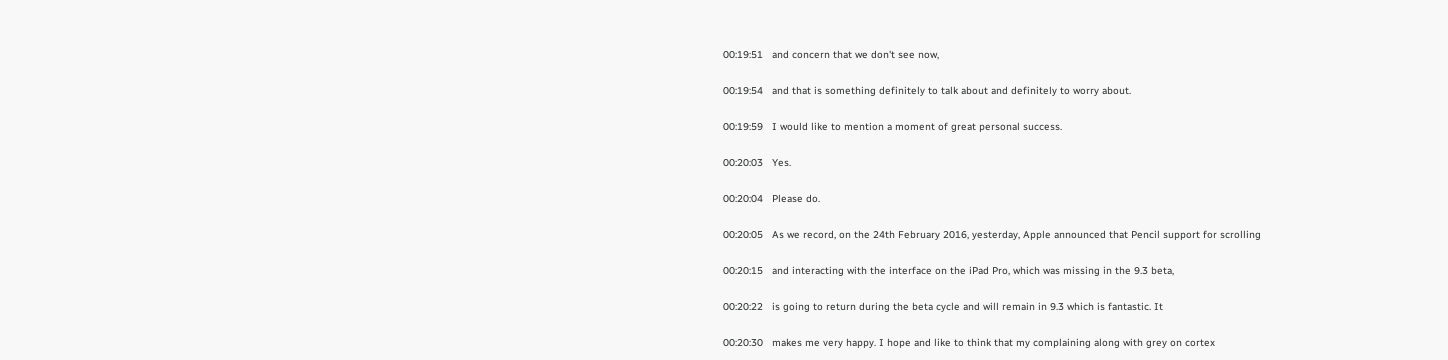00:19:51   and concern that we don't see now,

00:19:54   and that is something definitely to talk about and definitely to worry about.

00:19:59   I would like to mention a moment of great personal success.

00:20:03   Yes.

00:20:04   Please do.

00:20:05   As we record, on the 24th February 2016, yesterday, Apple announced that Pencil support for scrolling

00:20:15   and interacting with the interface on the iPad Pro, which was missing in the 9.3 beta,

00:20:22   is going to return during the beta cycle and will remain in 9.3 which is fantastic. It

00:20:30   makes me very happy. I hope and like to think that my complaining along with grey on cortex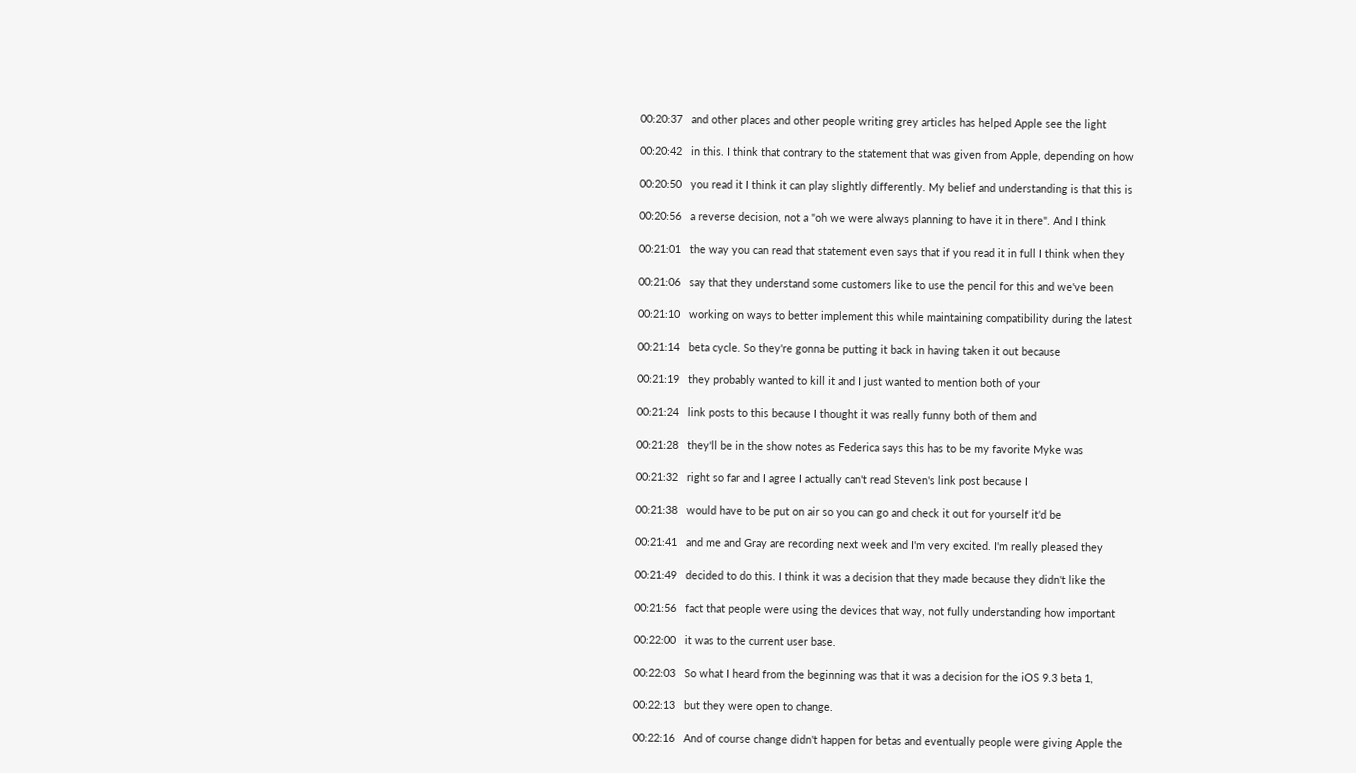00:20:37   and other places and other people writing grey articles has helped Apple see the light

00:20:42   in this. I think that contrary to the statement that was given from Apple, depending on how

00:20:50   you read it I think it can play slightly differently. My belief and understanding is that this is

00:20:56   a reverse decision, not a "oh we were always planning to have it in there". And I think

00:21:01   the way you can read that statement even says that if you read it in full I think when they

00:21:06   say that they understand some customers like to use the pencil for this and we've been

00:21:10   working on ways to better implement this while maintaining compatibility during the latest

00:21:14   beta cycle. So they're gonna be putting it back in having taken it out because

00:21:19   they probably wanted to kill it and I just wanted to mention both of your

00:21:24   link posts to this because I thought it was really funny both of them and

00:21:28   they'll be in the show notes as Federica says this has to be my favorite Myke was

00:21:32   right so far and I agree I actually can't read Steven's link post because I

00:21:38   would have to be put on air so you can go and check it out for yourself it'd be

00:21:41   and me and Gray are recording next week and I'm very excited. I'm really pleased they

00:21:49   decided to do this. I think it was a decision that they made because they didn't like the

00:21:56   fact that people were using the devices that way, not fully understanding how important

00:22:00   it was to the current user base.

00:22:03   So what I heard from the beginning was that it was a decision for the iOS 9.3 beta 1,

00:22:13   but they were open to change.

00:22:16   And of course change didn't happen for betas and eventually people were giving Apple the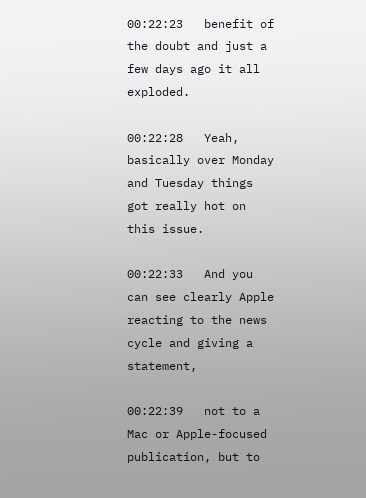00:22:23   benefit of the doubt and just a few days ago it all exploded.

00:22:28   Yeah, basically over Monday and Tuesday things got really hot on this issue.

00:22:33   And you can see clearly Apple reacting to the news cycle and giving a statement,

00:22:39   not to a Mac or Apple-focused publication, but to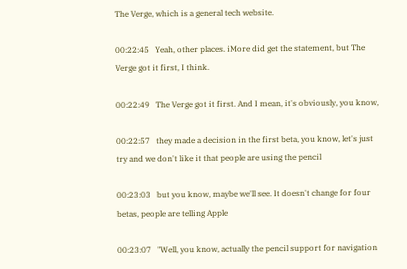The Verge, which is a general tech website.

00:22:45   Yeah, other places. iMore did get the statement, but The Verge got it first, I think.

00:22:49   The Verge got it first. And I mean, it's obviously, you know,

00:22:57   they made a decision in the first beta, you know, let's just try and we don't like it that people are using the pencil

00:23:03   but you know, maybe we'll see. It doesn't change for four betas, people are telling Apple

00:23:07   "Well, you know, actually the pencil support for navigation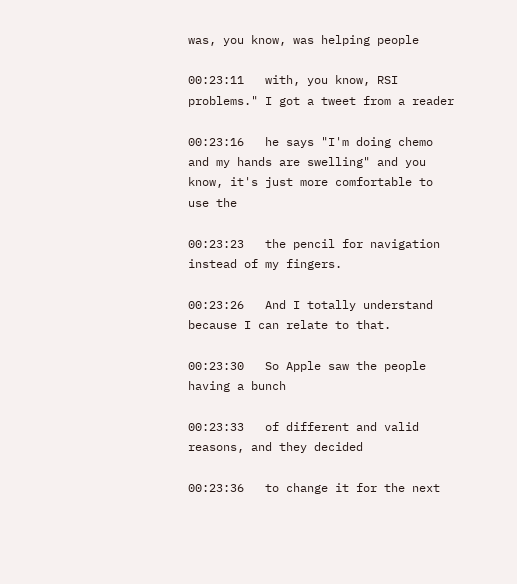was, you know, was helping people

00:23:11   with, you know, RSI problems." I got a tweet from a reader

00:23:16   he says "I'm doing chemo and my hands are swelling" and you know, it's just more comfortable to use the

00:23:23   the pencil for navigation instead of my fingers.

00:23:26   And I totally understand because I can relate to that.

00:23:30   So Apple saw the people having a bunch

00:23:33   of different and valid reasons, and they decided

00:23:36   to change it for the next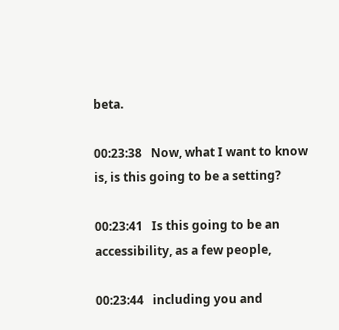beta.

00:23:38   Now, what I want to know is, is this going to be a setting?

00:23:41   Is this going to be an accessibility, as a few people,

00:23:44   including you and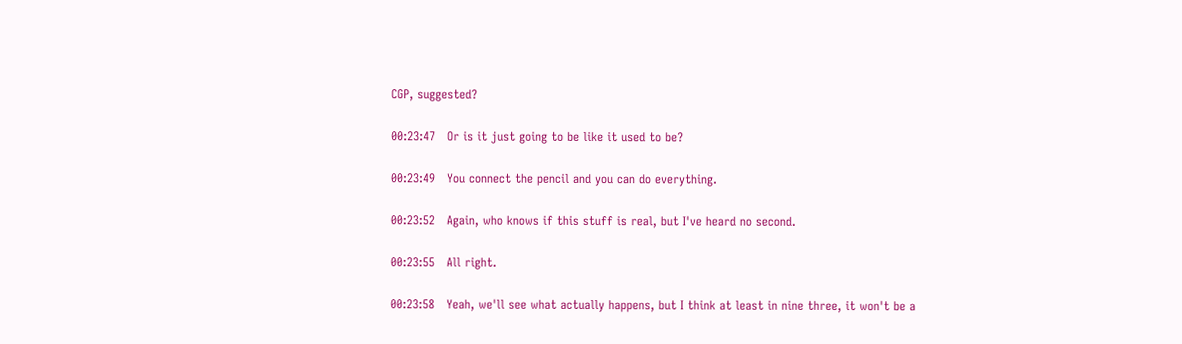CGP, suggested?

00:23:47   Or is it just going to be like it used to be?

00:23:49   You connect the pencil and you can do everything.

00:23:52   Again, who knows if this stuff is real, but I've heard no second.

00:23:55   All right.

00:23:58   Yeah, we'll see what actually happens, but I think at least in nine three, it won't be a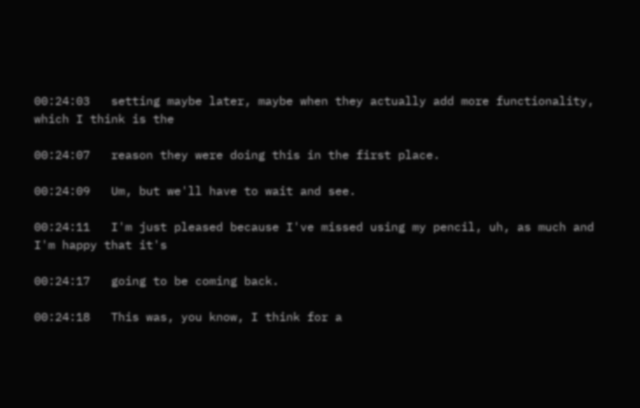00:24:03   setting maybe later, maybe when they actually add more functionality, which I think is the

00:24:07   reason they were doing this in the first place.

00:24:09   Um, but we'll have to wait and see.

00:24:11   I'm just pleased because I've missed using my pencil, uh, as much and I'm happy that it's

00:24:17   going to be coming back.

00:24:18   This was, you know, I think for a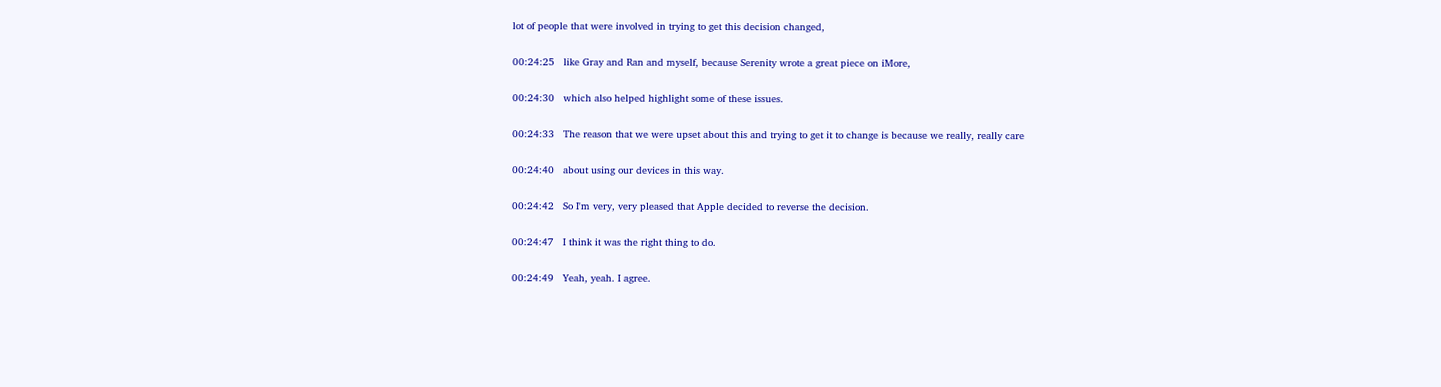lot of people that were involved in trying to get this decision changed,

00:24:25   like Gray and Ran and myself, because Serenity wrote a great piece on iMore,

00:24:30   which also helped highlight some of these issues.

00:24:33   The reason that we were upset about this and trying to get it to change is because we really, really care

00:24:40   about using our devices in this way.

00:24:42   So I'm very, very pleased that Apple decided to reverse the decision.

00:24:47   I think it was the right thing to do.

00:24:49   Yeah, yeah. I agree.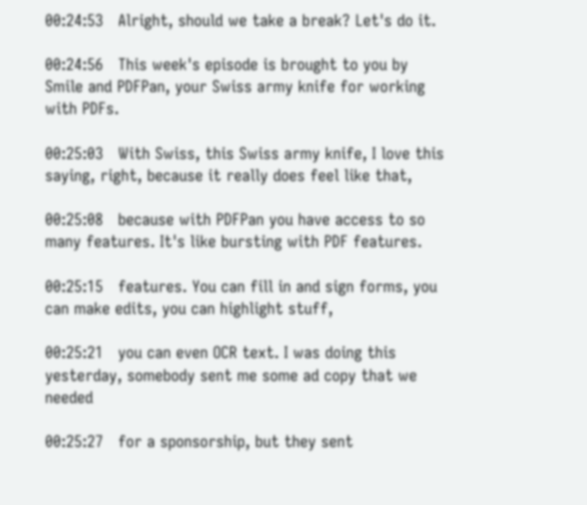00:24:53   Alright, should we take a break? Let's do it.

00:24:56   This week's episode is brought to you by Smile and PDFPan, your Swiss army knife for working with PDFs.

00:25:03   With Swiss, this Swiss army knife, I love this saying, right, because it really does feel like that,

00:25:08   because with PDFPan you have access to so many features. It's like bursting with PDF features.

00:25:15   features. You can fill in and sign forms, you can make edits, you can highlight stuff,

00:25:21   you can even OCR text. I was doing this yesterday, somebody sent me some ad copy that we needed

00:25:27   for a sponsorship, but they sent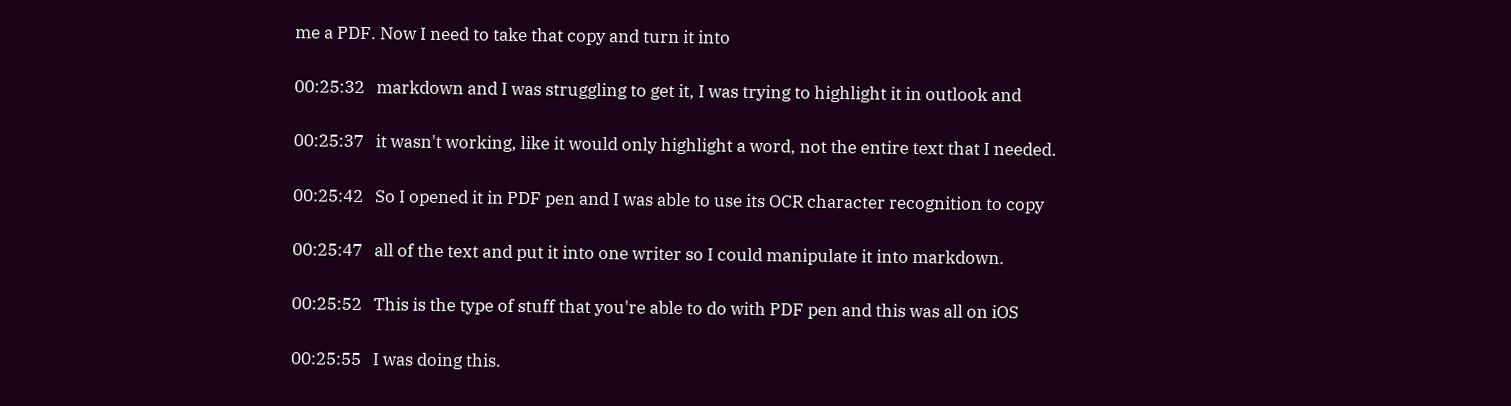me a PDF. Now I need to take that copy and turn it into

00:25:32   markdown and I was struggling to get it, I was trying to highlight it in outlook and

00:25:37   it wasn't working, like it would only highlight a word, not the entire text that I needed.

00:25:42   So I opened it in PDF pen and I was able to use its OCR character recognition to copy

00:25:47   all of the text and put it into one writer so I could manipulate it into markdown.

00:25:52   This is the type of stuff that you're able to do with PDF pen and this was all on iOS

00:25:55   I was doing this.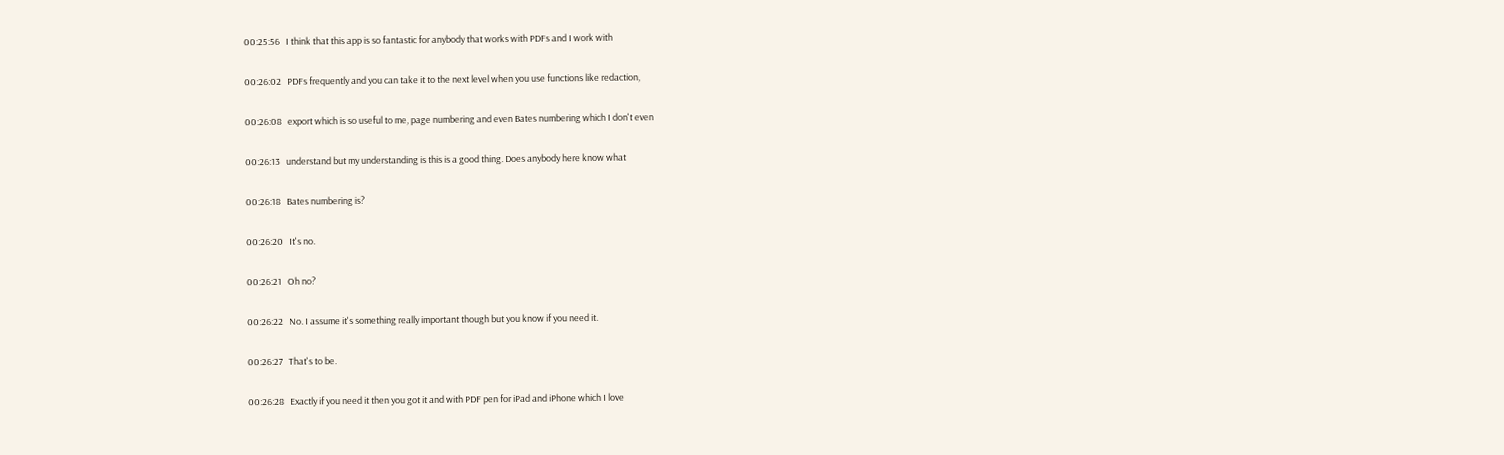00:25:56   I think that this app is so fantastic for anybody that works with PDFs and I work with

00:26:02   PDFs frequently and you can take it to the next level when you use functions like redaction,

00:26:08   export which is so useful to me, page numbering and even Bates numbering which I don't even

00:26:13   understand but my understanding is this is a good thing. Does anybody here know what

00:26:18   Bates numbering is?

00:26:20   It's no.

00:26:21   Oh no?

00:26:22   No. I assume it's something really important though but you know if you need it.

00:26:27   That's to be.

00:26:28   Exactly if you need it then you got it and with PDF pen for iPad and iPhone which I love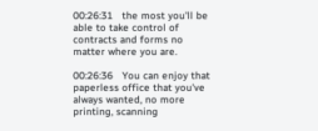00:26:31   the most you'll be able to take control of contracts and forms no matter where you are.

00:26:36   You can enjoy that paperless office that you've always wanted, no more printing, scanning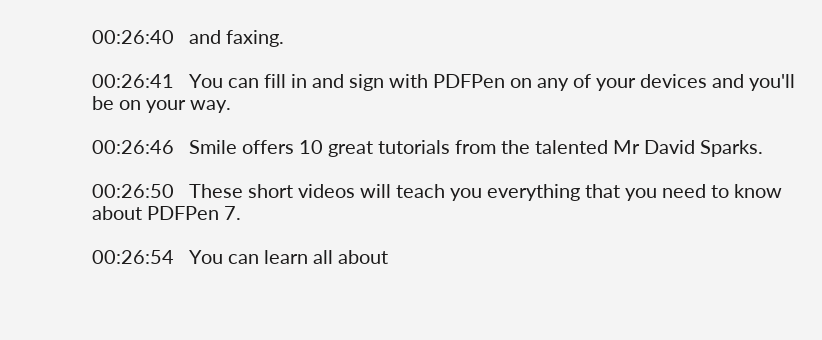00:26:40   and faxing.

00:26:41   You can fill in and sign with PDFPen on any of your devices and you'll be on your way.

00:26:46   Smile offers 10 great tutorials from the talented Mr David Sparks.

00:26:50   These short videos will teach you everything that you need to know about PDFPen 7.

00:26:54   You can learn all about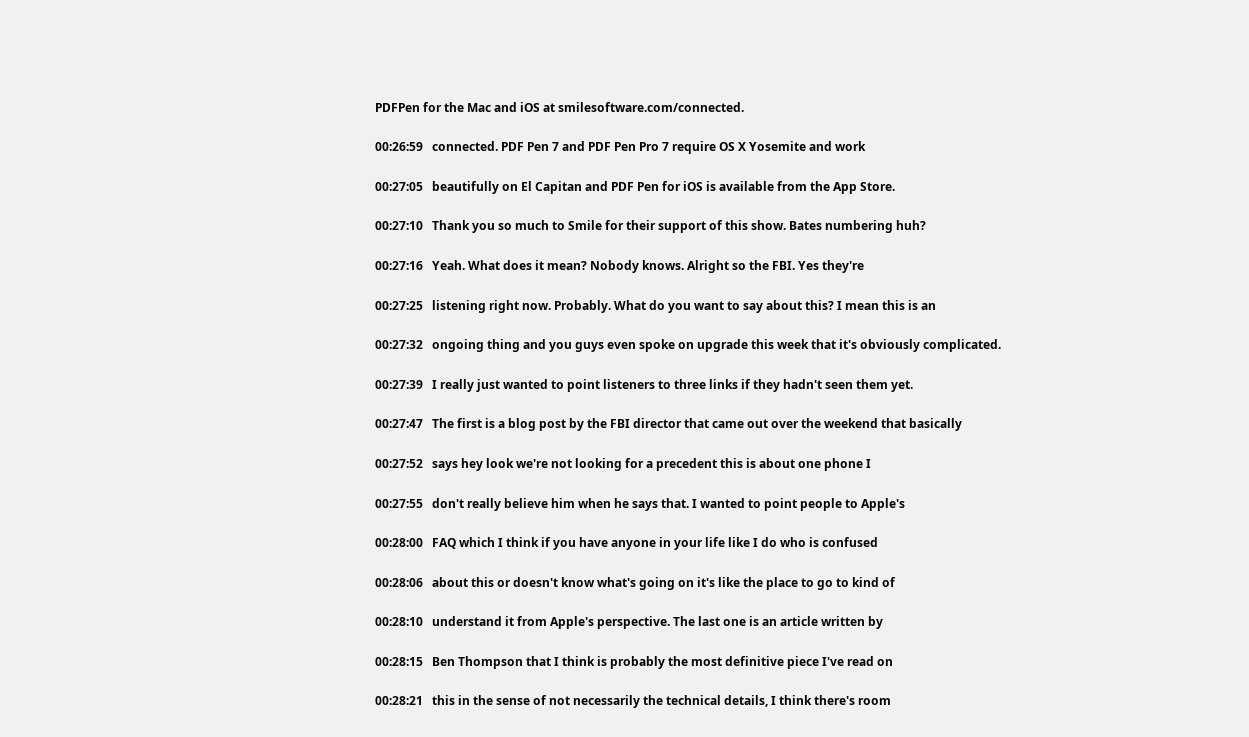PDFPen for the Mac and iOS at smilesoftware.com/connected.

00:26:59   connected. PDF Pen 7 and PDF Pen Pro 7 require OS X Yosemite and work

00:27:05   beautifully on El Capitan and PDF Pen for iOS is available from the App Store.

00:27:10   Thank you so much to Smile for their support of this show. Bates numbering huh?

00:27:16   Yeah. What does it mean? Nobody knows. Alright so the FBI. Yes they're

00:27:25   listening right now. Probably. What do you want to say about this? I mean this is an

00:27:32   ongoing thing and you guys even spoke on upgrade this week that it's obviously complicated.

00:27:39   I really just wanted to point listeners to three links if they hadn't seen them yet.

00:27:47   The first is a blog post by the FBI director that came out over the weekend that basically

00:27:52   says hey look we're not looking for a precedent this is about one phone I

00:27:55   don't really believe him when he says that. I wanted to point people to Apple's

00:28:00   FAQ which I think if you have anyone in your life like I do who is confused

00:28:06   about this or doesn't know what's going on it's like the place to go to kind of

00:28:10   understand it from Apple's perspective. The last one is an article written by

00:28:15   Ben Thompson that I think is probably the most definitive piece I've read on

00:28:21   this in the sense of not necessarily the technical details, I think there's room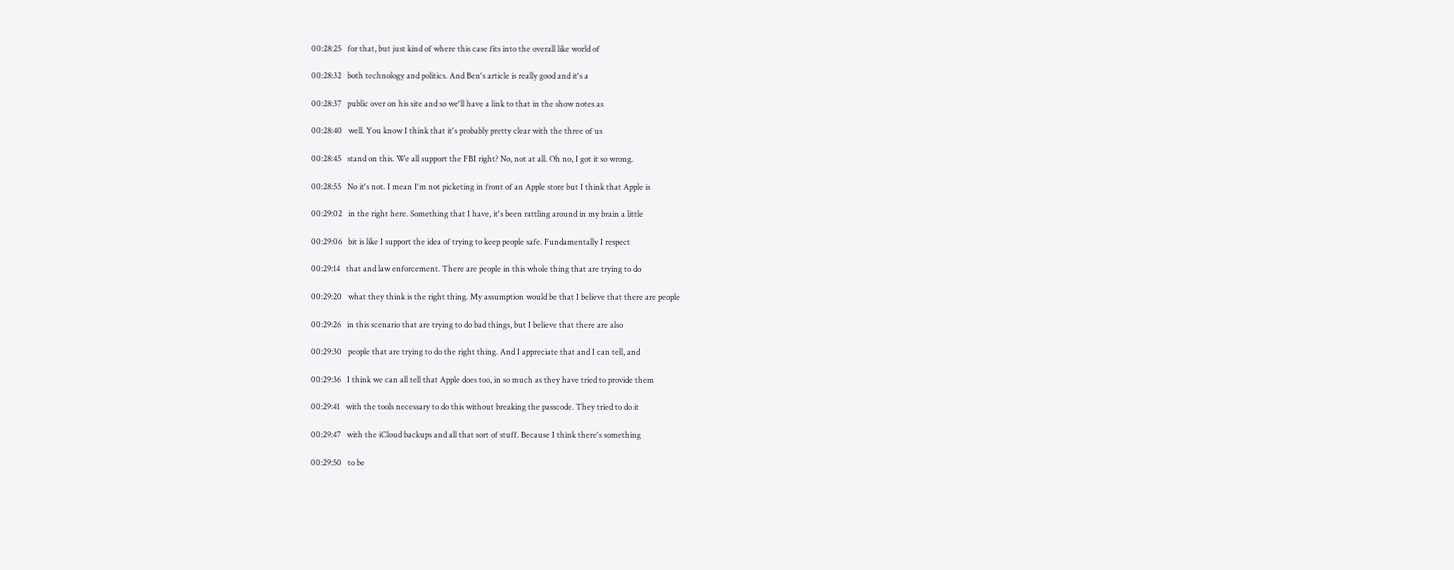00:28:25   for that, but just kind of where this case fits into the overall like world of

00:28:32   both technology and politics. And Ben's article is really good and it's a

00:28:37   public over on his site and so we'll have a link to that in the show notes as

00:28:40   well. You know I think that it's probably pretty clear with the three of us

00:28:45   stand on this. We all support the FBI right? No, not at all. Oh no, I got it so wrong.

00:28:55   No it's not. I mean I'm not picketing in front of an Apple store but I think that Apple is

00:29:02   in the right here. Something that I have, it's been rattling around in my brain a little

00:29:06   bit is like I support the idea of trying to keep people safe. Fundamentally I respect

00:29:14   that and law enforcement. There are people in this whole thing that are trying to do

00:29:20   what they think is the right thing. My assumption would be that I believe that there are people

00:29:26   in this scenario that are trying to do bad things, but I believe that there are also

00:29:30   people that are trying to do the right thing. And I appreciate that and I can tell, and

00:29:36   I think we can all tell that Apple does too, in so much as they have tried to provide them

00:29:41   with the tools necessary to do this without breaking the passcode. They tried to do it

00:29:47   with the iCloud backups and all that sort of stuff. Because I think there's something

00:29:50   to be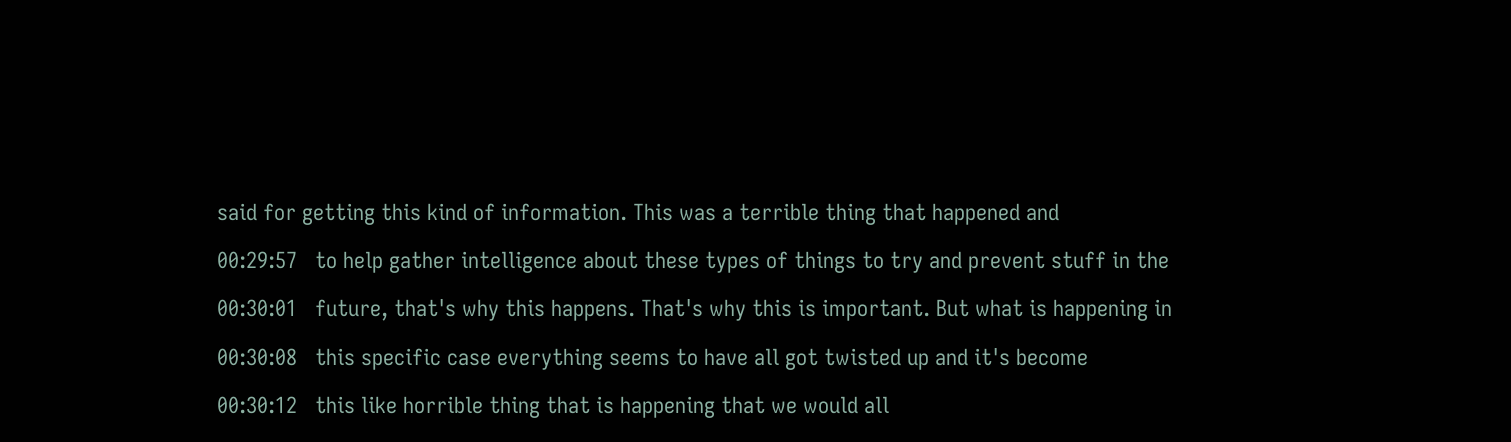said for getting this kind of information. This was a terrible thing that happened and

00:29:57   to help gather intelligence about these types of things to try and prevent stuff in the

00:30:01   future, that's why this happens. That's why this is important. But what is happening in

00:30:08   this specific case everything seems to have all got twisted up and it's become

00:30:12   this like horrible thing that is happening that we would all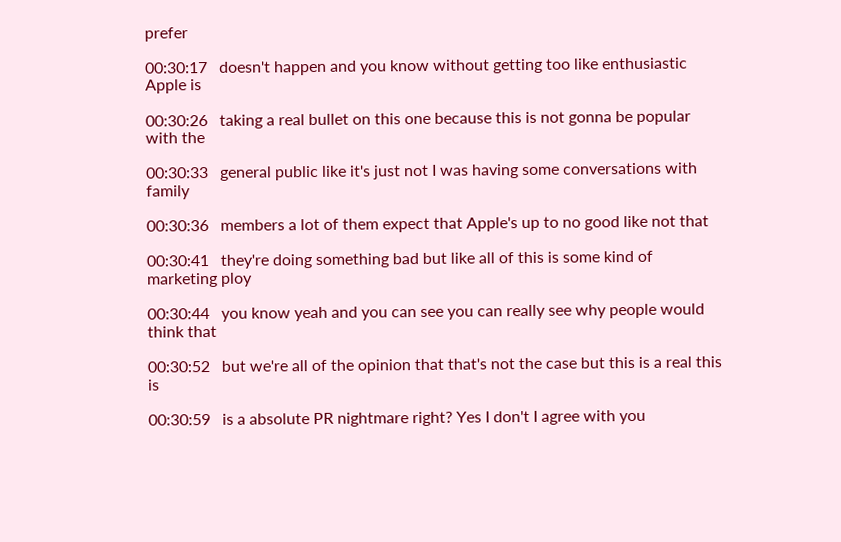prefer

00:30:17   doesn't happen and you know without getting too like enthusiastic Apple is

00:30:26   taking a real bullet on this one because this is not gonna be popular with the

00:30:33   general public like it's just not I was having some conversations with family

00:30:36   members a lot of them expect that Apple's up to no good like not that

00:30:41   they're doing something bad but like all of this is some kind of marketing ploy

00:30:44   you know yeah and you can see you can really see why people would think that

00:30:52   but we're all of the opinion that that's not the case but this is a real this is

00:30:59   is a absolute PR nightmare right? Yes I don't I agree with you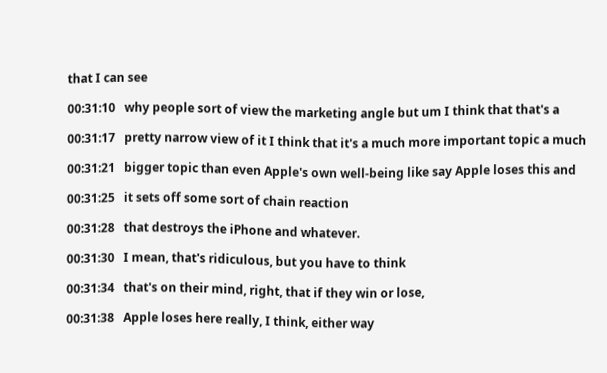that I can see

00:31:10   why people sort of view the marketing angle but um I think that that's a

00:31:17   pretty narrow view of it I think that it's a much more important topic a much

00:31:21   bigger topic than even Apple's own well-being like say Apple loses this and

00:31:25   it sets off some sort of chain reaction

00:31:28   that destroys the iPhone and whatever.

00:31:30   I mean, that's ridiculous, but you have to think

00:31:34   that's on their mind, right, that if they win or lose,

00:31:38   Apple loses here really, I think, either way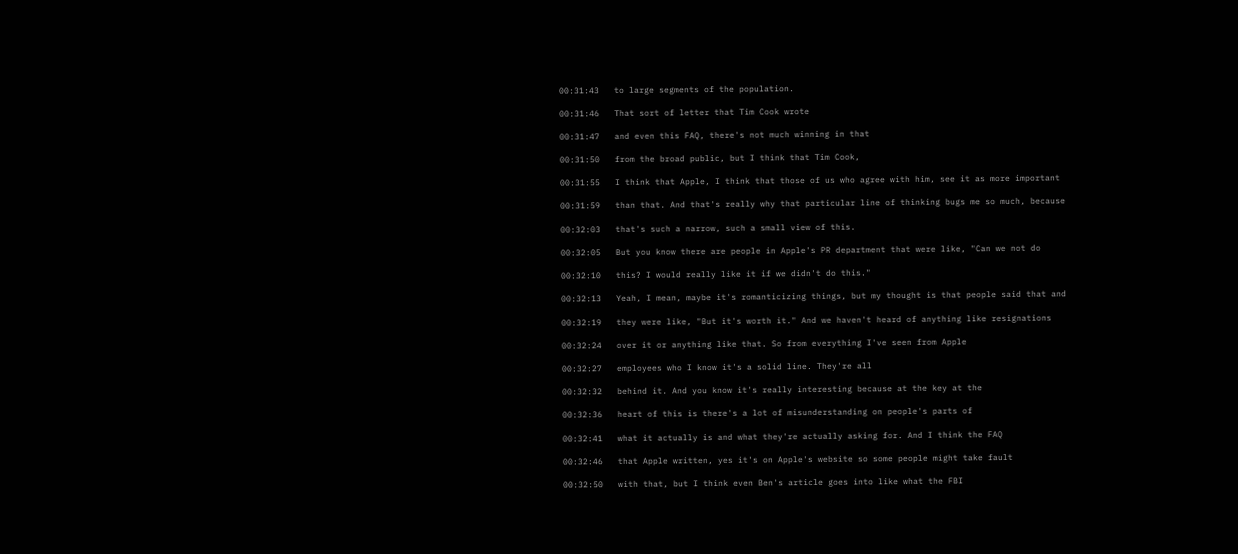00:31:43   to large segments of the population.

00:31:46   That sort of letter that Tim Cook wrote

00:31:47   and even this FAQ, there's not much winning in that

00:31:50   from the broad public, but I think that Tim Cook,

00:31:55   I think that Apple, I think that those of us who agree with him, see it as more important

00:31:59   than that. And that's really why that particular line of thinking bugs me so much, because

00:32:03   that's such a narrow, such a small view of this.

00:32:05   But you know there are people in Apple's PR department that were like, "Can we not do

00:32:10   this? I would really like it if we didn't do this."

00:32:13   Yeah, I mean, maybe it's romanticizing things, but my thought is that people said that and

00:32:19   they were like, "But it's worth it." And we haven't heard of anything like resignations

00:32:24   over it or anything like that. So from everything I've seen from Apple

00:32:27   employees who I know it's a solid line. They're all

00:32:32   behind it. And you know it's really interesting because at the key at the

00:32:36   heart of this is there's a lot of misunderstanding on people's parts of

00:32:41   what it actually is and what they're actually asking for. And I think the FAQ

00:32:46   that Apple written, yes it's on Apple's website so some people might take fault

00:32:50   with that, but I think even Ben's article goes into like what the FBI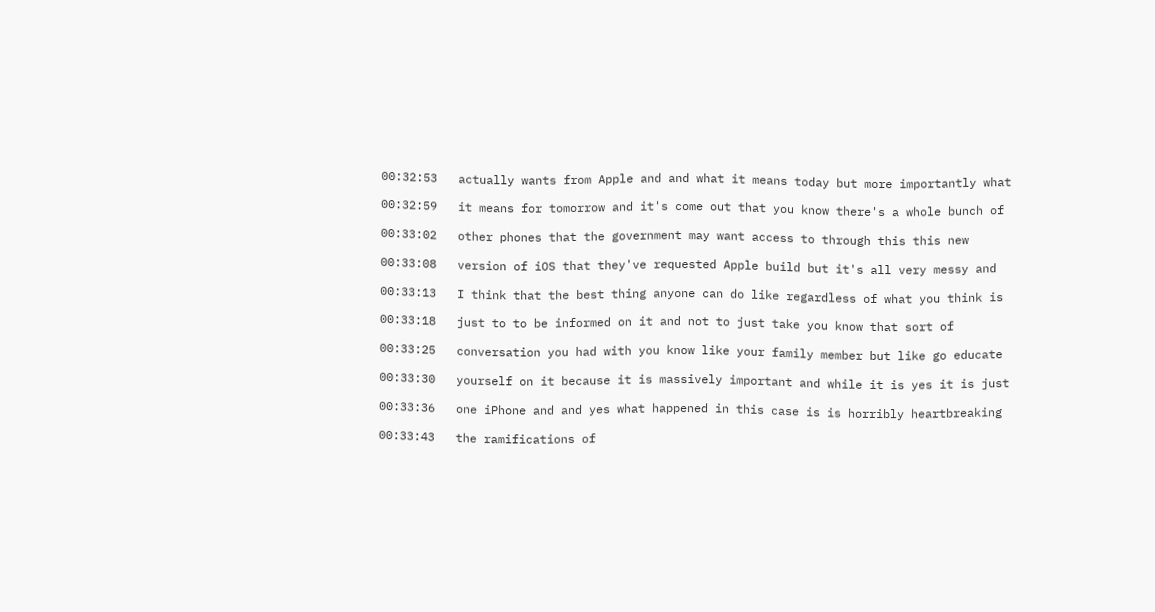00:32:53   actually wants from Apple and and what it means today but more importantly what

00:32:59   it means for tomorrow and it's come out that you know there's a whole bunch of

00:33:02   other phones that the government may want access to through this this new

00:33:08   version of iOS that they've requested Apple build but it's all very messy and

00:33:13   I think that the best thing anyone can do like regardless of what you think is

00:33:18   just to to be informed on it and not to just take you know that sort of

00:33:25   conversation you had with you know like your family member but like go educate

00:33:30   yourself on it because it is massively important and while it is yes it is just

00:33:36   one iPhone and and yes what happened in this case is is horribly heartbreaking

00:33:43   the ramifications of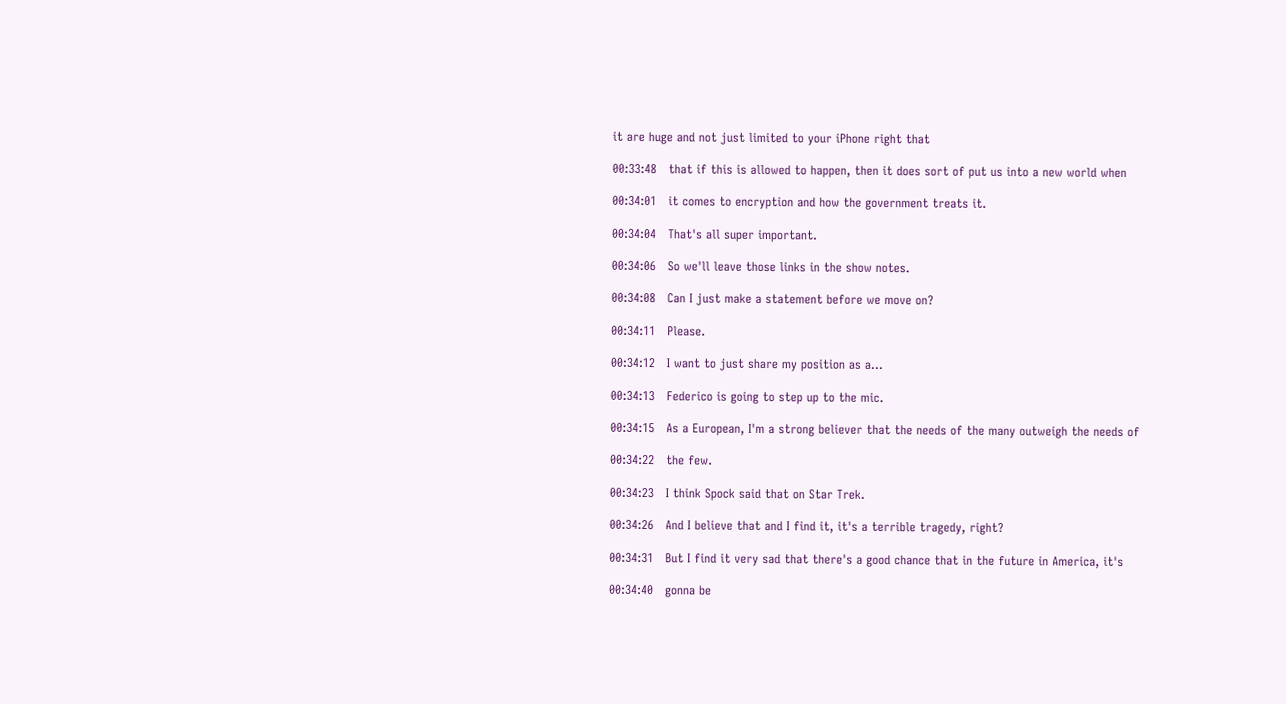it are huge and not just limited to your iPhone right that

00:33:48   that if this is allowed to happen, then it does sort of put us into a new world when

00:34:01   it comes to encryption and how the government treats it.

00:34:04   That's all super important.

00:34:06   So we'll leave those links in the show notes.

00:34:08   Can I just make a statement before we move on?

00:34:11   Please.

00:34:12   I want to just share my position as a...

00:34:13   Federico is going to step up to the mic.

00:34:15   As a European, I'm a strong believer that the needs of the many outweigh the needs of

00:34:22   the few.

00:34:23   I think Spock said that on Star Trek.

00:34:26   And I believe that and I find it, it's a terrible tragedy, right?

00:34:31   But I find it very sad that there's a good chance that in the future in America, it's

00:34:40   gonna be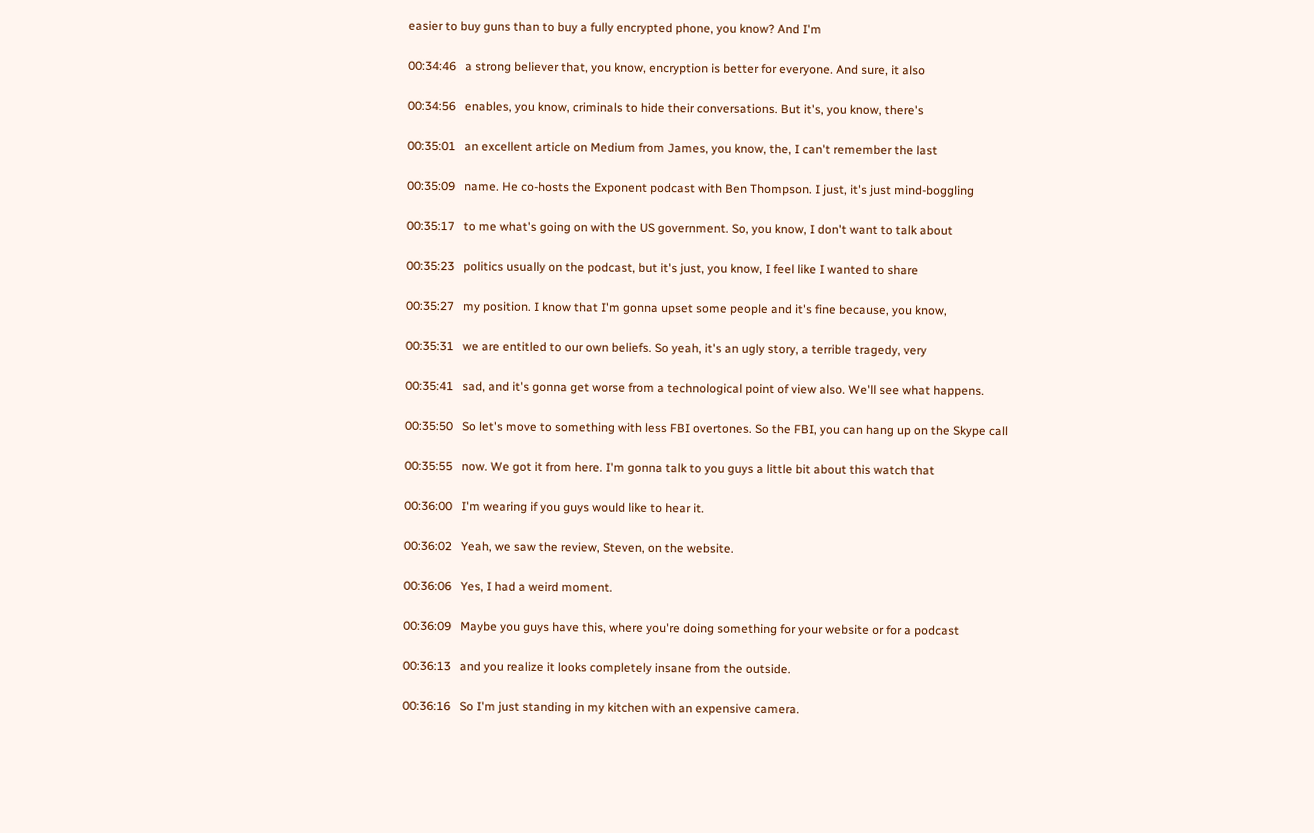easier to buy guns than to buy a fully encrypted phone, you know? And I'm

00:34:46   a strong believer that, you know, encryption is better for everyone. And sure, it also

00:34:56   enables, you know, criminals to hide their conversations. But it's, you know, there's

00:35:01   an excellent article on Medium from James, you know, the, I can't remember the last

00:35:09   name. He co-hosts the Exponent podcast with Ben Thompson. I just, it's just mind-boggling

00:35:17   to me what's going on with the US government. So, you know, I don't want to talk about

00:35:23   politics usually on the podcast, but it's just, you know, I feel like I wanted to share

00:35:27   my position. I know that I'm gonna upset some people and it's fine because, you know,

00:35:31   we are entitled to our own beliefs. So yeah, it's an ugly story, a terrible tragedy, very

00:35:41   sad, and it's gonna get worse from a technological point of view also. We'll see what happens.

00:35:50   So let's move to something with less FBI overtones. So the FBI, you can hang up on the Skype call

00:35:55   now. We got it from here. I'm gonna talk to you guys a little bit about this watch that

00:36:00   I'm wearing if you guys would like to hear it.

00:36:02   Yeah, we saw the review, Steven, on the website.

00:36:06   Yes, I had a weird moment.

00:36:09   Maybe you guys have this, where you're doing something for your website or for a podcast

00:36:13   and you realize it looks completely insane from the outside.

00:36:16   So I'm just standing in my kitchen with an expensive camera.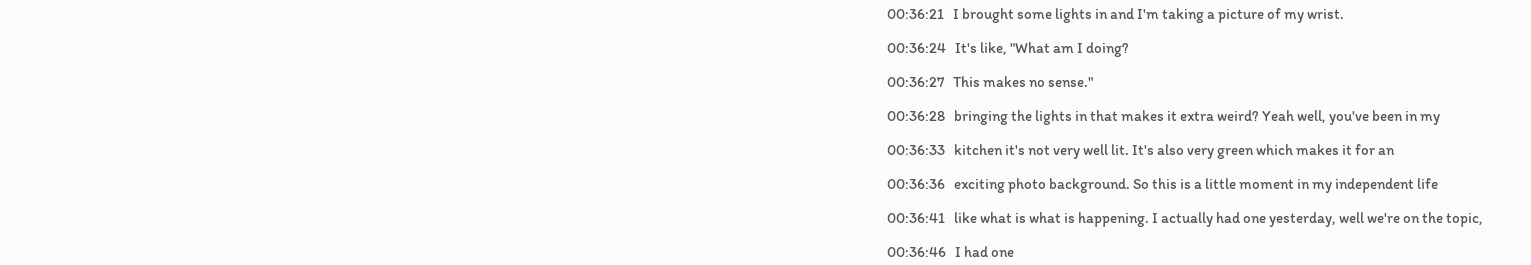00:36:21   I brought some lights in and I'm taking a picture of my wrist.

00:36:24   It's like, "What am I doing?

00:36:27   This makes no sense."

00:36:28   bringing the lights in that makes it extra weird? Yeah well, you've been in my

00:36:33   kitchen it's not very well lit. It's also very green which makes it for an

00:36:36   exciting photo background. So this is a little moment in my independent life

00:36:41   like what is what is happening. I actually had one yesterday, well we're on the topic,

00:36:46   I had one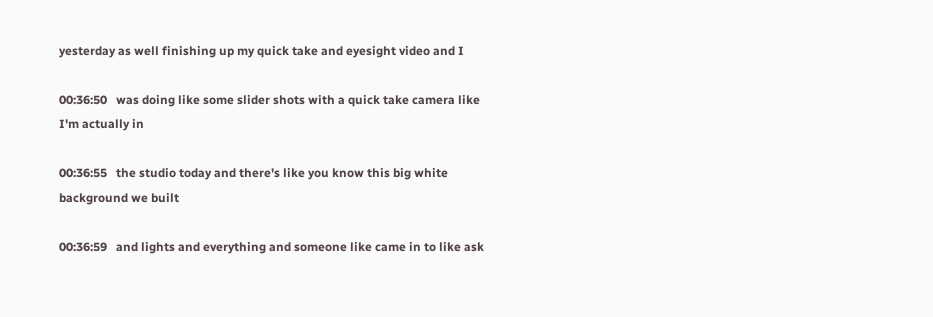yesterday as well finishing up my quick take and eyesight video and I

00:36:50   was doing like some slider shots with a quick take camera like I'm actually in

00:36:55   the studio today and there's like you know this big white background we built

00:36:59   and lights and everything and someone like came in to like ask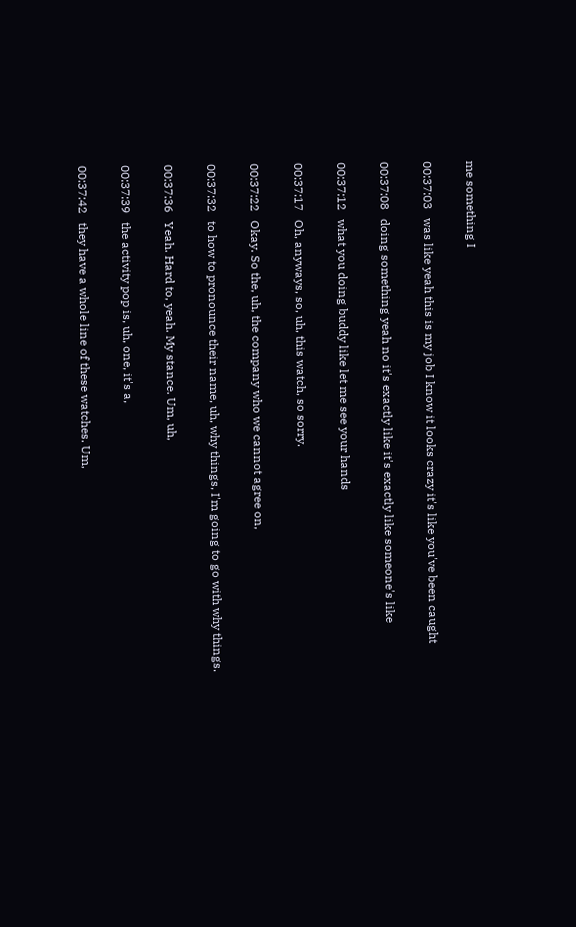me something I

00:37:03   was like yeah this is my job I know it looks crazy it's like you've been caught

00:37:08   doing something yeah no it's exactly like it's exactly like someone's like

00:37:12   what you doing buddy like let me see your hands

00:37:17   Oh, anyways, so, uh, this watch, so sorry.

00:37:22   Okay. So the, uh, the company who we cannot agree on,

00:37:32   to how to pronounce their name, uh, why things, I'm going to go with why things.

00:37:36   Yeah. Hard to, yeah. My stance. Um, uh,

00:37:39   the activity pop is, uh, one, it's a,

00:37:42   they have a whole line of these watches. Um,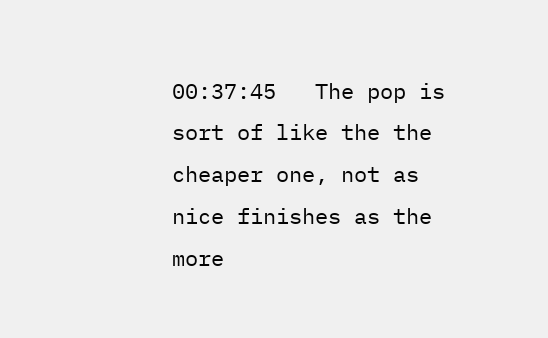00:37:45   The pop is sort of like the the cheaper one, not as nice finishes as the more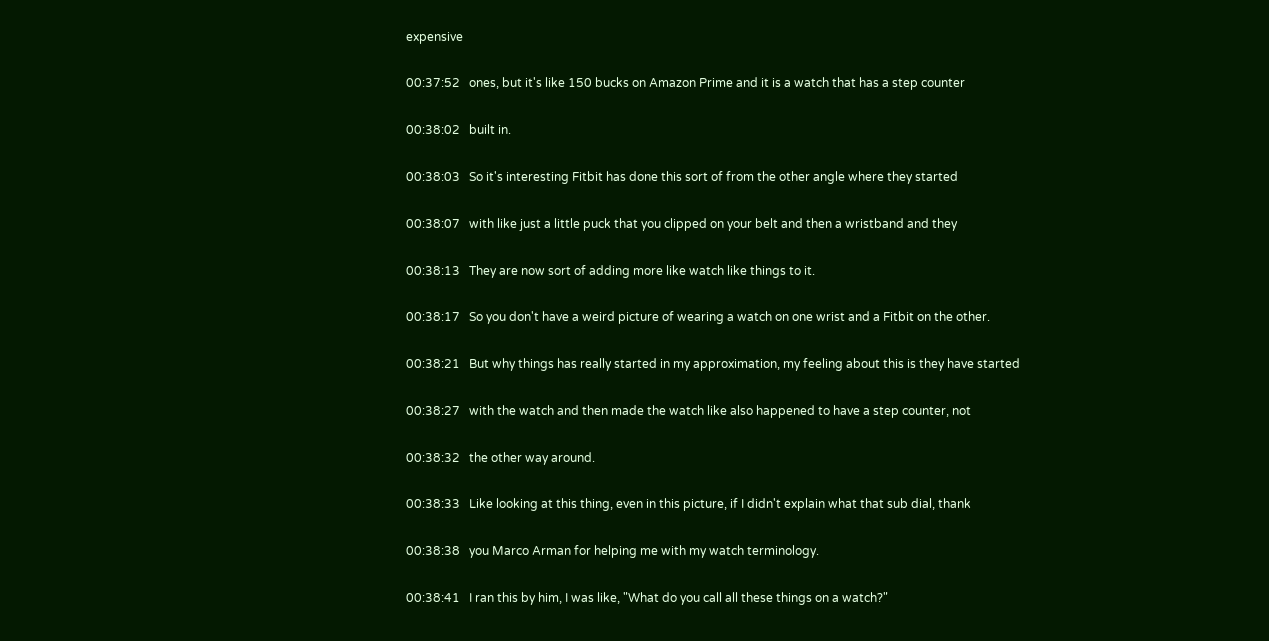expensive

00:37:52   ones, but it's like 150 bucks on Amazon Prime and it is a watch that has a step counter

00:38:02   built in.

00:38:03   So it's interesting Fitbit has done this sort of from the other angle where they started

00:38:07   with like just a little puck that you clipped on your belt and then a wristband and they

00:38:13   They are now sort of adding more like watch like things to it.

00:38:17   So you don't have a weird picture of wearing a watch on one wrist and a Fitbit on the other.

00:38:21   But why things has really started in my approximation, my feeling about this is they have started

00:38:27   with the watch and then made the watch like also happened to have a step counter, not

00:38:32   the other way around.

00:38:33   Like looking at this thing, even in this picture, if I didn't explain what that sub dial, thank

00:38:38   you Marco Arman for helping me with my watch terminology.

00:38:41   I ran this by him, I was like, "What do you call all these things on a watch?"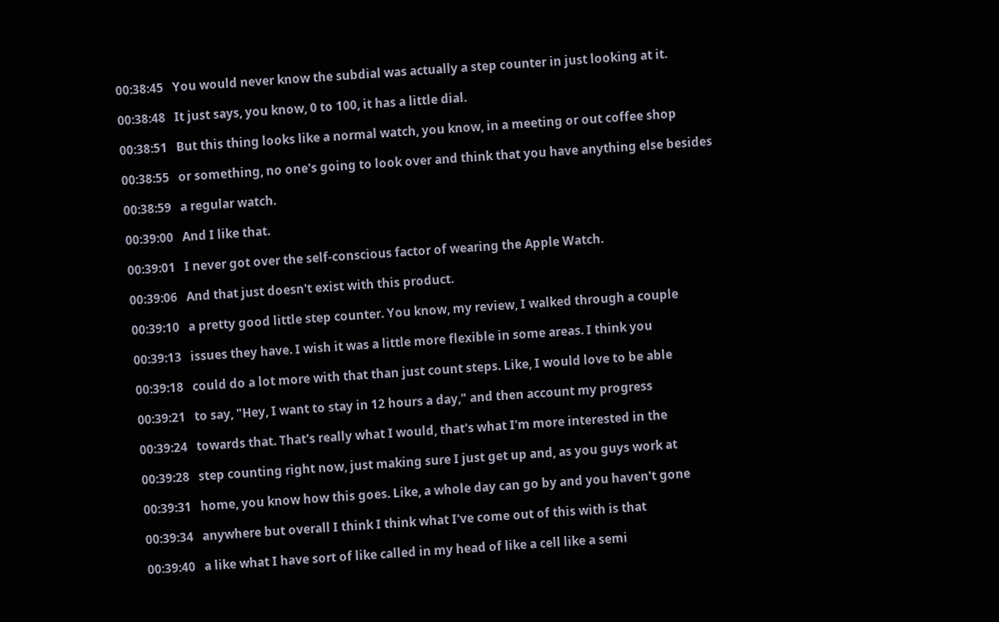00:38:45   You would never know the subdial was actually a step counter in just looking at it.

00:38:48   It just says, you know, 0 to 100, it has a little dial.

00:38:51   But this thing looks like a normal watch, you know, in a meeting or out coffee shop

00:38:55   or something, no one's going to look over and think that you have anything else besides

00:38:59   a regular watch.

00:39:00   And I like that.

00:39:01   I never got over the self-conscious factor of wearing the Apple Watch.

00:39:06   And that just doesn't exist with this product.

00:39:10   a pretty good little step counter. You know, my review, I walked through a couple

00:39:13   issues they have. I wish it was a little more flexible in some areas. I think you

00:39:18   could do a lot more with that than just count steps. Like, I would love to be able

00:39:21   to say, "Hey, I want to stay in 12 hours a day," and then account my progress

00:39:24   towards that. That's really what I would, that's what I'm more interested in the

00:39:28   step counting right now, just making sure I just get up and, as you guys work at

00:39:31   home, you know how this goes. Like, a whole day can go by and you haven't gone

00:39:34   anywhere but overall I think I think what I've come out of this with is that

00:39:40   a like what I have sort of like called in my head of like a cell like a semi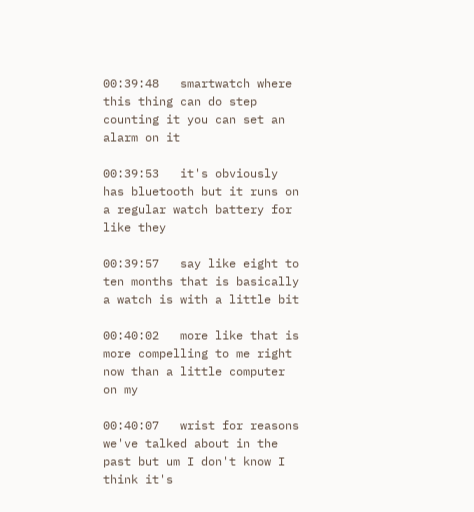00:39:48   smartwatch where this thing can do step counting it you can set an alarm on it

00:39:53   it's obviously has bluetooth but it runs on a regular watch battery for like they

00:39:57   say like eight to ten months that is basically a watch is with a little bit

00:40:02   more like that is more compelling to me right now than a little computer on my

00:40:07   wrist for reasons we've talked about in the past but um I don't know I think it's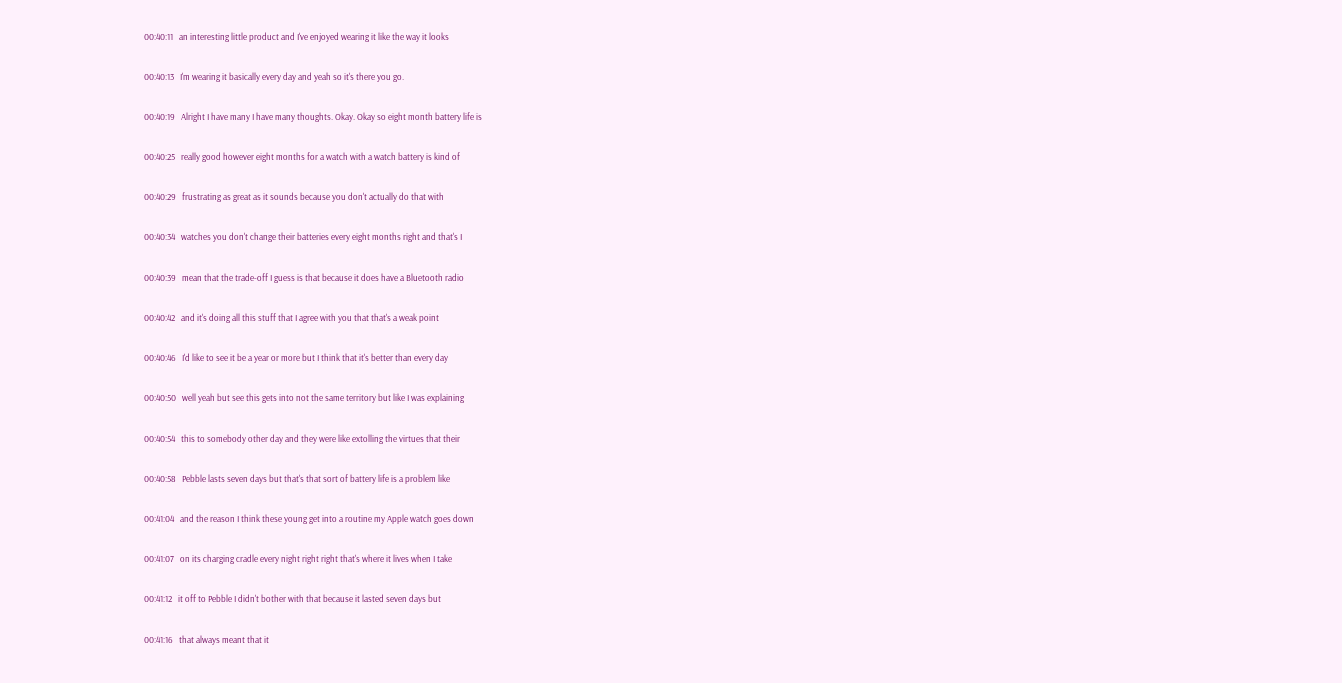00:40:11   an interesting little product and I've enjoyed wearing it like the way it looks

00:40:13   I'm wearing it basically every day and yeah so it's there you go.

00:40:19   Alright I have many I have many thoughts. Okay. Okay so eight month battery life is

00:40:25   really good however eight months for a watch with a watch battery is kind of

00:40:29   frustrating as great as it sounds because you don't actually do that with

00:40:34   watches you don't change their batteries every eight months right and that's I

00:40:39   mean that the trade-off I guess is that because it does have a Bluetooth radio

00:40:42   and it's doing all this stuff that I agree with you that that's a weak point

00:40:46   I'd like to see it be a year or more but I think that it's better than every day

00:40:50   well yeah but see this gets into not the same territory but like I was explaining

00:40:54   this to somebody other day and they were like extolling the virtues that their

00:40:58   Pebble lasts seven days but that's that sort of battery life is a problem like

00:41:04   and the reason I think these young get into a routine my Apple watch goes down

00:41:07   on its charging cradle every night right right that's where it lives when I take

00:41:12   it off to Pebble I didn't bother with that because it lasted seven days but

00:41:16   that always meant that it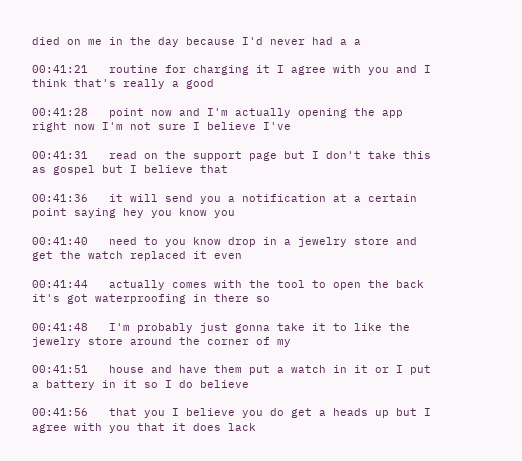died on me in the day because I'd never had a a

00:41:21   routine for charging it I agree with you and I think that's really a good

00:41:28   point now and I'm actually opening the app right now I'm not sure I believe I've

00:41:31   read on the support page but I don't take this as gospel but I believe that

00:41:36   it will send you a notification at a certain point saying hey you know you

00:41:40   need to you know drop in a jewelry store and get the watch replaced it even

00:41:44   actually comes with the tool to open the back it's got waterproofing in there so

00:41:48   I'm probably just gonna take it to like the jewelry store around the corner of my

00:41:51   house and have them put a watch in it or I put a battery in it so I do believe

00:41:56   that you I believe you do get a heads up but I agree with you that it does lack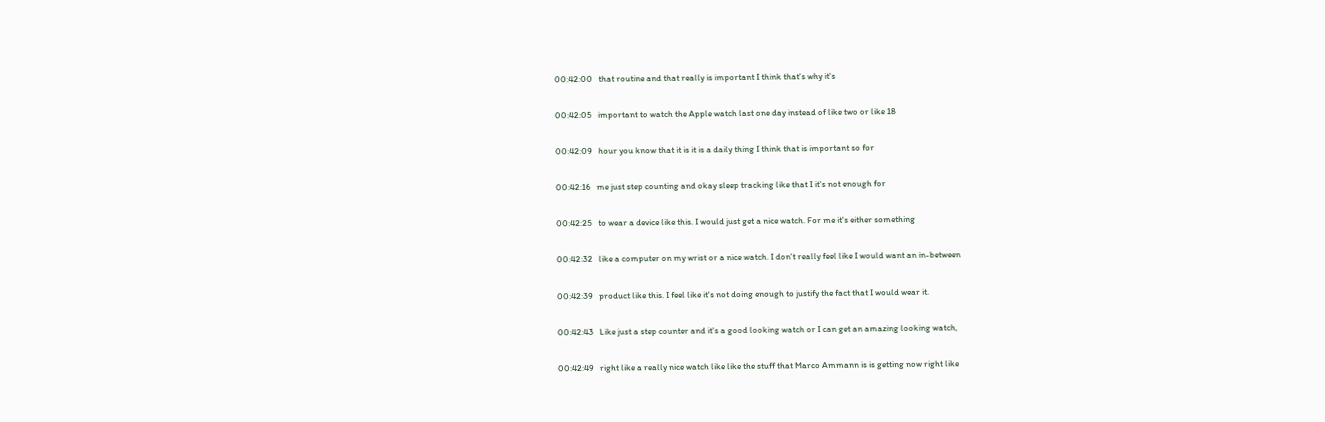00:42:00   that routine and that really is important I think that's why it's

00:42:05   important to watch the Apple watch last one day instead of like two or like 18

00:42:09   hour you know that it is it is a daily thing I think that is important so for

00:42:16   me just step counting and okay sleep tracking like that I it's not enough for

00:42:25   to wear a device like this. I would just get a nice watch. For me it's either something

00:42:32   like a computer on my wrist or a nice watch. I don't really feel like I would want an in-between

00:42:39   product like this. I feel like it's not doing enough to justify the fact that I would wear it.

00:42:43   Like just a step counter and it's a good looking watch or I can get an amazing looking watch,

00:42:49   right like a really nice watch like like the stuff that Marco Ammann is is getting now right like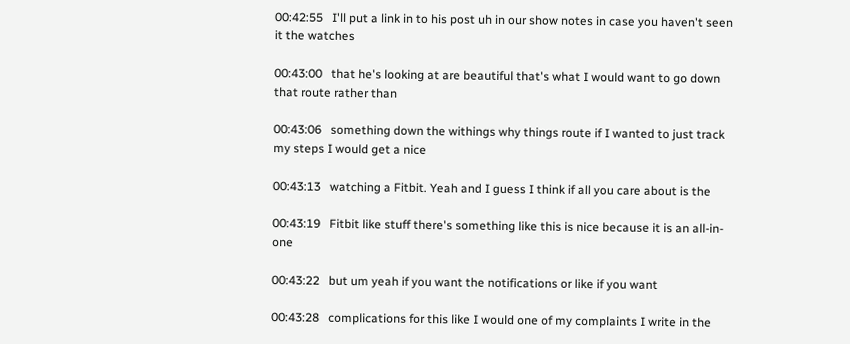00:42:55   I'll put a link in to his post uh in our show notes in case you haven't seen it the watches

00:43:00   that he's looking at are beautiful that's what I would want to go down that route rather than

00:43:06   something down the withings why things route if I wanted to just track my steps I would get a nice

00:43:13   watching a Fitbit. Yeah and I guess I think if all you care about is the

00:43:19   Fitbit like stuff there's something like this is nice because it is an all-in-one

00:43:22   but um yeah if you want the notifications or like if you want

00:43:28   complications for this like I would one of my complaints I write in the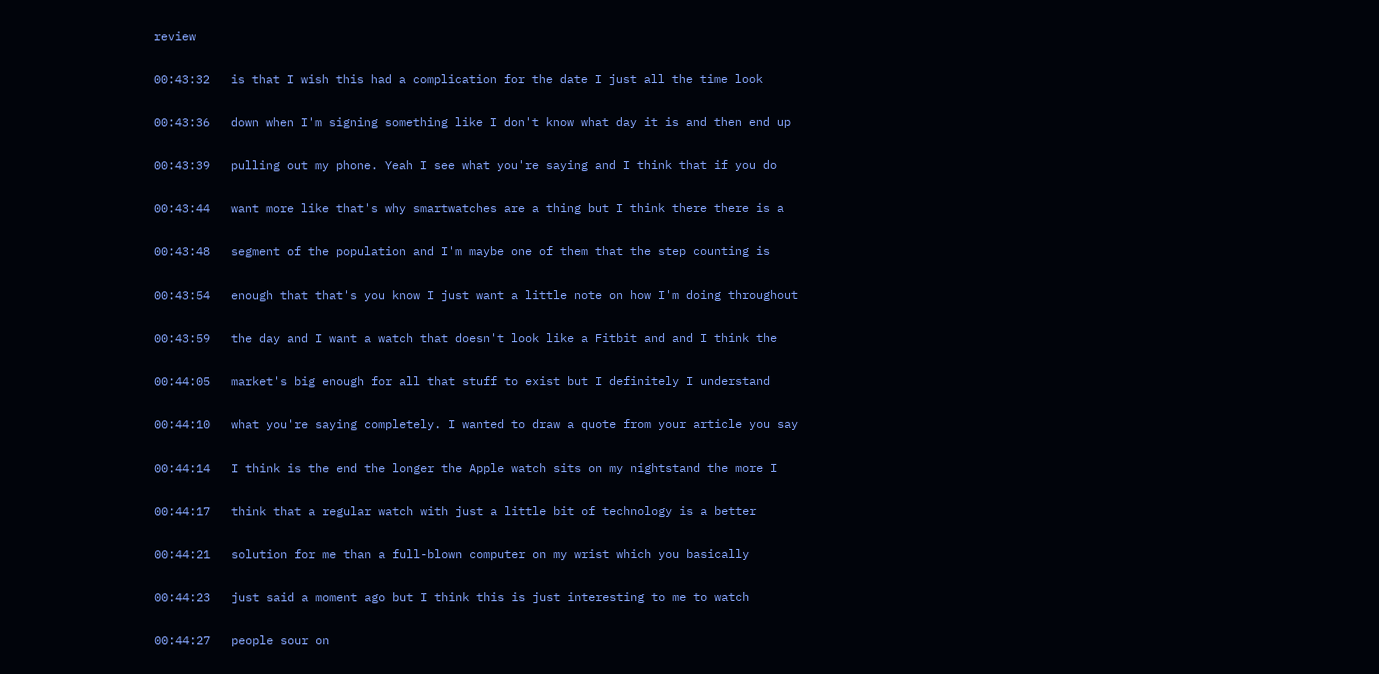review

00:43:32   is that I wish this had a complication for the date I just all the time look

00:43:36   down when I'm signing something like I don't know what day it is and then end up

00:43:39   pulling out my phone. Yeah I see what you're saying and I think that if you do

00:43:44   want more like that's why smartwatches are a thing but I think there there is a

00:43:48   segment of the population and I'm maybe one of them that the step counting is

00:43:54   enough that that's you know I just want a little note on how I'm doing throughout

00:43:59   the day and I want a watch that doesn't look like a Fitbit and and I think the

00:44:05   market's big enough for all that stuff to exist but I definitely I understand

00:44:10   what you're saying completely. I wanted to draw a quote from your article you say

00:44:14   I think is the end the longer the Apple watch sits on my nightstand the more I

00:44:17   think that a regular watch with just a little bit of technology is a better

00:44:21   solution for me than a full-blown computer on my wrist which you basically

00:44:23   just said a moment ago but I think this is just interesting to me to watch

00:44:27   people sour on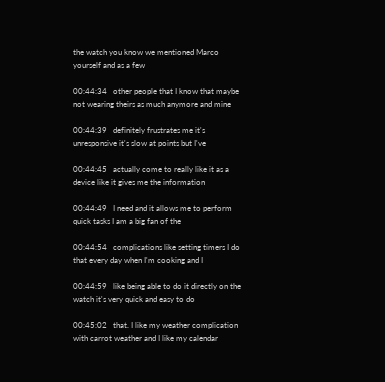the watch you know we mentioned Marco yourself and as a few

00:44:34   other people that I know that maybe not wearing theirs as much anymore and mine

00:44:39   definitely frustrates me it's unresponsive it's slow at points but I've

00:44:45   actually come to really like it as a device like it gives me the information

00:44:49   I need and it allows me to perform quick tasks I am a big fan of the

00:44:54   complications like setting timers I do that every day when I'm cooking and I

00:44:59   like being able to do it directly on the watch it's very quick and easy to do

00:45:02   that. I like my weather complication with carrot weather and I like my calendar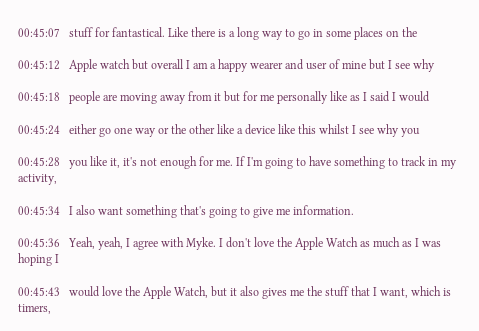00:45:07   stuff for fantastical. Like there is a long way to go in some places on the

00:45:12   Apple watch but overall I am a happy wearer and user of mine but I see why

00:45:18   people are moving away from it but for me personally like as I said I would

00:45:24   either go one way or the other like a device like this whilst I see why you

00:45:28   you like it, it's not enough for me. If I'm going to have something to track in my activity,

00:45:34   I also want something that's going to give me information.

00:45:36   Yeah, yeah, I agree with Myke. I don't love the Apple Watch as much as I was hoping I

00:45:43   would love the Apple Watch, but it also gives me the stuff that I want, which is timers,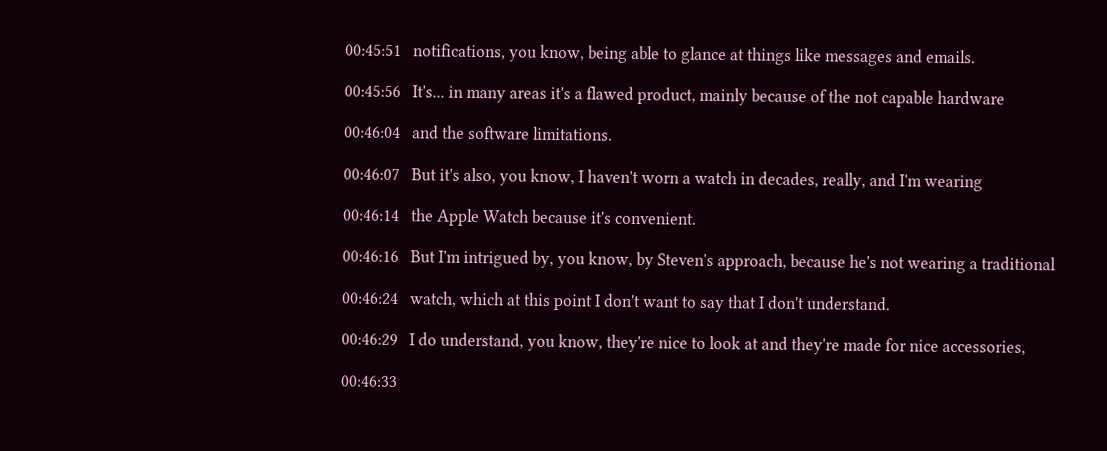00:45:51   notifications, you know, being able to glance at things like messages and emails.

00:45:56   It's... in many areas it's a flawed product, mainly because of the not capable hardware

00:46:04   and the software limitations.

00:46:07   But it's also, you know, I haven't worn a watch in decades, really, and I'm wearing

00:46:14   the Apple Watch because it's convenient.

00:46:16   But I'm intrigued by, you know, by Steven's approach, because he's not wearing a traditional

00:46:24   watch, which at this point I don't want to say that I don't understand.

00:46:29   I do understand, you know, they're nice to look at and they're made for nice accessories,

00:46:33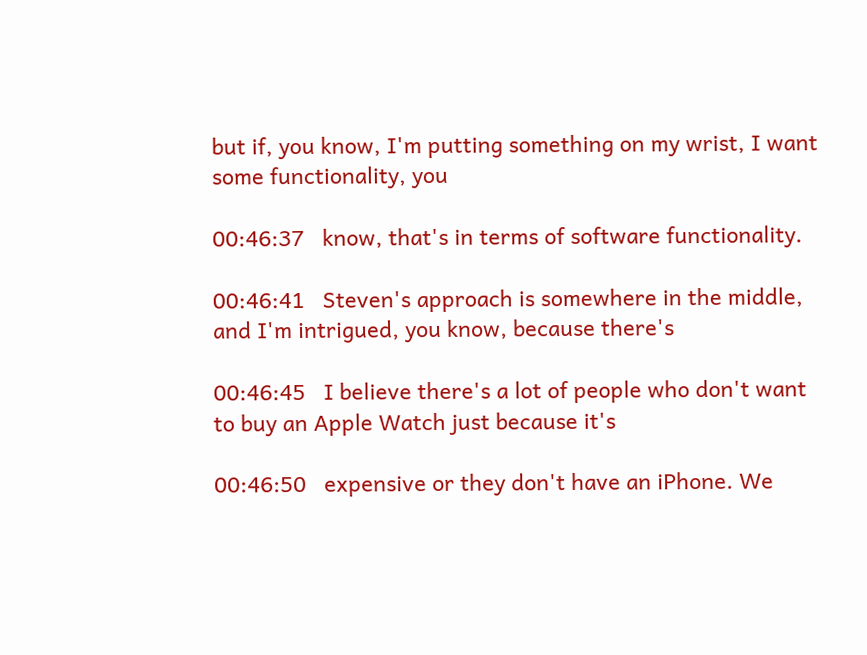but if, you know, I'm putting something on my wrist, I want some functionality, you

00:46:37   know, that's in terms of software functionality.

00:46:41   Steven's approach is somewhere in the middle, and I'm intrigued, you know, because there's

00:46:45   I believe there's a lot of people who don't want to buy an Apple Watch just because it's

00:46:50   expensive or they don't have an iPhone. We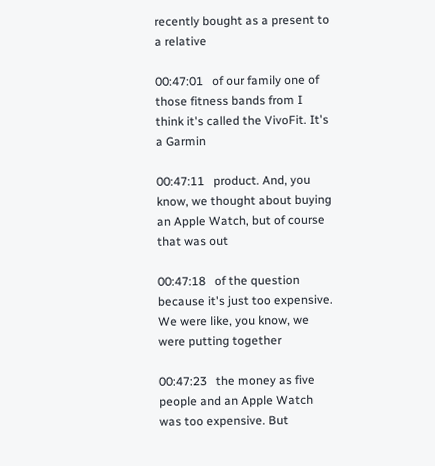recently bought as a present to a relative

00:47:01   of our family one of those fitness bands from I think it's called the VivoFit. It's a Garmin

00:47:11   product. And, you know, we thought about buying an Apple Watch, but of course that was out

00:47:18   of the question because it's just too expensive. We were like, you know, we were putting together

00:47:23   the money as five people and an Apple Watch was too expensive. But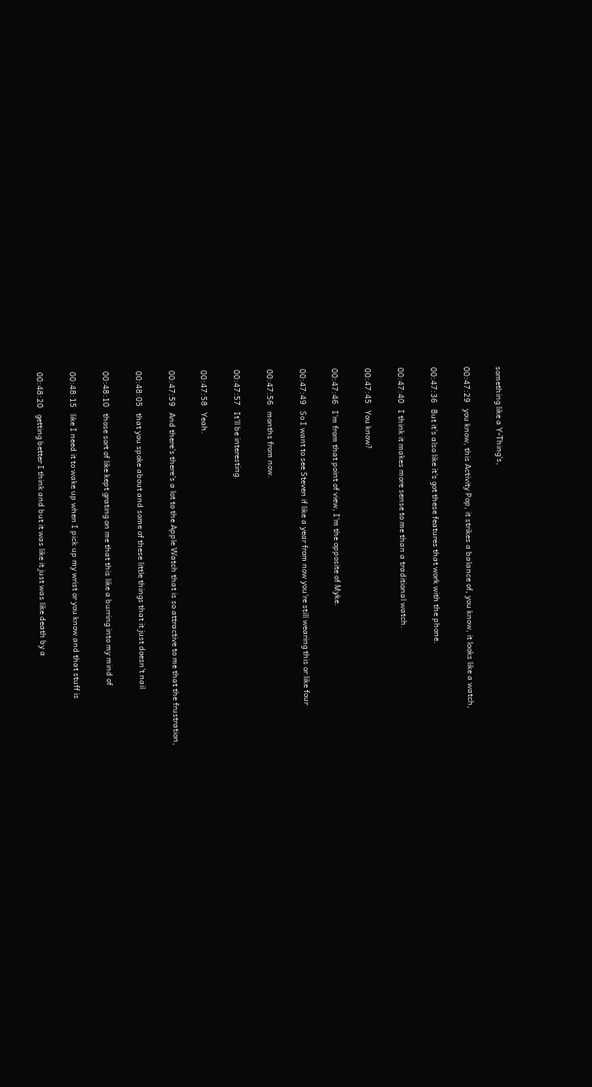something like a Y-Thing's,

00:47:29   you know, this Activity Pop, it strikes a balance of, you know, it looks like a watch,

00:47:36   But it's also like it's got these features that work with the phone.

00:47:40   I think it makes more sense to me than a traditional watch.

00:47:45   You know?

00:47:46   I'm from that point of view, I'm the opposite of Myke.

00:47:49   So I want to see Steven if like a year from now you're still wearing this or like four

00:47:56   months from now.

00:47:57   It'll be interesting.

00:47:58   Yeah.

00:47:59   And there's there's a lot to the Apple Watch that is so attractive to me that the frustration,

00:48:05   that you spoke about and some of these little things that it just doesn't nail

00:48:10   those sort of like kept grating on me that this like a burring into my mind of

00:48:15   like I need it to wake up when I pick up my wrist or you know and that stuff is

00:48:20   getting better I think and but it was like it just was like death by a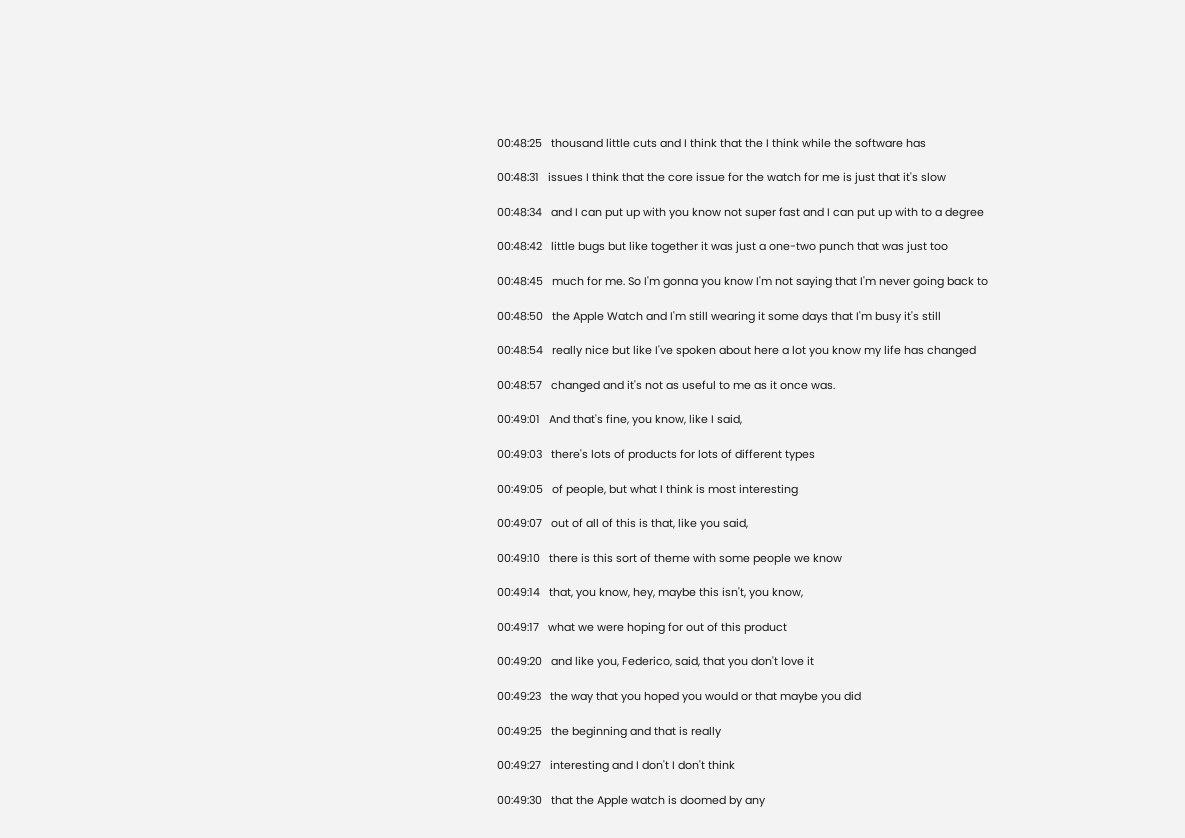00:48:25   thousand little cuts and I think that the I think while the software has

00:48:31   issues I think that the core issue for the watch for me is just that it's slow

00:48:34   and I can put up with you know not super fast and I can put up with to a degree

00:48:42   little bugs but like together it was just a one-two punch that was just too

00:48:45   much for me. So I'm gonna you know I'm not saying that I'm never going back to

00:48:50   the Apple Watch and I'm still wearing it some days that I'm busy it's still

00:48:54   really nice but like I've spoken about here a lot you know my life has changed

00:48:57   changed and it's not as useful to me as it once was.

00:49:01   And that's fine, you know, like I said,

00:49:03   there's lots of products for lots of different types

00:49:05   of people, but what I think is most interesting

00:49:07   out of all of this is that, like you said,

00:49:10   there is this sort of theme with some people we know

00:49:14   that, you know, hey, maybe this isn't, you know,

00:49:17   what we were hoping for out of this product

00:49:20   and like you, Federico, said, that you don't love it

00:49:23   the way that you hoped you would or that maybe you did

00:49:25   the beginning and that is really

00:49:27   interesting and I don't I don't think

00:49:30   that the Apple watch is doomed by any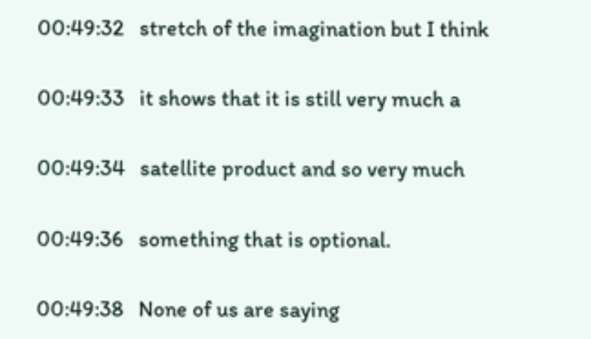00:49:32   stretch of the imagination but I think

00:49:33   it shows that it is still very much a

00:49:34   satellite product and so very much

00:49:36   something that is optional.

00:49:38   None of us are saying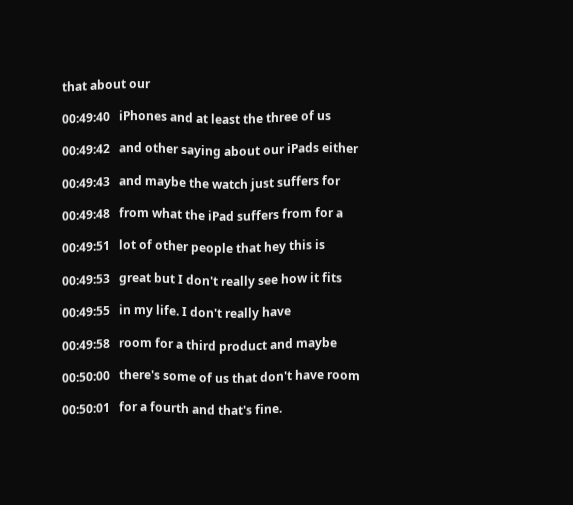that about our

00:49:40   iPhones and at least the three of us

00:49:42   and other saying about our iPads either

00:49:43   and maybe the watch just suffers for

00:49:48   from what the iPad suffers from for a

00:49:51   lot of other people that hey this is

00:49:53   great but I don't really see how it fits

00:49:55   in my life. I don't really have

00:49:58   room for a third product and maybe

00:50:00   there's some of us that don't have room

00:50:01   for a fourth and that's fine.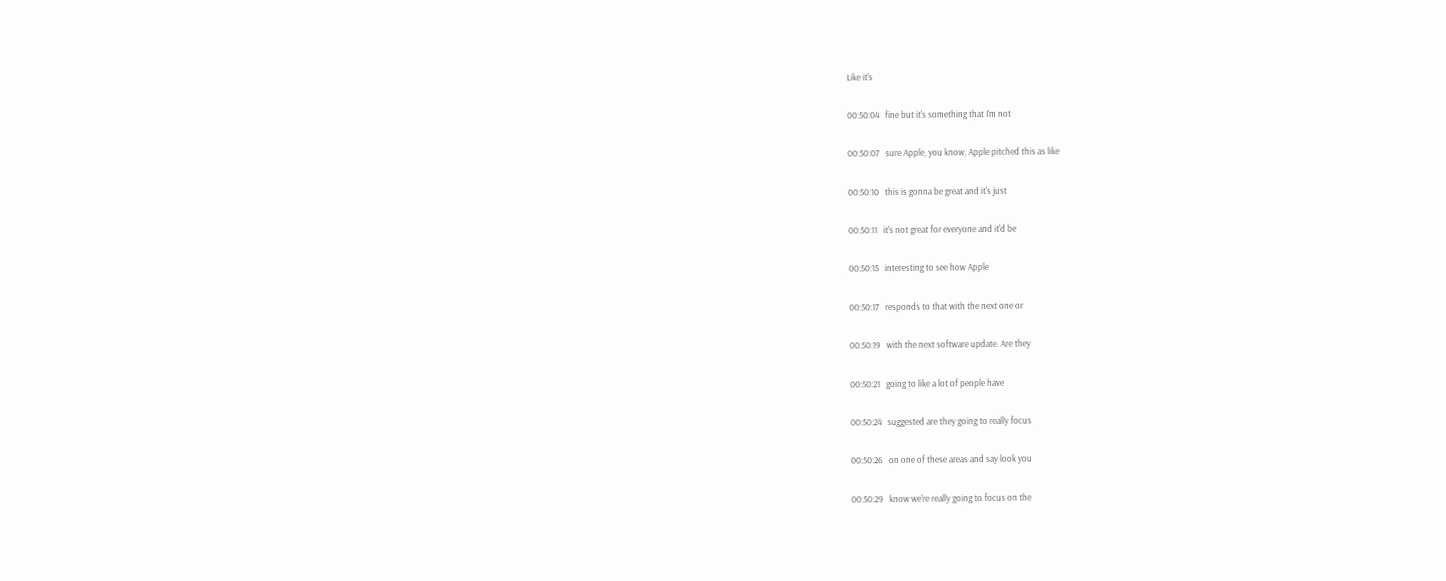Like it's

00:50:04   fine but it's something that I'm not

00:50:07   sure Apple, you know, Apple pitched this as like

00:50:10   this is gonna be great and it's just

00:50:11   it's not great for everyone and it'd be

00:50:15   interesting to see how Apple

00:50:17   responds to that with the next one or

00:50:19   with the next software update. Are they

00:50:21   going to like a lot of people have

00:50:24   suggested are they going to really focus

00:50:26   on one of these areas and say look you

00:50:29   know we're really going to focus on the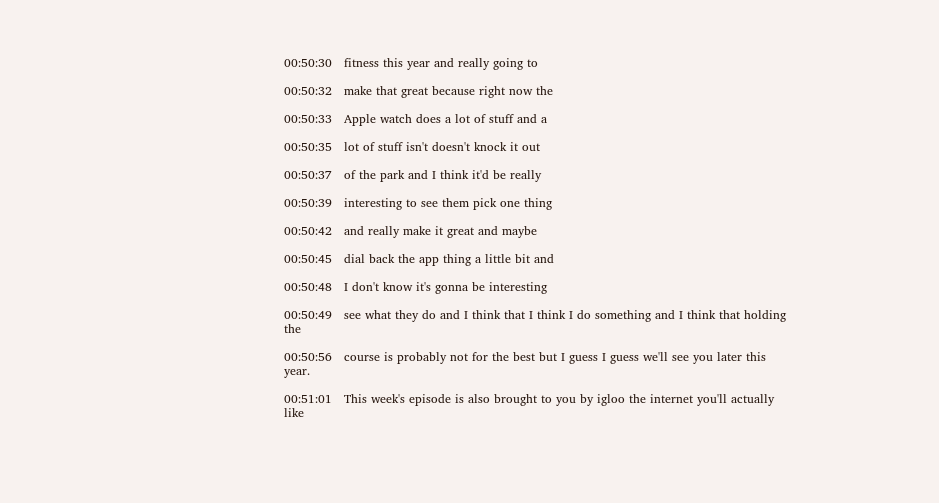00:50:30   fitness this year and really going to

00:50:32   make that great because right now the

00:50:33   Apple watch does a lot of stuff and a

00:50:35   lot of stuff isn't doesn't knock it out

00:50:37   of the park and I think it'd be really

00:50:39   interesting to see them pick one thing

00:50:42   and really make it great and maybe

00:50:45   dial back the app thing a little bit and

00:50:48   I don't know it's gonna be interesting

00:50:49   see what they do and I think that I think I do something and I think that holding the

00:50:56   course is probably not for the best but I guess I guess we'll see you later this year.

00:51:01   This week's episode is also brought to you by igloo the internet you'll actually like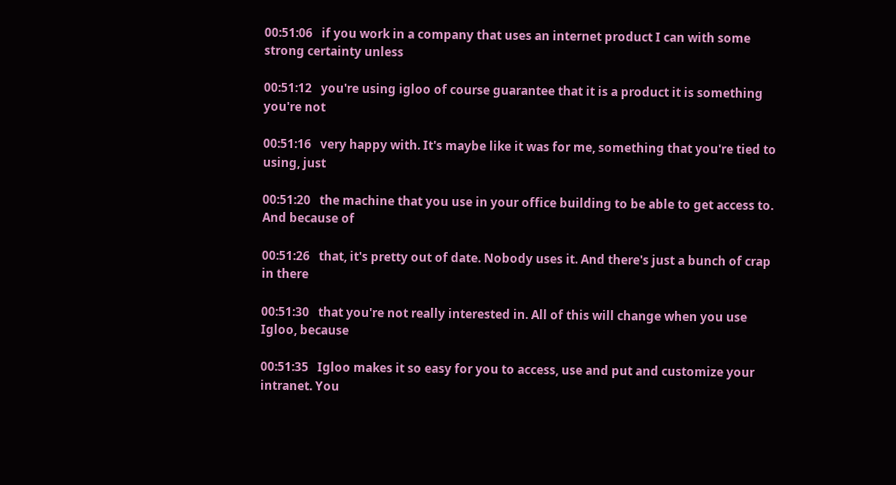00:51:06   if you work in a company that uses an internet product I can with some strong certainty unless

00:51:12   you're using igloo of course guarantee that it is a product it is something you're not

00:51:16   very happy with. It's maybe like it was for me, something that you're tied to using, just

00:51:20   the machine that you use in your office building to be able to get access to. And because of

00:51:26   that, it's pretty out of date. Nobody uses it. And there's just a bunch of crap in there

00:51:30   that you're not really interested in. All of this will change when you use Igloo, because

00:51:35   Igloo makes it so easy for you to access, use and put and customize your intranet. You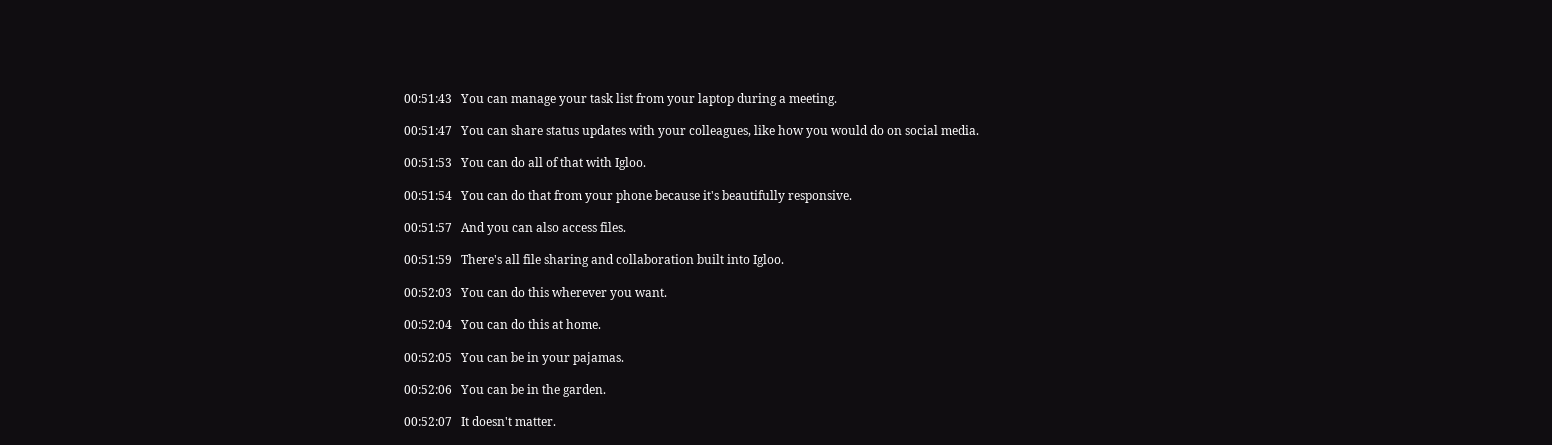00:51:43   You can manage your task list from your laptop during a meeting.

00:51:47   You can share status updates with your colleagues, like how you would do on social media.

00:51:53   You can do all of that with Igloo.

00:51:54   You can do that from your phone because it's beautifully responsive.

00:51:57   And you can also access files.

00:51:59   There's all file sharing and collaboration built into Igloo.

00:52:03   You can do this wherever you want.

00:52:04   You can do this at home.

00:52:05   You can be in your pajamas.

00:52:06   You can be in the garden.

00:52:07   It doesn't matter.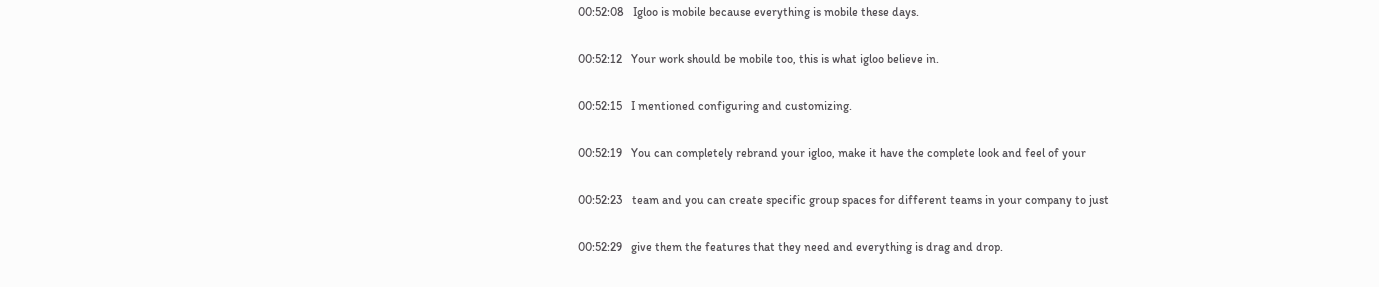00:52:08   Igloo is mobile because everything is mobile these days.

00:52:12   Your work should be mobile too, this is what igloo believe in.

00:52:15   I mentioned configuring and customizing.

00:52:19   You can completely rebrand your igloo, make it have the complete look and feel of your

00:52:23   team and you can create specific group spaces for different teams in your company to just

00:52:29   give them the features that they need and everything is drag and drop.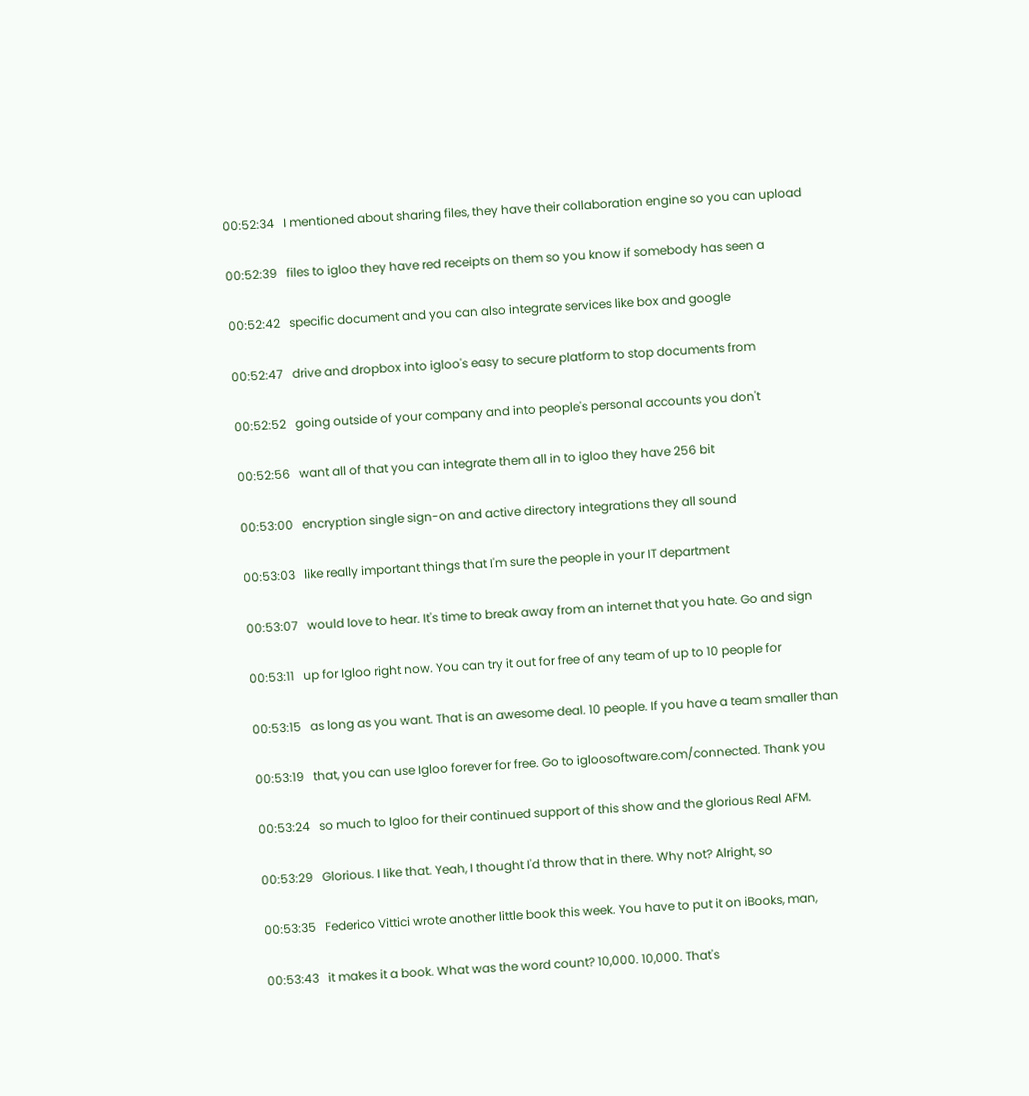00:52:34   I mentioned about sharing files, they have their collaboration engine so you can upload

00:52:39   files to igloo they have red receipts on them so you know if somebody has seen a

00:52:42   specific document and you can also integrate services like box and google

00:52:47   drive and dropbox into igloo's easy to secure platform to stop documents from

00:52:52   going outside of your company and into people's personal accounts you don't

00:52:56   want all of that you can integrate them all in to igloo they have 256 bit

00:53:00   encryption single sign-on and active directory integrations they all sound

00:53:03   like really important things that I'm sure the people in your IT department

00:53:07   would love to hear. It's time to break away from an internet that you hate. Go and sign

00:53:11   up for Igloo right now. You can try it out for free of any team of up to 10 people for

00:53:15   as long as you want. That is an awesome deal. 10 people. If you have a team smaller than

00:53:19   that, you can use Igloo forever for free. Go to igloosoftware.com/connected. Thank you

00:53:24   so much to Igloo for their continued support of this show and the glorious Real AFM.

00:53:29   Glorious. I like that. Yeah, I thought I'd throw that in there. Why not? Alright, so

00:53:35   Federico Vittici wrote another little book this week. You have to put it on iBooks, man,

00:53:43   it makes it a book. What was the word count? 10,000. 10,000. That's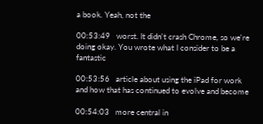a book. Yeah, not the

00:53:49   worst. It didn't crash Chrome, so we're doing okay. You wrote what I consider to be a fantastic

00:53:56   article about using the iPad for work and how that has continued to evolve and become

00:54:03   more central in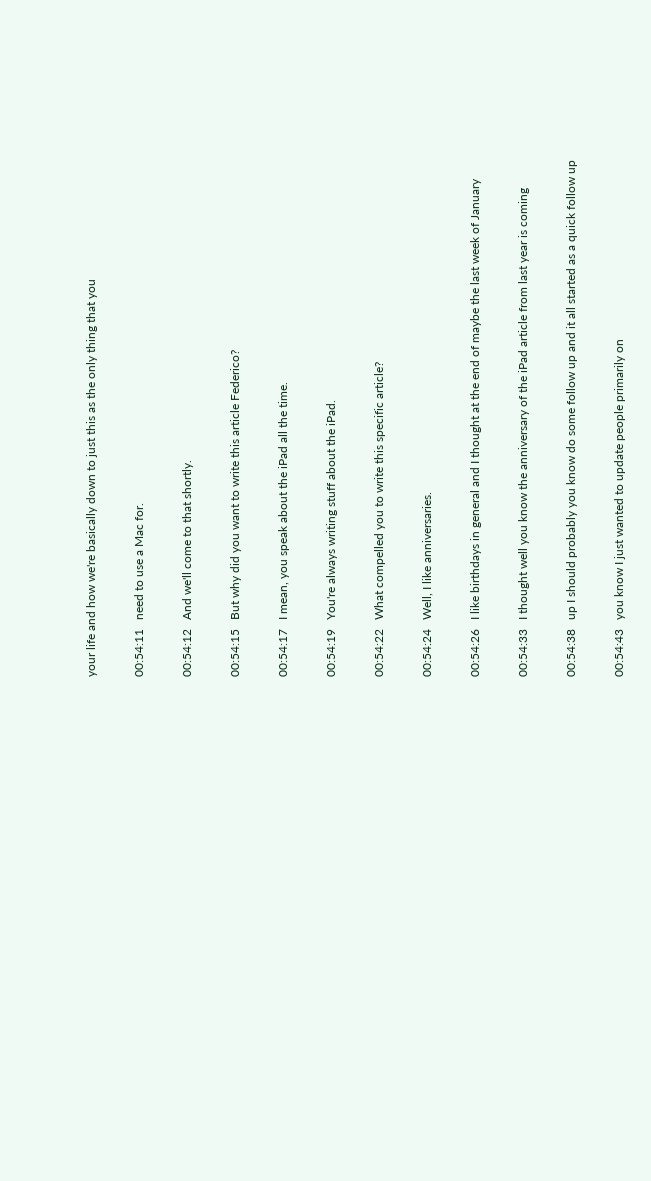your life and how we're basically down to just this as the only thing that you

00:54:11   need to use a Mac for.

00:54:12   And we'll come to that shortly.

00:54:15   But why did you want to write this article Federico?

00:54:17   I mean, you speak about the iPad all the time.

00:54:19   You're always writing stuff about the iPad.

00:54:22   What compelled you to write this specific article?

00:54:24   Well, I like anniversaries.

00:54:26   I like birthdays in general and I thought at the end of maybe the last week of January

00:54:33   I thought well you know the anniversary of the iPad article from last year is coming

00:54:38   up I should probably you know do some follow up and it all started as a quick follow up

00:54:43   you know I just wanted to update people primarily on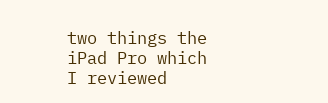two things the iPad Pro which I reviewed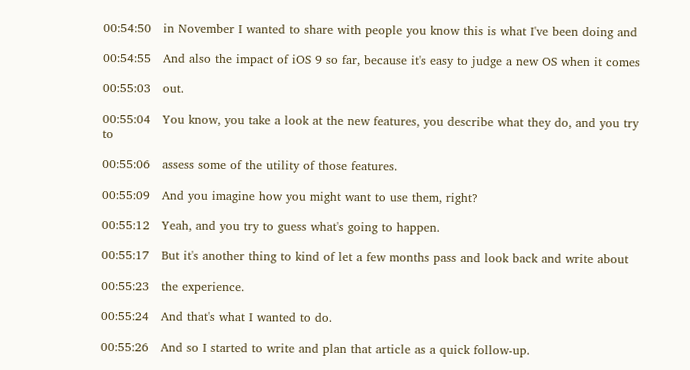00:54:50   in November I wanted to share with people you know this is what I've been doing and

00:54:55   And also the impact of iOS 9 so far, because it's easy to judge a new OS when it comes

00:55:03   out.

00:55:04   You know, you take a look at the new features, you describe what they do, and you try to

00:55:06   assess some of the utility of those features.

00:55:09   And you imagine how you might want to use them, right?

00:55:12   Yeah, and you try to guess what's going to happen.

00:55:17   But it's another thing to kind of let a few months pass and look back and write about

00:55:23   the experience.

00:55:24   And that's what I wanted to do.

00:55:26   And so I started to write and plan that article as a quick follow-up.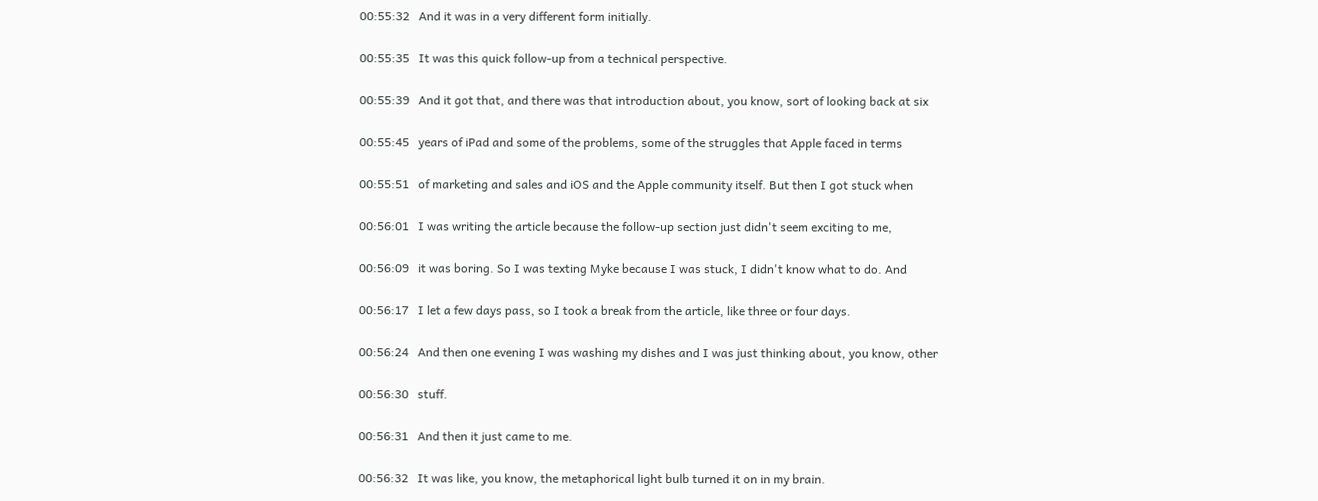00:55:32   And it was in a very different form initially.

00:55:35   It was this quick follow-up from a technical perspective.

00:55:39   And it got that, and there was that introduction about, you know, sort of looking back at six

00:55:45   years of iPad and some of the problems, some of the struggles that Apple faced in terms

00:55:51   of marketing and sales and iOS and the Apple community itself. But then I got stuck when

00:56:01   I was writing the article because the follow-up section just didn't seem exciting to me,

00:56:09   it was boring. So I was texting Myke because I was stuck, I didn't know what to do. And

00:56:17   I let a few days pass, so I took a break from the article, like three or four days.

00:56:24   And then one evening I was washing my dishes and I was just thinking about, you know, other

00:56:30   stuff.

00:56:31   And then it just came to me.

00:56:32   It was like, you know, the metaphorical light bulb turned it on in my brain.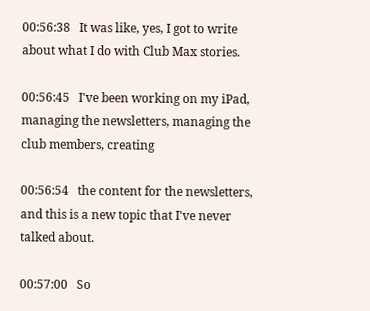00:56:38   It was like, yes, I got to write about what I do with Club Max stories.

00:56:45   I've been working on my iPad, managing the newsletters, managing the club members, creating

00:56:54   the content for the newsletters, and this is a new topic that I've never talked about.

00:57:00   So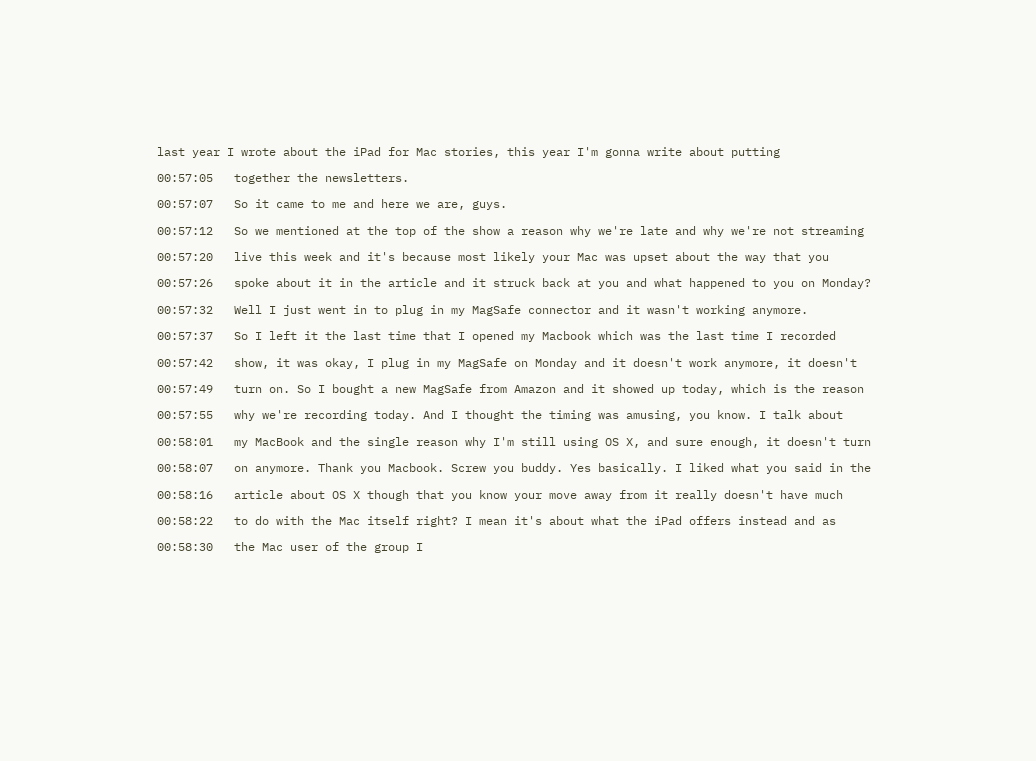last year I wrote about the iPad for Mac stories, this year I'm gonna write about putting

00:57:05   together the newsletters.

00:57:07   So it came to me and here we are, guys.

00:57:12   So we mentioned at the top of the show a reason why we're late and why we're not streaming

00:57:20   live this week and it's because most likely your Mac was upset about the way that you

00:57:26   spoke about it in the article and it struck back at you and what happened to you on Monday?

00:57:32   Well I just went in to plug in my MagSafe connector and it wasn't working anymore.

00:57:37   So I left it the last time that I opened my Macbook which was the last time I recorded

00:57:42   show, it was okay, I plug in my MagSafe on Monday and it doesn't work anymore, it doesn't

00:57:49   turn on. So I bought a new MagSafe from Amazon and it showed up today, which is the reason

00:57:55   why we're recording today. And I thought the timing was amusing, you know. I talk about

00:58:01   my MacBook and the single reason why I'm still using OS X, and sure enough, it doesn't turn

00:58:07   on anymore. Thank you Macbook. Screw you buddy. Yes basically. I liked what you said in the

00:58:16   article about OS X though that you know your move away from it really doesn't have much

00:58:22   to do with the Mac itself right? I mean it's about what the iPad offers instead and as

00:58:30   the Mac user of the group I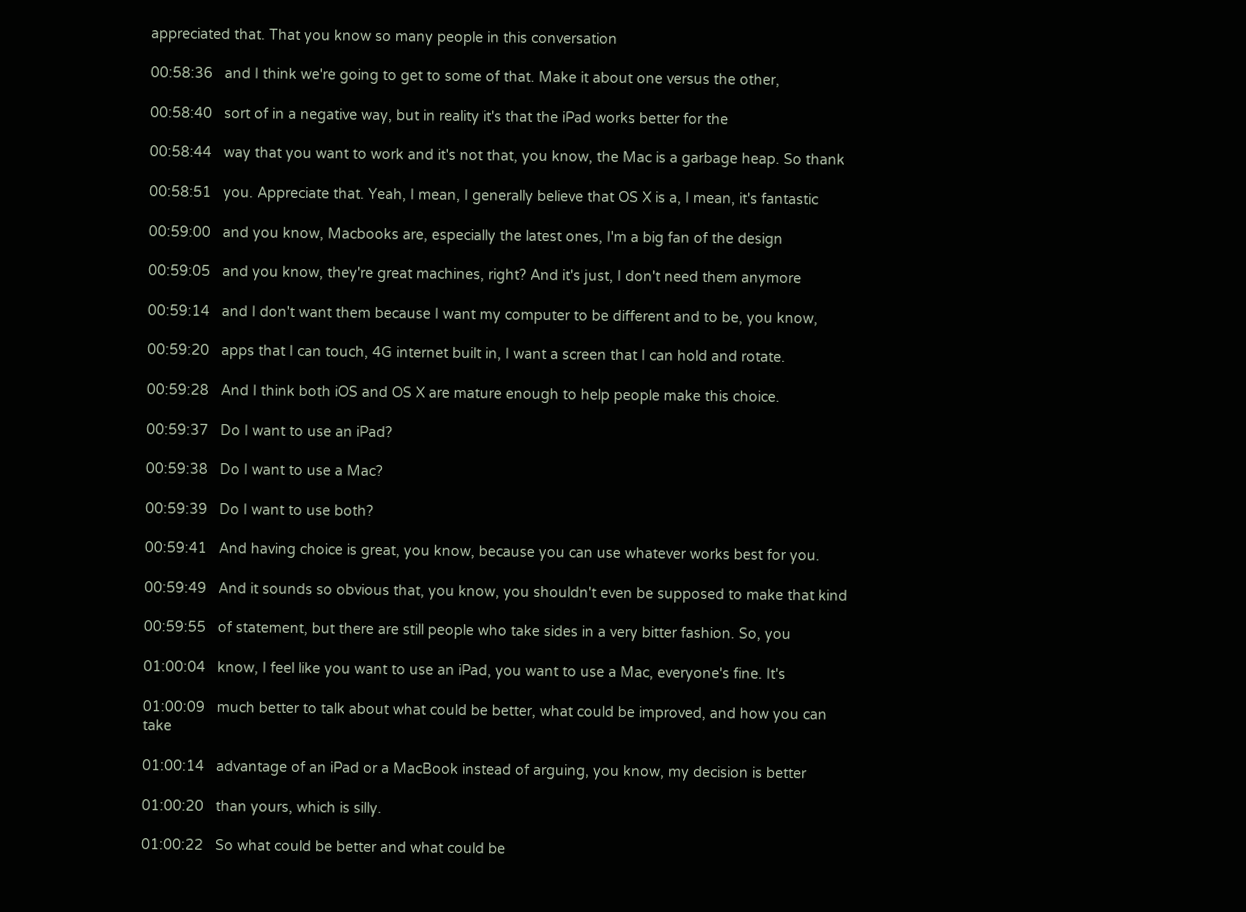appreciated that. That you know so many people in this conversation

00:58:36   and I think we're going to get to some of that. Make it about one versus the other,

00:58:40   sort of in a negative way, but in reality it's that the iPad works better for the

00:58:44   way that you want to work and it's not that, you know, the Mac is a garbage heap. So thank

00:58:51   you. Appreciate that. Yeah, I mean, I generally believe that OS X is a, I mean, it's fantastic

00:59:00   and you know, Macbooks are, especially the latest ones, I'm a big fan of the design

00:59:05   and you know, they're great machines, right? And it's just, I don't need them anymore

00:59:14   and I don't want them because I want my computer to be different and to be, you know,

00:59:20   apps that I can touch, 4G internet built in, I want a screen that I can hold and rotate.

00:59:28   And I think both iOS and OS X are mature enough to help people make this choice.

00:59:37   Do I want to use an iPad?

00:59:38   Do I want to use a Mac?

00:59:39   Do I want to use both?

00:59:41   And having choice is great, you know, because you can use whatever works best for you.

00:59:49   And it sounds so obvious that, you know, you shouldn't even be supposed to make that kind

00:59:55   of statement, but there are still people who take sides in a very bitter fashion. So, you

01:00:04   know, I feel like you want to use an iPad, you want to use a Mac, everyone's fine. It's

01:00:09   much better to talk about what could be better, what could be improved, and how you can take

01:00:14   advantage of an iPad or a MacBook instead of arguing, you know, my decision is better

01:00:20   than yours, which is silly.

01:00:22   So what could be better and what could be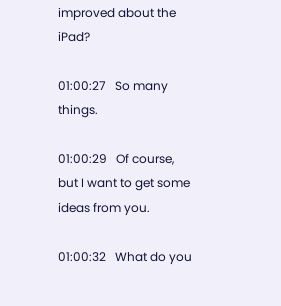improved about the iPad?

01:00:27   So many things.

01:00:29   Of course, but I want to get some ideas from you.

01:00:32   What do you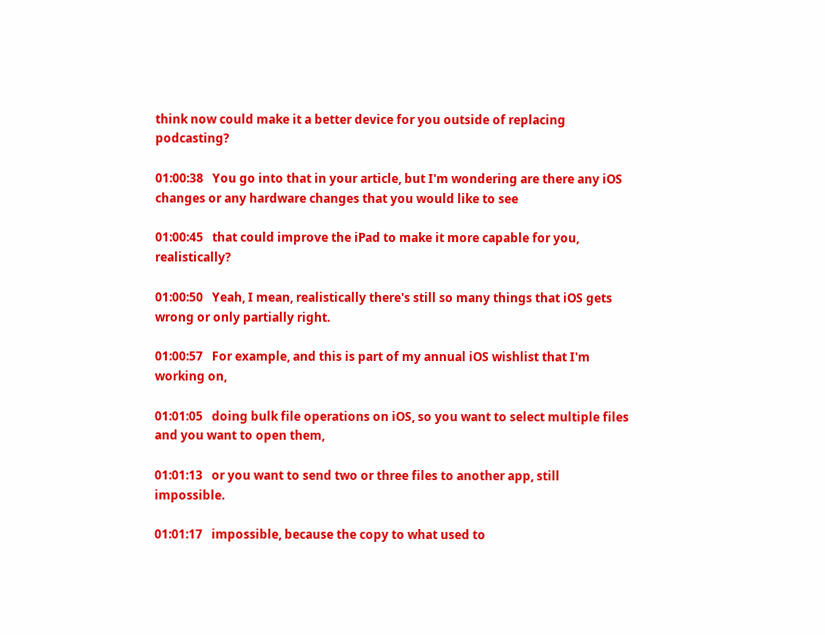think now could make it a better device for you outside of replacing podcasting?

01:00:38   You go into that in your article, but I'm wondering are there any iOS changes or any hardware changes that you would like to see

01:00:45   that could improve the iPad to make it more capable for you, realistically?

01:00:50   Yeah, I mean, realistically there's still so many things that iOS gets wrong or only partially right.

01:00:57   For example, and this is part of my annual iOS wishlist that I'm working on,

01:01:05   doing bulk file operations on iOS, so you want to select multiple files and you want to open them,

01:01:13   or you want to send two or three files to another app, still impossible.

01:01:17   impossible, because the copy to what used to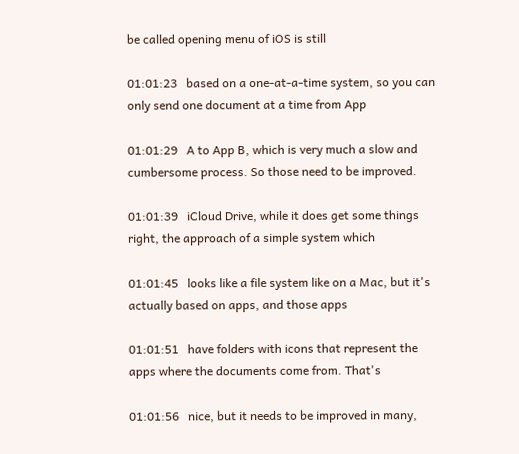be called opening menu of iOS is still

01:01:23   based on a one-at-a-time system, so you can only send one document at a time from App

01:01:29   A to App B, which is very much a slow and cumbersome process. So those need to be improved.

01:01:39   iCloud Drive, while it does get some things right, the approach of a simple system which

01:01:45   looks like a file system like on a Mac, but it's actually based on apps, and those apps

01:01:51   have folders with icons that represent the apps where the documents come from. That's

01:01:56   nice, but it needs to be improved in many,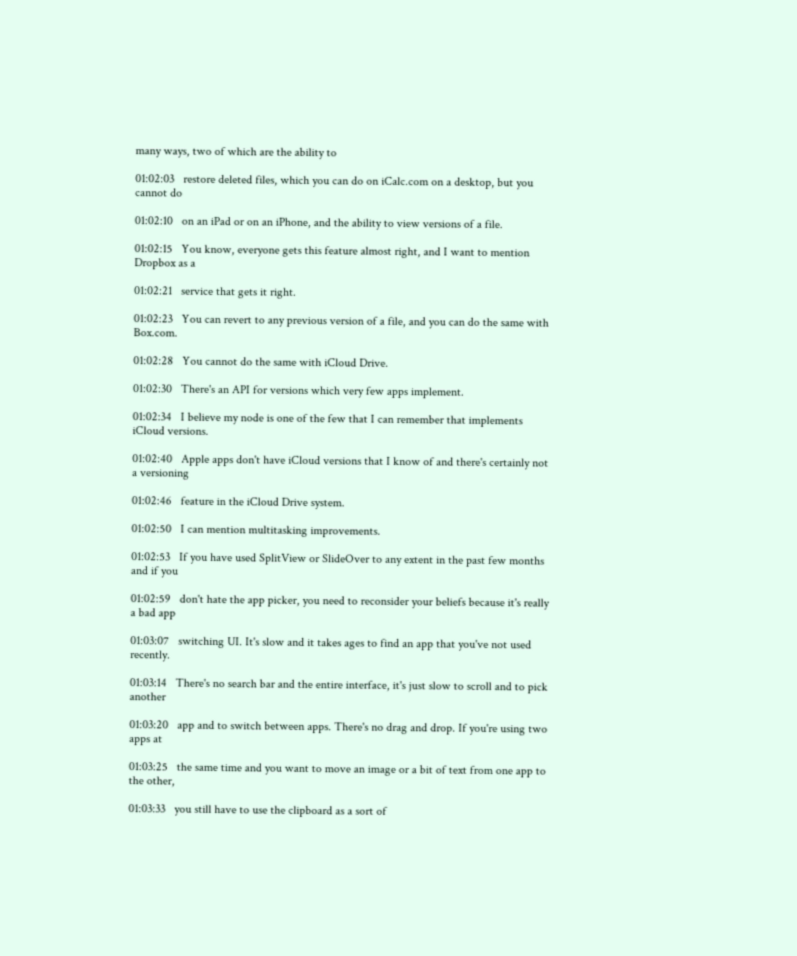many ways, two of which are the ability to

01:02:03   restore deleted files, which you can do on iCalc.com on a desktop, but you cannot do

01:02:10   on an iPad or on an iPhone, and the ability to view versions of a file.

01:02:15   You know, everyone gets this feature almost right, and I want to mention Dropbox as a

01:02:21   service that gets it right.

01:02:23   You can revert to any previous version of a file, and you can do the same with Box.com.

01:02:28   You cannot do the same with iCloud Drive.

01:02:30   There's an API for versions which very few apps implement.

01:02:34   I believe my node is one of the few that I can remember that implements iCloud versions.

01:02:40   Apple apps don't have iCloud versions that I know of and there's certainly not a versioning

01:02:46   feature in the iCloud Drive system.

01:02:50   I can mention multitasking improvements.

01:02:53   If you have used SplitView or SlideOver to any extent in the past few months and if you

01:02:59   don't hate the app picker, you need to reconsider your beliefs because it's really a bad app

01:03:07   switching UI. It's slow and it takes ages to find an app that you've not used recently.

01:03:14   There's no search bar and the entire interface, it's just slow to scroll and to pick another

01:03:20   app and to switch between apps. There's no drag and drop. If you're using two apps at

01:03:25   the same time and you want to move an image or a bit of text from one app to the other,

01:03:33   you still have to use the clipboard as a sort of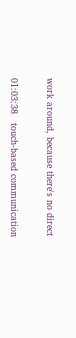work around, because there's no direct

01:03:38   touch-based communication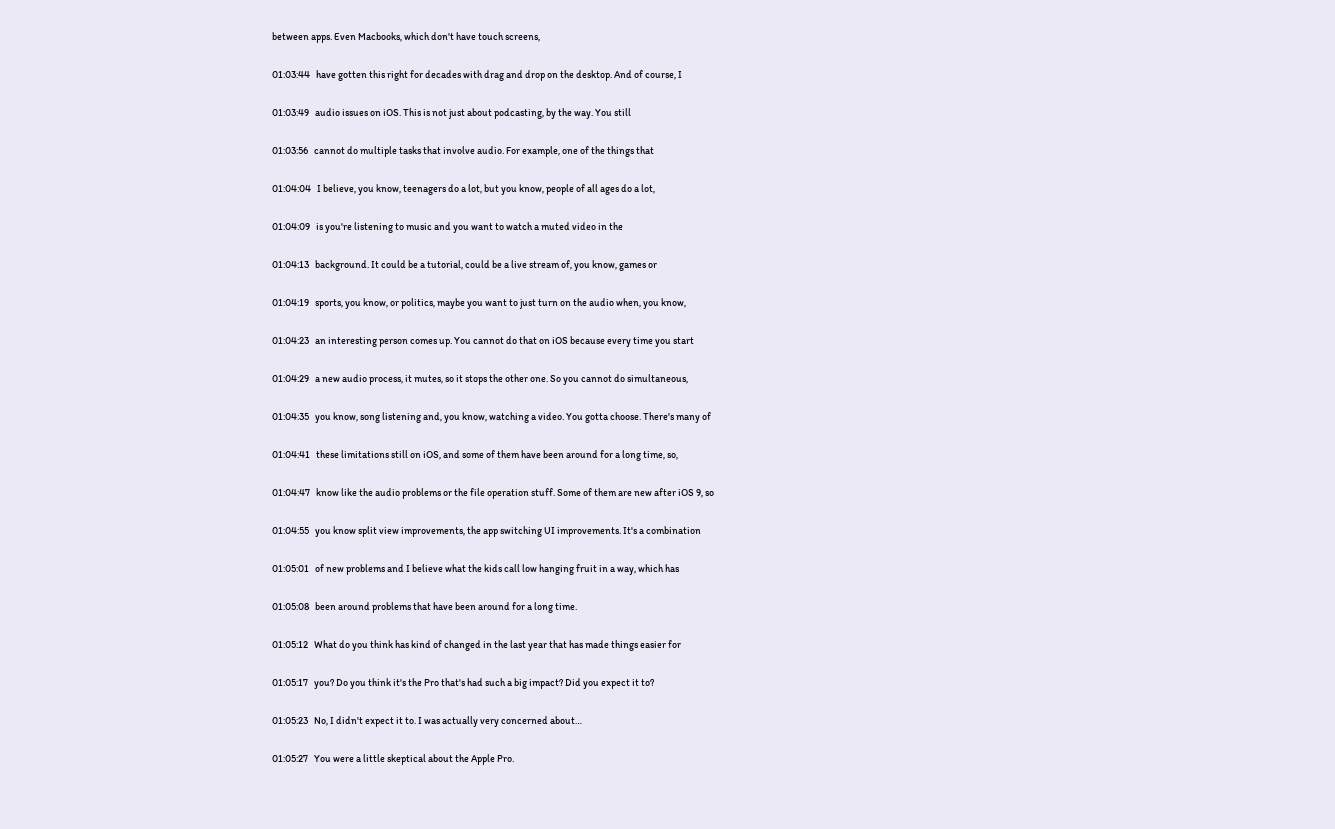between apps. Even Macbooks, which don't have touch screens,

01:03:44   have gotten this right for decades with drag and drop on the desktop. And of course, I

01:03:49   audio issues on iOS. This is not just about podcasting, by the way. You still

01:03:56   cannot do multiple tasks that involve audio. For example, one of the things that

01:04:04   I believe, you know, teenagers do a lot, but you know, people of all ages do a lot,

01:04:09   is you're listening to music and you want to watch a muted video in the

01:04:13   background. It could be a tutorial, could be a live stream of, you know, games or

01:04:19   sports, you know, or politics, maybe you want to just turn on the audio when, you know,

01:04:23   an interesting person comes up. You cannot do that on iOS because every time you start

01:04:29   a new audio process, it mutes, so it stops the other one. So you cannot do simultaneous,

01:04:35   you know, song listening and, you know, watching a video. You gotta choose. There's many of

01:04:41   these limitations still on iOS, and some of them have been around for a long time, so,

01:04:47   know like the audio problems or the file operation stuff. Some of them are new after iOS 9, so

01:04:55   you know split view improvements, the app switching UI improvements. It's a combination

01:05:01   of new problems and I believe what the kids call low hanging fruit in a way, which has

01:05:08   been around problems that have been around for a long time.

01:05:12   What do you think has kind of changed in the last year that has made things easier for

01:05:17   you? Do you think it's the Pro that's had such a big impact? Did you expect it to?

01:05:23   No, I didn't expect it to. I was actually very concerned about…

01:05:27   You were a little skeptical about the Apple Pro.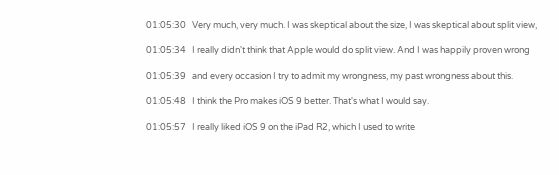01:05:30   Very much, very much. I was skeptical about the size, I was skeptical about split view,

01:05:34   I really didn't think that Apple would do split view. And I was happily proven wrong

01:05:39   and every occasion I try to admit my wrongness, my past wrongness about this.

01:05:48   I think the Pro makes iOS 9 better. That's what I would say.

01:05:57   I really liked iOS 9 on the iPad R2, which I used to write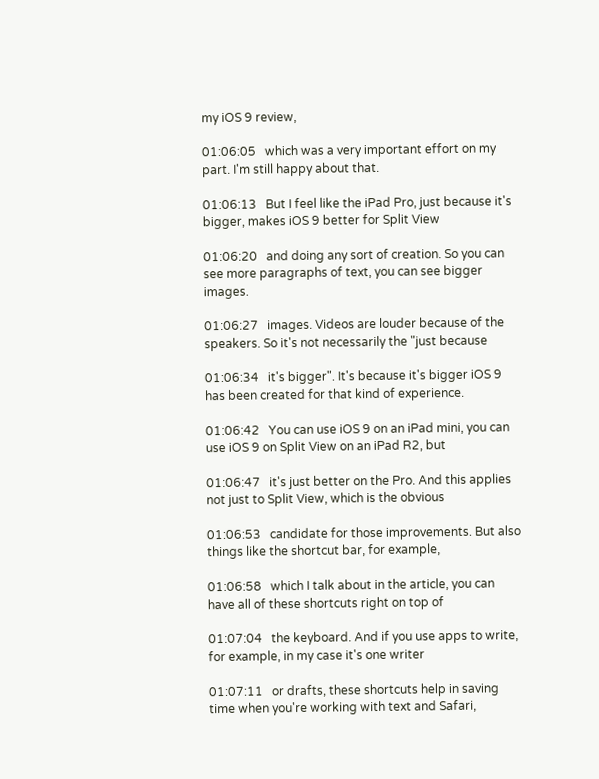my iOS 9 review,

01:06:05   which was a very important effort on my part. I'm still happy about that.

01:06:13   But I feel like the iPad Pro, just because it's bigger, makes iOS 9 better for Split View

01:06:20   and doing any sort of creation. So you can see more paragraphs of text, you can see bigger images.

01:06:27   images. Videos are louder because of the speakers. So it's not necessarily the "just because

01:06:34   it's bigger". It's because it's bigger iOS 9 has been created for that kind of experience.

01:06:42   You can use iOS 9 on an iPad mini, you can use iOS 9 on Split View on an iPad R2, but

01:06:47   it's just better on the Pro. And this applies not just to Split View, which is the obvious

01:06:53   candidate for those improvements. But also things like the shortcut bar, for example,

01:06:58   which I talk about in the article, you can have all of these shortcuts right on top of

01:07:04   the keyboard. And if you use apps to write, for example, in my case it's one writer

01:07:11   or drafts, these shortcuts help in saving time when you're working with text and Safari,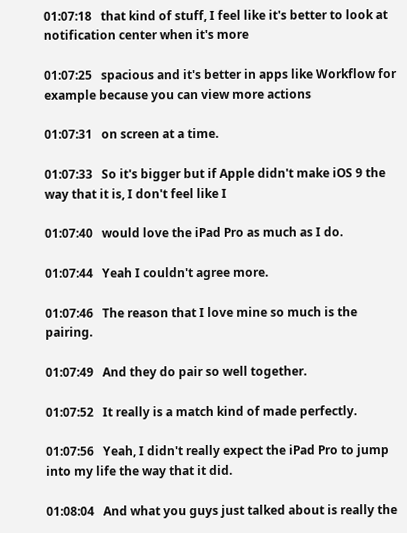01:07:18   that kind of stuff, I feel like it's better to look at notification center when it's more

01:07:25   spacious and it's better in apps like Workflow for example because you can view more actions

01:07:31   on screen at a time.

01:07:33   So it's bigger but if Apple didn't make iOS 9 the way that it is, I don't feel like I

01:07:40   would love the iPad Pro as much as I do.

01:07:44   Yeah I couldn't agree more.

01:07:46   The reason that I love mine so much is the pairing.

01:07:49   And they do pair so well together.

01:07:52   It really is a match kind of made perfectly.

01:07:56   Yeah, I didn't really expect the iPad Pro to jump into my life the way that it did.

01:08:04   And what you guys just talked about is really the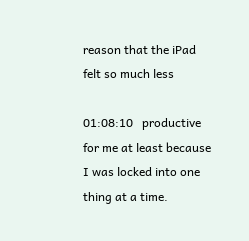reason that the iPad felt so much less

01:08:10   productive for me at least because I was locked into one thing at a time.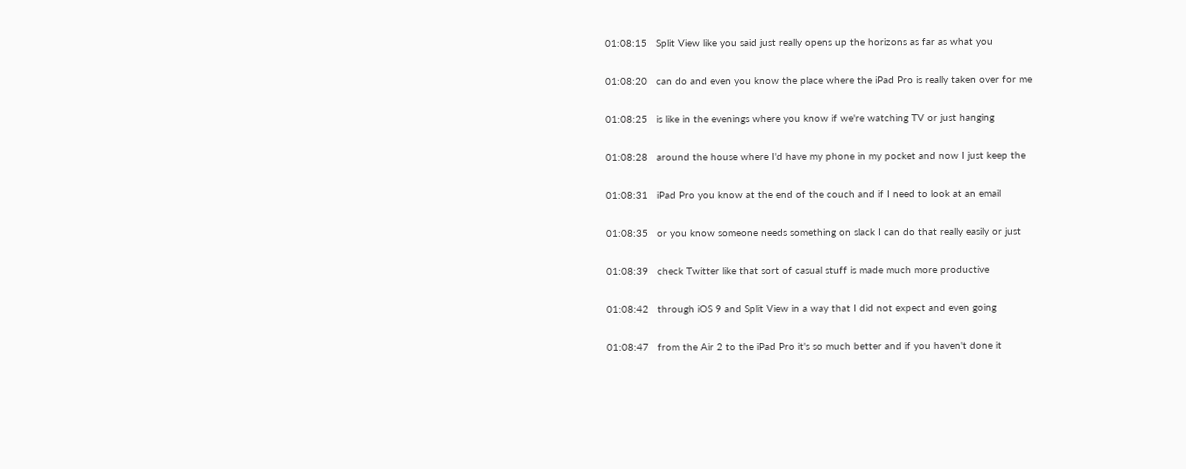01:08:15   Split View like you said just really opens up the horizons as far as what you

01:08:20   can do and even you know the place where the iPad Pro is really taken over for me

01:08:25   is like in the evenings where you know if we're watching TV or just hanging

01:08:28   around the house where I'd have my phone in my pocket and now I just keep the

01:08:31   iPad Pro you know at the end of the couch and if I need to look at an email

01:08:35   or you know someone needs something on slack I can do that really easily or just

01:08:39   check Twitter like that sort of casual stuff is made much more productive

01:08:42   through iOS 9 and Split View in a way that I did not expect and even going

01:08:47   from the Air 2 to the iPad Pro it's so much better and if you haven't done it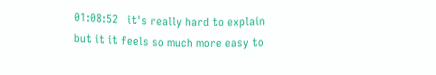01:08:52   it's really hard to explain but it it feels so much more easy to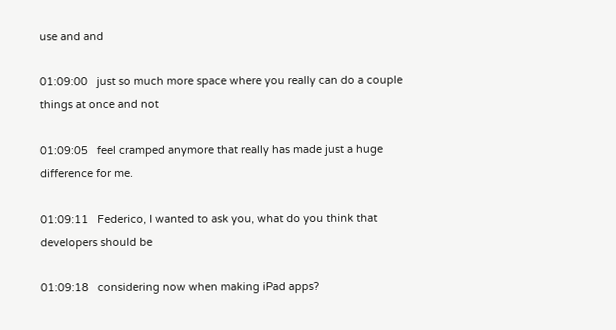use and and

01:09:00   just so much more space where you really can do a couple things at once and not

01:09:05   feel cramped anymore that really has made just a huge difference for me.

01:09:11   Federico, I wanted to ask you, what do you think that developers should be

01:09:18   considering now when making iPad apps?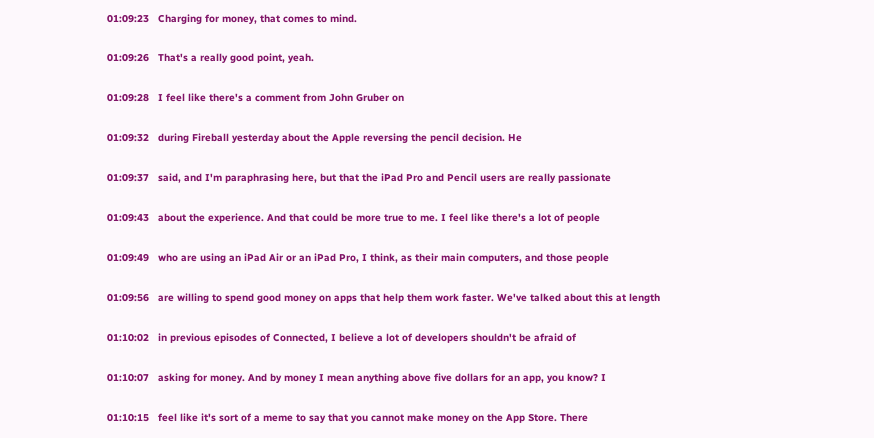01:09:23   Charging for money, that comes to mind.

01:09:26   That's a really good point, yeah.

01:09:28   I feel like there's a comment from John Gruber on

01:09:32   during Fireball yesterday about the Apple reversing the pencil decision. He

01:09:37   said, and I'm paraphrasing here, but that the iPad Pro and Pencil users are really passionate

01:09:43   about the experience. And that could be more true to me. I feel like there's a lot of people

01:09:49   who are using an iPad Air or an iPad Pro, I think, as their main computers, and those people

01:09:56   are willing to spend good money on apps that help them work faster. We've talked about this at length

01:10:02   in previous episodes of Connected, I believe a lot of developers shouldn't be afraid of

01:10:07   asking for money. And by money I mean anything above five dollars for an app, you know? I

01:10:15   feel like it's sort of a meme to say that you cannot make money on the App Store. There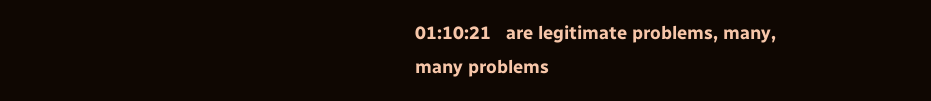01:10:21   are legitimate problems, many, many problems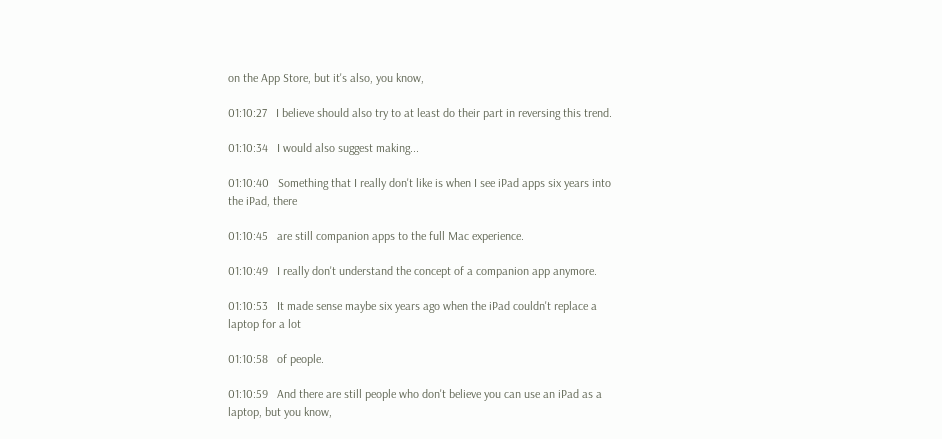on the App Store, but it's also, you know,

01:10:27   I believe should also try to at least do their part in reversing this trend.

01:10:34   I would also suggest making...

01:10:40   Something that I really don't like is when I see iPad apps six years into the iPad, there

01:10:45   are still companion apps to the full Mac experience.

01:10:49   I really don't understand the concept of a companion app anymore.

01:10:53   It made sense maybe six years ago when the iPad couldn't replace a laptop for a lot

01:10:58   of people.

01:10:59   And there are still people who don't believe you can use an iPad as a laptop, but you know,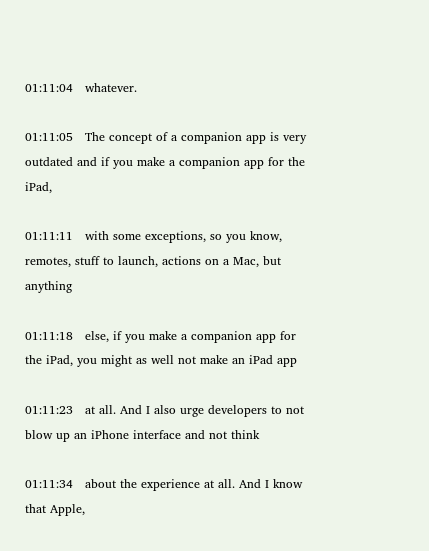01:11:04   whatever.

01:11:05   The concept of a companion app is very outdated and if you make a companion app for the iPad,

01:11:11   with some exceptions, so you know, remotes, stuff to launch, actions on a Mac, but anything

01:11:18   else, if you make a companion app for the iPad, you might as well not make an iPad app

01:11:23   at all. And I also urge developers to not blow up an iPhone interface and not think

01:11:34   about the experience at all. And I know that Apple,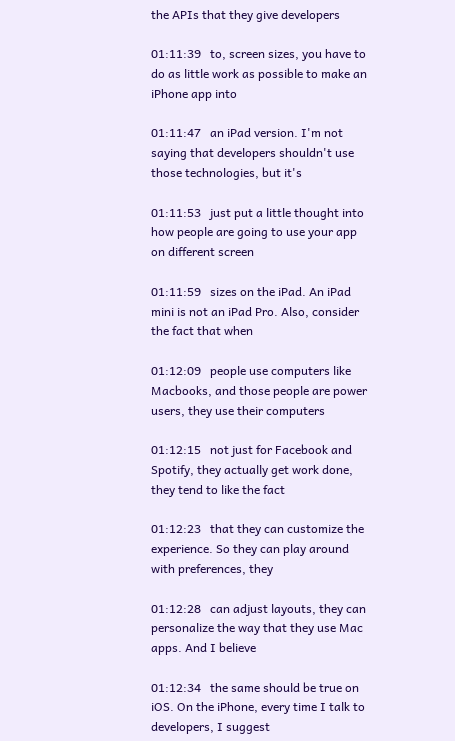the APIs that they give developers

01:11:39   to, screen sizes, you have to do as little work as possible to make an iPhone app into

01:11:47   an iPad version. I'm not saying that developers shouldn't use those technologies, but it's

01:11:53   just put a little thought into how people are going to use your app on different screen

01:11:59   sizes on the iPad. An iPad mini is not an iPad Pro. Also, consider the fact that when

01:12:09   people use computers like Macbooks, and those people are power users, they use their computers

01:12:15   not just for Facebook and Spotify, they actually get work done, they tend to like the fact

01:12:23   that they can customize the experience. So they can play around with preferences, they

01:12:28   can adjust layouts, they can personalize the way that they use Mac apps. And I believe

01:12:34   the same should be true on iOS. On the iPhone, every time I talk to developers, I suggest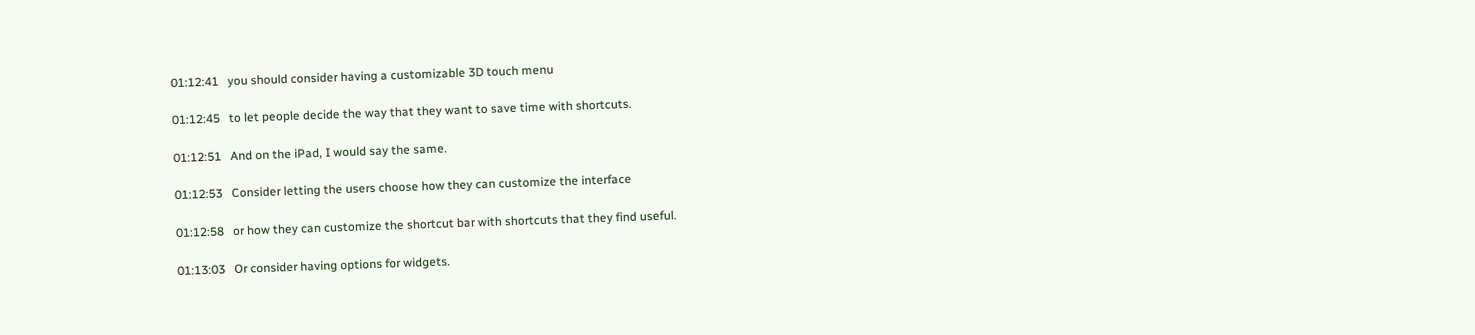01:12:41   you should consider having a customizable 3D touch menu

01:12:45   to let people decide the way that they want to save time with shortcuts.

01:12:51   And on the iPad, I would say the same.

01:12:53   Consider letting the users choose how they can customize the interface

01:12:58   or how they can customize the shortcut bar with shortcuts that they find useful.

01:13:03   Or consider having options for widgets.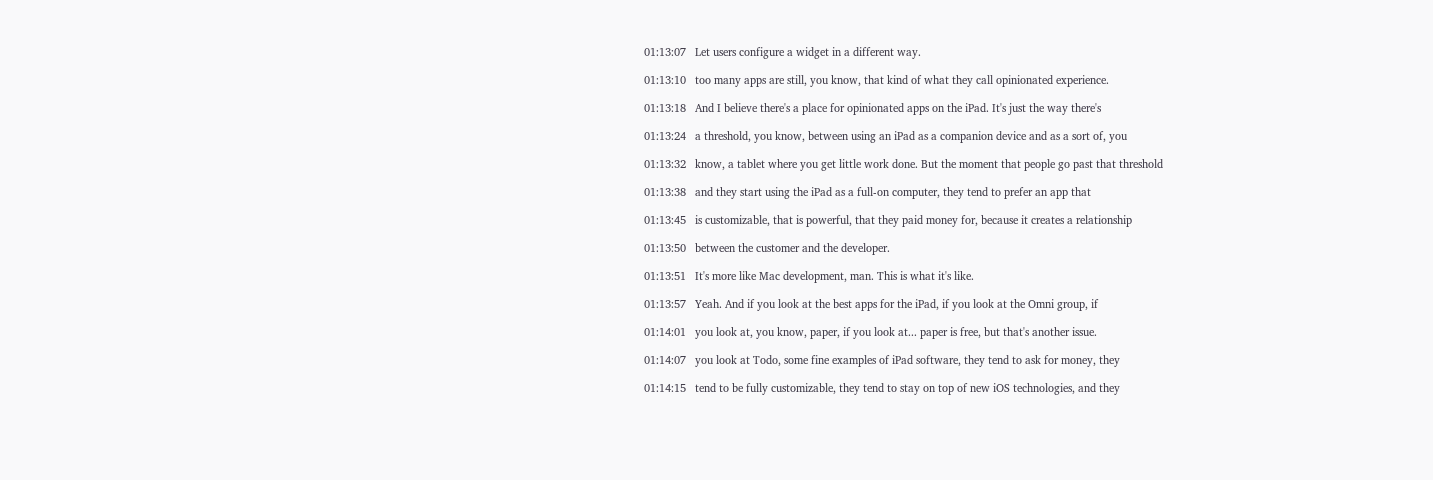01:13:07   Let users configure a widget in a different way.

01:13:10   too many apps are still, you know, that kind of what they call opinionated experience.

01:13:18   And I believe there's a place for opinionated apps on the iPad. It's just the way there's

01:13:24   a threshold, you know, between using an iPad as a companion device and as a sort of, you

01:13:32   know, a tablet where you get little work done. But the moment that people go past that threshold

01:13:38   and they start using the iPad as a full-on computer, they tend to prefer an app that

01:13:45   is customizable, that is powerful, that they paid money for, because it creates a relationship

01:13:50   between the customer and the developer.

01:13:51   It's more like Mac development, man. This is what it's like.

01:13:57   Yeah. And if you look at the best apps for the iPad, if you look at the Omni group, if

01:14:01   you look at, you know, paper, if you look at... paper is free, but that's another issue.

01:14:07   you look at Todo, some fine examples of iPad software, they tend to ask for money, they

01:14:15   tend to be fully customizable, they tend to stay on top of new iOS technologies, and they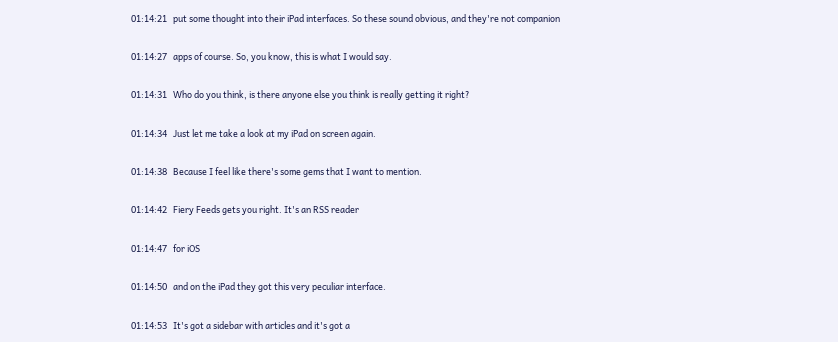01:14:21   put some thought into their iPad interfaces. So these sound obvious, and they're not companion

01:14:27   apps of course. So, you know, this is what I would say.

01:14:31   Who do you think, is there anyone else you think is really getting it right?

01:14:34   Just let me take a look at my iPad on screen again.

01:14:38   Because I feel like there's some gems that I want to mention.

01:14:42   Fiery Feeds gets you right. It's an RSS reader

01:14:47   for iOS

01:14:50   and on the iPad they got this very peculiar interface.

01:14:53   It's got a sidebar with articles and it's got a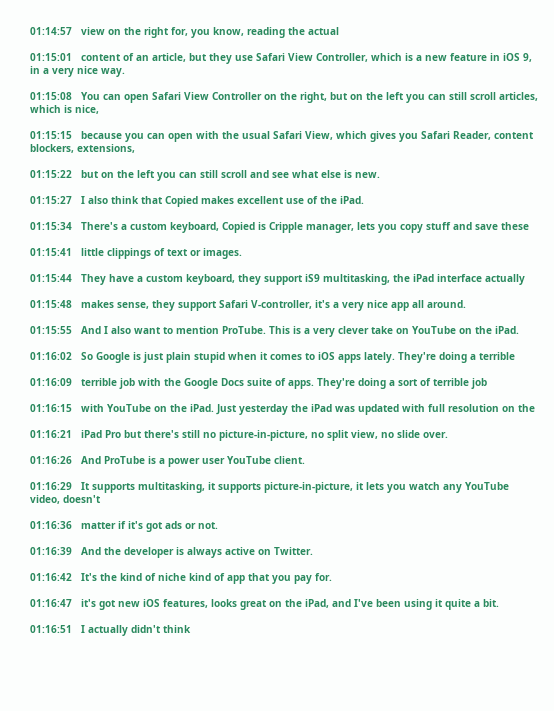01:14:57   view on the right for, you know, reading the actual

01:15:01   content of an article, but they use Safari View Controller, which is a new feature in iOS 9, in a very nice way.

01:15:08   You can open Safari View Controller on the right, but on the left you can still scroll articles, which is nice,

01:15:15   because you can open with the usual Safari View, which gives you Safari Reader, content blockers, extensions,

01:15:22   but on the left you can still scroll and see what else is new.

01:15:27   I also think that Copied makes excellent use of the iPad.

01:15:34   There's a custom keyboard, Copied is Cripple manager, lets you copy stuff and save these

01:15:41   little clippings of text or images.

01:15:44   They have a custom keyboard, they support iS9 multitasking, the iPad interface actually

01:15:48   makes sense, they support Safari V-controller, it's a very nice app all around.

01:15:55   And I also want to mention ProTube. This is a very clever take on YouTube on the iPad.

01:16:02   So Google is just plain stupid when it comes to iOS apps lately. They're doing a terrible

01:16:09   terrible job with the Google Docs suite of apps. They're doing a sort of terrible job

01:16:15   with YouTube on the iPad. Just yesterday the iPad was updated with full resolution on the

01:16:21   iPad Pro but there's still no picture-in-picture, no split view, no slide over.

01:16:26   And ProTube is a power user YouTube client.

01:16:29   It supports multitasking, it supports picture-in-picture, it lets you watch any YouTube video, doesn't

01:16:36   matter if it's got ads or not.

01:16:39   And the developer is always active on Twitter.

01:16:42   It's the kind of niche kind of app that you pay for.

01:16:47   it's got new iOS features, looks great on the iPad, and I've been using it quite a bit.

01:16:51   I actually didn't think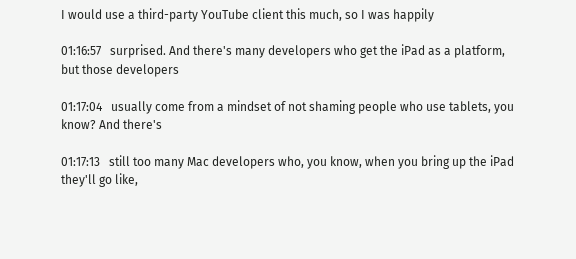I would use a third-party YouTube client this much, so I was happily

01:16:57   surprised. And there's many developers who get the iPad as a platform, but those developers

01:17:04   usually come from a mindset of not shaming people who use tablets, you know? And there's

01:17:13   still too many Mac developers who, you know, when you bring up the iPad they'll go like,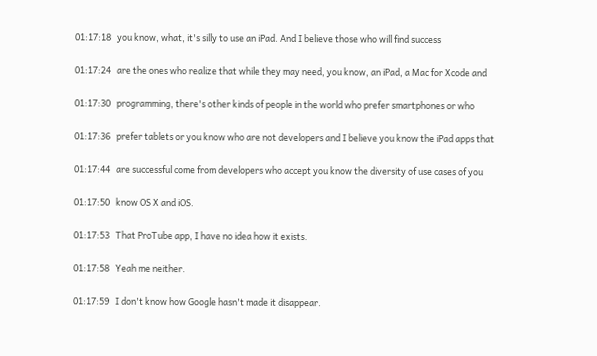01:17:18   you know, what, it's silly to use an iPad. And I believe those who will find success

01:17:24   are the ones who realize that while they may need, you know, an iPad, a Mac for Xcode and

01:17:30   programming, there's other kinds of people in the world who prefer smartphones or who

01:17:36   prefer tablets or you know who are not developers and I believe you know the iPad apps that

01:17:44   are successful come from developers who accept you know the diversity of use cases of you

01:17:50   know OS X and iOS.

01:17:53   That ProTube app, I have no idea how it exists.

01:17:58   Yeah me neither.

01:17:59   I don't know how Google hasn't made it disappear.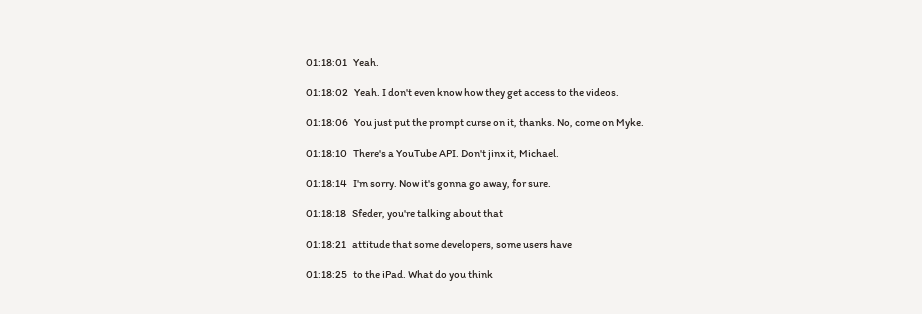01:18:01   Yeah.

01:18:02   Yeah. I don't even know how they get access to the videos.

01:18:06   You just put the prompt curse on it, thanks. No, come on Myke.

01:18:10   There's a YouTube API. Don't jinx it, Michael.

01:18:14   I'm sorry. Now it's gonna go away, for sure.

01:18:18   Sfeder, you're talking about that

01:18:21   attitude that some developers, some users have

01:18:25   to the iPad. What do you think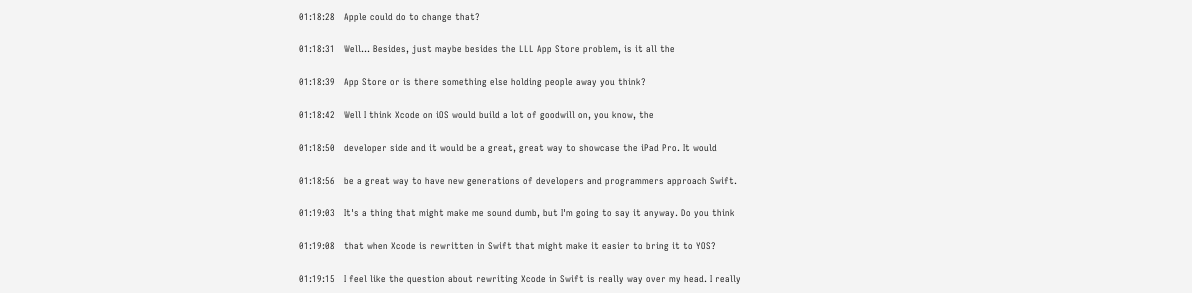01:18:28   Apple could do to change that?

01:18:31   Well... Besides, just maybe besides the LLL App Store problem, is it all the

01:18:39   App Store or is there something else holding people away you think?

01:18:42   Well I think Xcode on iOS would build a lot of goodwill on, you know, the

01:18:50   developer side and it would be a great, great way to showcase the iPad Pro. It would

01:18:56   be a great way to have new generations of developers and programmers approach Swift.

01:19:03   It's a thing that might make me sound dumb, but I'm going to say it anyway. Do you think

01:19:08   that when Xcode is rewritten in Swift that might make it easier to bring it to YOS?

01:19:15   I feel like the question about rewriting Xcode in Swift is really way over my head. I really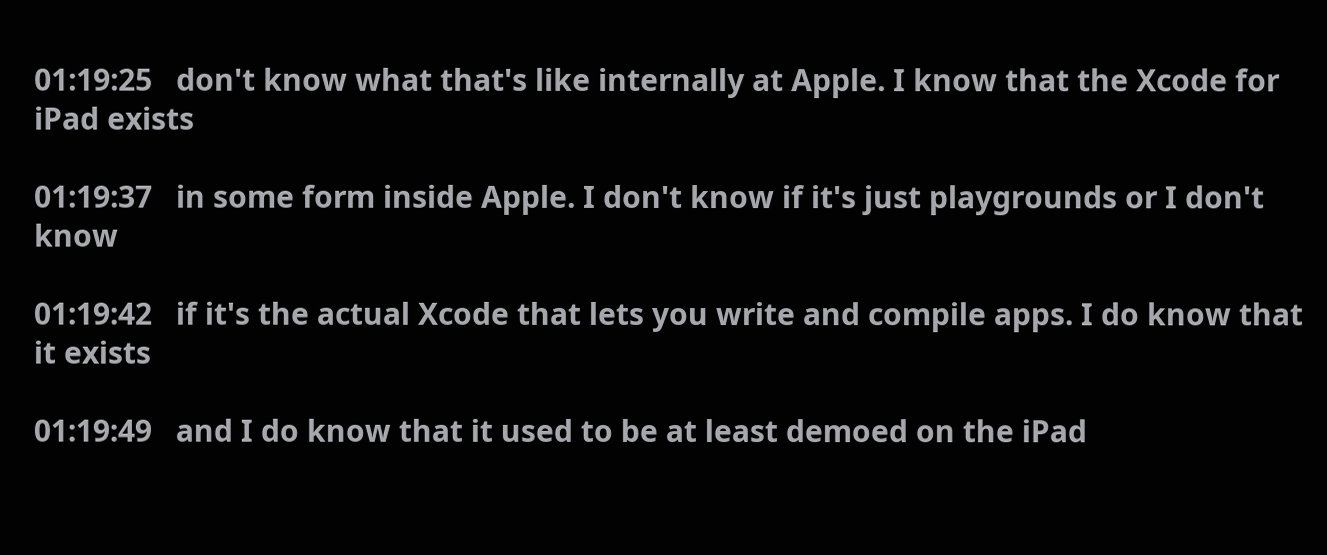01:19:25   don't know what that's like internally at Apple. I know that the Xcode for iPad exists

01:19:37   in some form inside Apple. I don't know if it's just playgrounds or I don't know

01:19:42   if it's the actual Xcode that lets you write and compile apps. I do know that it exists

01:19:49   and I do know that it used to be at least demoed on the iPad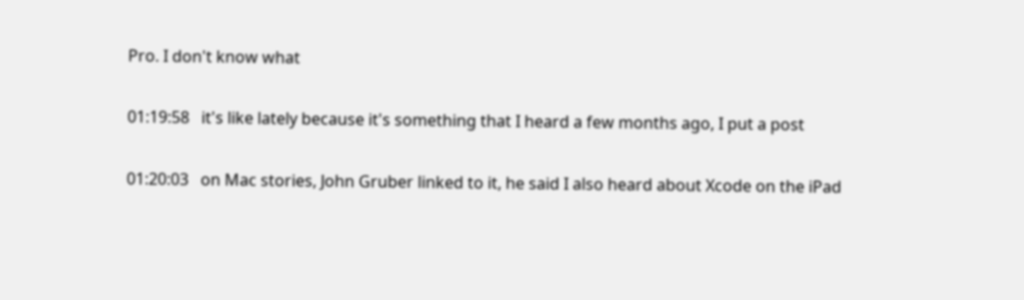Pro. I don't know what

01:19:58   it's like lately because it's something that I heard a few months ago, I put a post

01:20:03   on Mac stories, John Gruber linked to it, he said I also heard about Xcode on the iPad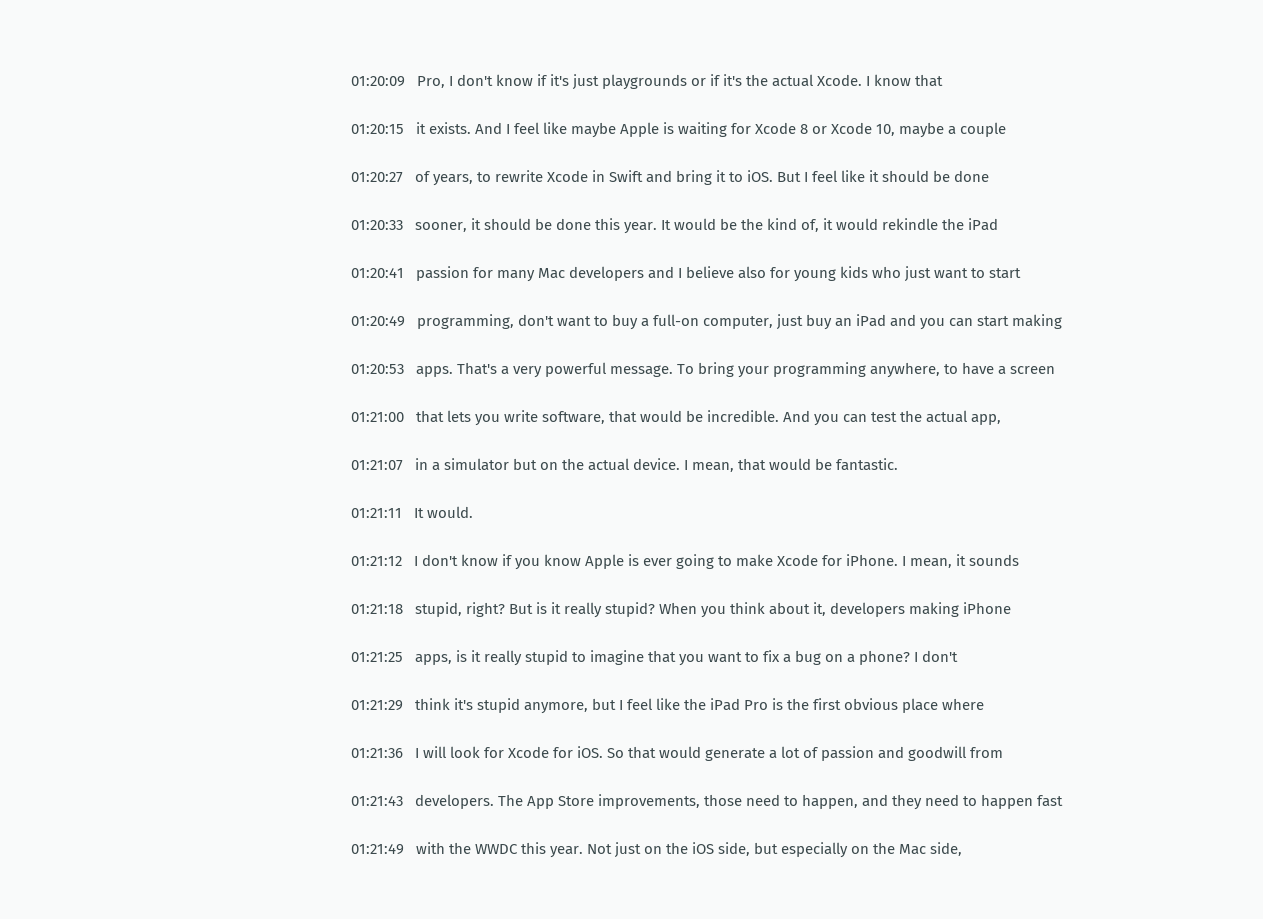01:20:09   Pro, I don't know if it's just playgrounds or if it's the actual Xcode. I know that

01:20:15   it exists. And I feel like maybe Apple is waiting for Xcode 8 or Xcode 10, maybe a couple

01:20:27   of years, to rewrite Xcode in Swift and bring it to iOS. But I feel like it should be done

01:20:33   sooner, it should be done this year. It would be the kind of, it would rekindle the iPad

01:20:41   passion for many Mac developers and I believe also for young kids who just want to start

01:20:49   programming, don't want to buy a full-on computer, just buy an iPad and you can start making

01:20:53   apps. That's a very powerful message. To bring your programming anywhere, to have a screen

01:21:00   that lets you write software, that would be incredible. And you can test the actual app,

01:21:07   in a simulator but on the actual device. I mean, that would be fantastic.

01:21:11   It would.

01:21:12   I don't know if you know Apple is ever going to make Xcode for iPhone. I mean, it sounds

01:21:18   stupid, right? But is it really stupid? When you think about it, developers making iPhone

01:21:25   apps, is it really stupid to imagine that you want to fix a bug on a phone? I don't

01:21:29   think it's stupid anymore, but I feel like the iPad Pro is the first obvious place where

01:21:36   I will look for Xcode for iOS. So that would generate a lot of passion and goodwill from

01:21:43   developers. The App Store improvements, those need to happen, and they need to happen fast

01:21:49   with the WWDC this year. Not just on the iOS side, but especially on the Mac side,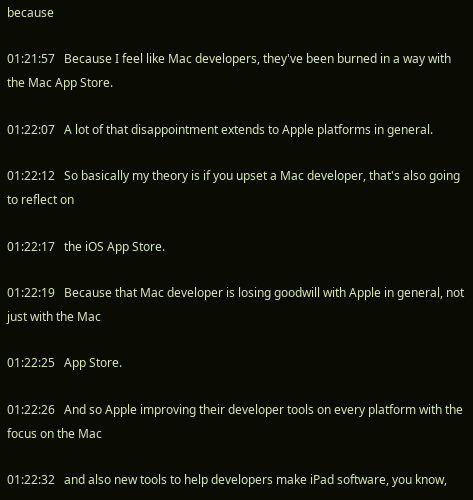because

01:21:57   Because I feel like Mac developers, they've been burned in a way with the Mac App Store.

01:22:07   A lot of that disappointment extends to Apple platforms in general.

01:22:12   So basically my theory is if you upset a Mac developer, that's also going to reflect on

01:22:17   the iOS App Store.

01:22:19   Because that Mac developer is losing goodwill with Apple in general, not just with the Mac

01:22:25   App Store.

01:22:26   And so Apple improving their developer tools on every platform with the focus on the Mac

01:22:32   and also new tools to help developers make iPad software, you know,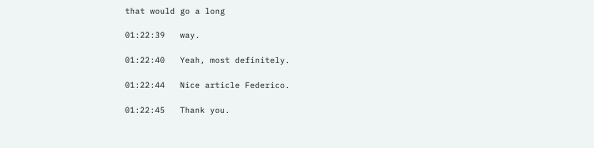that would go a long

01:22:39   way.

01:22:40   Yeah, most definitely.

01:22:44   Nice article Federico.

01:22:45   Thank you.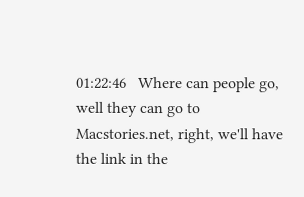01:22:46   Where can people go, well they can go to Macstories.net, right, we'll have the link in the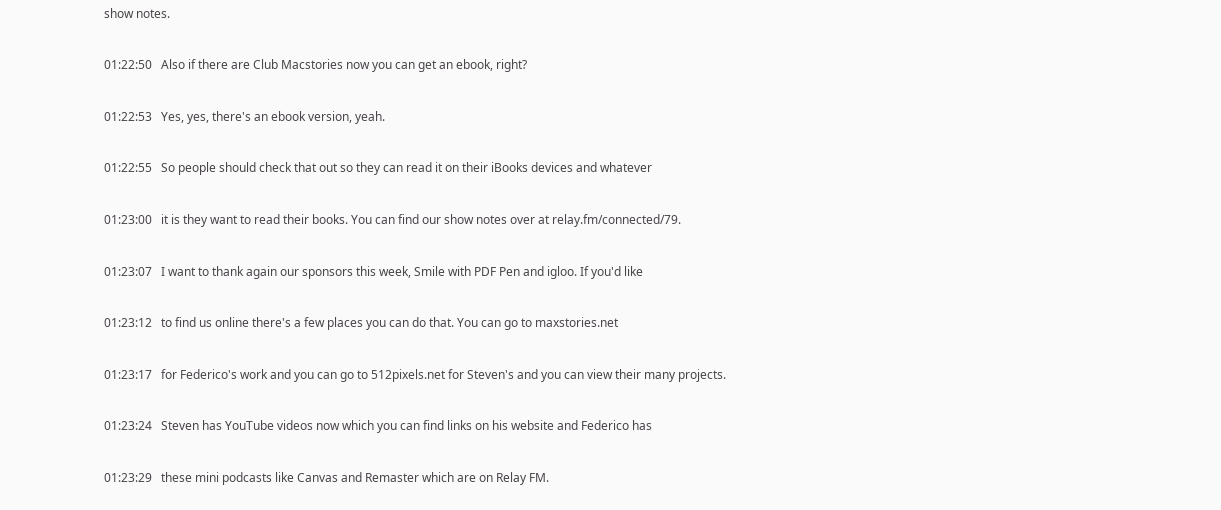show notes.

01:22:50   Also if there are Club Macstories now you can get an ebook, right?

01:22:53   Yes, yes, there's an ebook version, yeah.

01:22:55   So people should check that out so they can read it on their iBooks devices and whatever

01:23:00   it is they want to read their books. You can find our show notes over at relay.fm/connected/79.

01:23:07   I want to thank again our sponsors this week, Smile with PDF Pen and igloo. If you'd like

01:23:12   to find us online there's a few places you can do that. You can go to maxstories.net

01:23:17   for Federico's work and you can go to 512pixels.net for Steven's and you can view their many projects.

01:23:24   Steven has YouTube videos now which you can find links on his website and Federico has

01:23:29   these mini podcasts like Canvas and Remaster which are on Relay FM.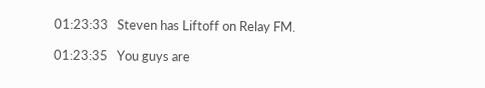01:23:33   Steven has Liftoff on Relay FM.

01:23:35   You guys are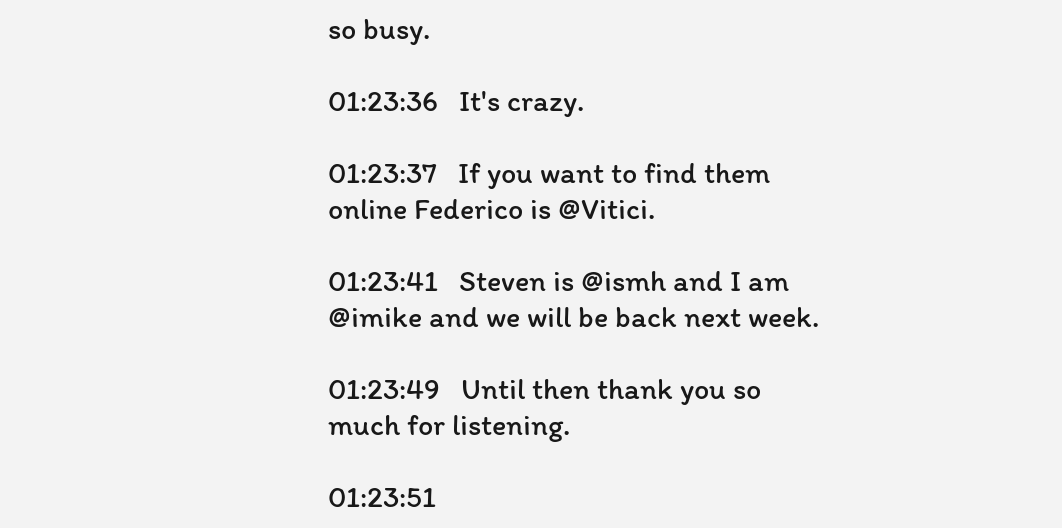so busy.

01:23:36   It's crazy.

01:23:37   If you want to find them online Federico is @Vitici.

01:23:41   Steven is @ismh and I am @imike and we will be back next week.

01:23:49   Until then thank you so much for listening.

01:23:51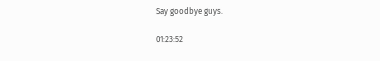Say goodbye guys.

01:23:52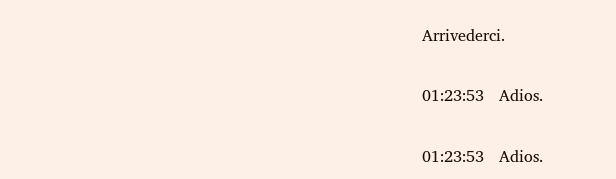Arrivederci.

01:23:53   Adios.

01:23:53   Adios.